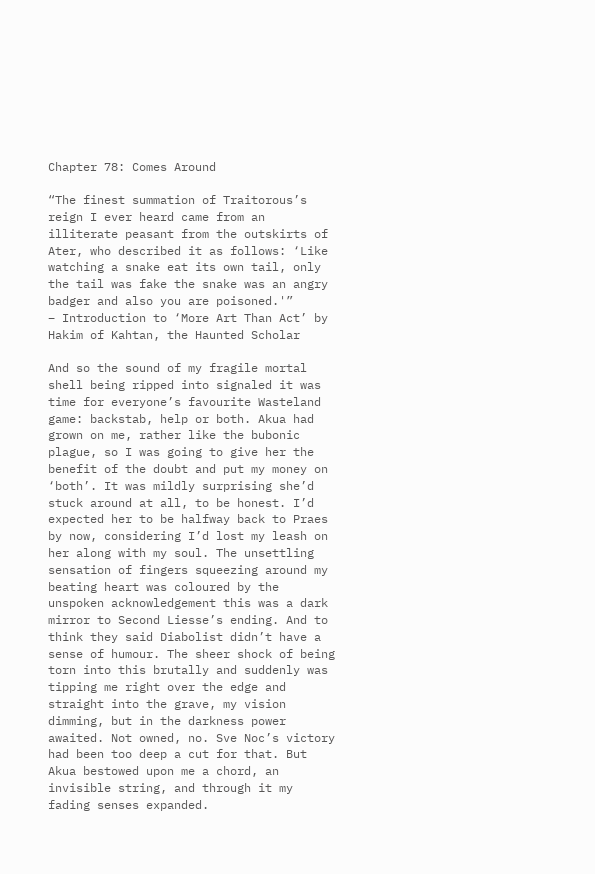Chapter 78: Comes Around

“The finest summation of Traitorous’s reign I ever heard came from an illiterate peasant from the outskirts of Ater, who described it as follows: ‘Like watching a snake eat its own tail, only the tail was fake the snake was an angry badger and also you are poisoned.'”
– Introduction to ‘More Art Than Act’ by Hakim of Kahtan, the Haunted Scholar

And so the sound of my fragile mortal shell being ripped into signaled it was time for everyone’s favourite Wasteland game: backstab, help or both. Akua had grown on me, rather like the bubonic plague, so I was going to give her the benefit of the doubt and put my money on ‘both’. It was mildly surprising she’d stuck around at all, to be honest. I’d expected her to be halfway back to Praes by now, considering I’d lost my leash on her along with my soul. The unsettling sensation of fingers squeezing around my beating heart was coloured by the unspoken acknowledgement this was a dark mirror to Second Liesse’s ending. And to think they said Diabolist didn’t have a sense of humour. The sheer shock of being torn into this brutally and suddenly was tipping me right over the edge and straight into the grave, my vision dimming, but in the darkness power awaited. Not owned, no. Sve Noc’s victory had been too deep a cut for that. But Akua bestowed upon me a chord, an invisible string, and through it my fading senses expanded.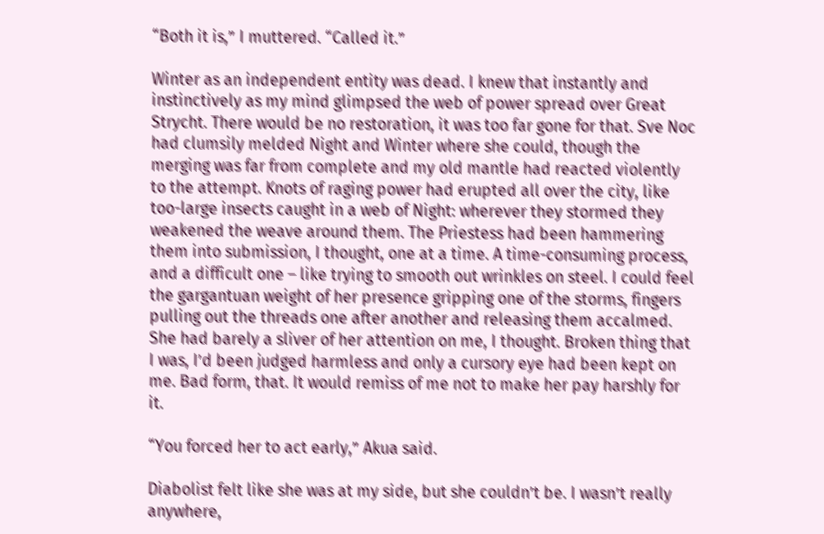“Both it is,” I muttered. “Called it.”

Winter as an independent entity was dead. I knew that instantly and instinctively as my mind glimpsed the web of power spread over Great Strycht. There would be no restoration, it was too far gone for that. Sve Noc had clumsily melded Night and Winter where she could, though the merging was far from complete and my old mantle had reacted violently to the attempt. Knots of raging power had erupted all over the city, like too-large insects caught in a web of Night: wherever they stormed they weakened the weave around them. The Priestess had been hammering them into submission, I thought, one at a time. A time-consuming process, and a difficult one – like trying to smooth out wrinkles on steel. I could feel the gargantuan weight of her presence gripping one of the storms, fingers pulling out the threads one after another and releasing them accalmed. She had barely a sliver of her attention on me, I thought. Broken thing that I was, I’d been judged harmless and only a cursory eye had been kept on me. Bad form, that. It would remiss of me not to make her pay harshly for it.

“You forced her to act early,” Akua said.

Diabolist felt like she was at my side, but she couldn’t be. I wasn’t really anywhere,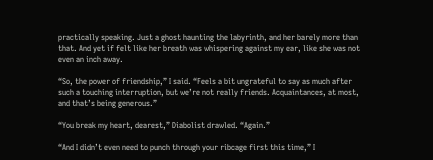practically speaking. Just a ghost haunting the labyrinth, and her barely more than that. And yet if felt like her breath was whispering against my ear, like she was not even an inch away.

“So, the power of friendship,” I said. “Feels a bit ungrateful to say as much after such a touching interruption, but we’re not really friends. Acquaintances, at most, and that’s being generous.”

“You break my heart, dearest,” Diabolist drawled. “Again.”

“And I didn’t even need to punch through your ribcage first this time,” I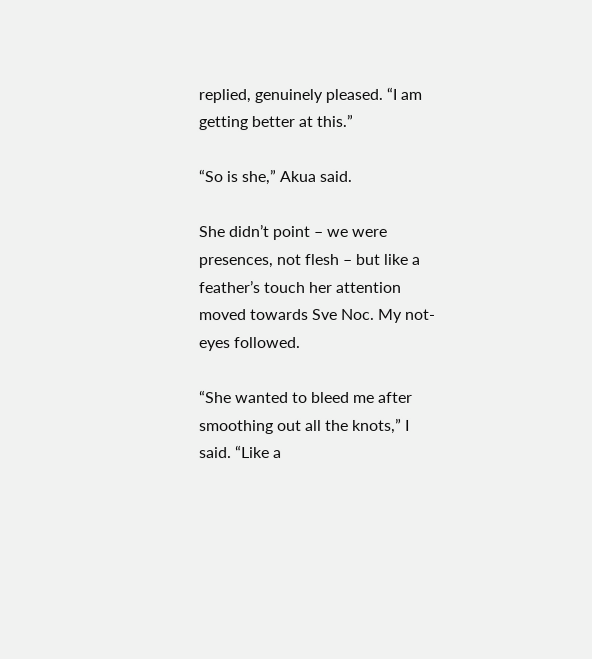replied, genuinely pleased. “I am getting better at this.”

“So is she,” Akua said.

She didn’t point – we were presences, not flesh – but like a feather’s touch her attention moved towards Sve Noc. My not-eyes followed.

“She wanted to bleed me after smoothing out all the knots,” I said. “Like a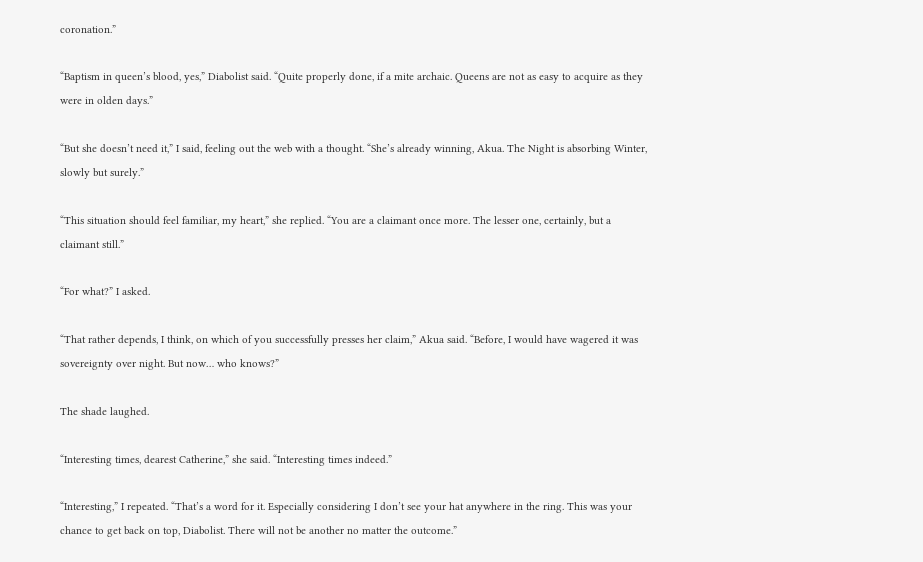coronation.”

“Baptism in queen’s blood, yes,” Diabolist said. “Quite properly done, if a mite archaic. Queens are not as easy to acquire as they were in olden days.”

“But she doesn’t need it,” I said, feeling out the web with a thought. “She’s already winning, Akua. The Night is absorbing Winter, slowly but surely.”

“This situation should feel familiar, my heart,” she replied. “You are a claimant once more. The lesser one, certainly, but a claimant still.”

“For what?” I asked.

“That rather depends, I think, on which of you successfully presses her claim,” Akua said. “Before, I would have wagered it was sovereignty over night. But now… who knows?”

The shade laughed.

“Interesting times, dearest Catherine,” she said. “Interesting times indeed.”

“Interesting,” I repeated. “That’s a word for it. Especially considering I don’t see your hat anywhere in the ring. This was your chance to get back on top, Diabolist. There will not be another no matter the outcome.”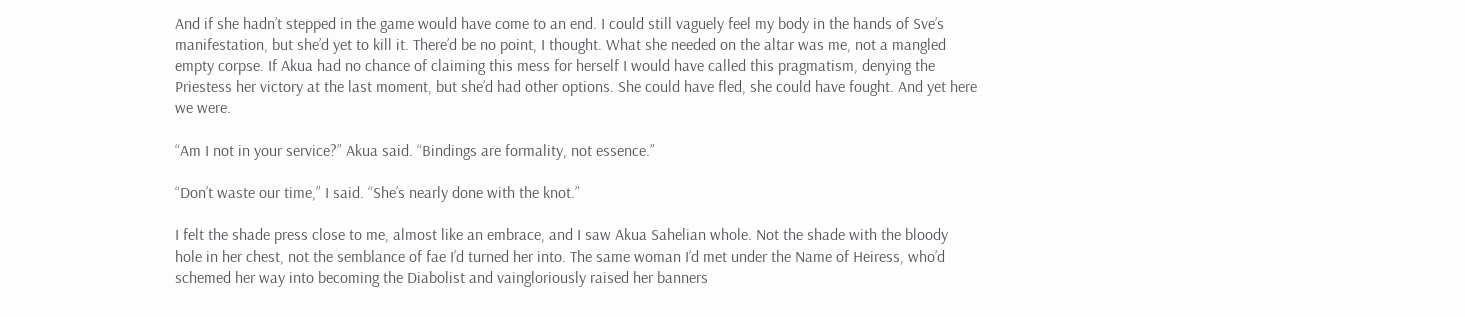And if she hadn’t stepped in the game would have come to an end. I could still vaguely feel my body in the hands of Sve’s manifestation, but she’d yet to kill it. There’d be no point, I thought. What she needed on the altar was me, not a mangled empty corpse. If Akua had no chance of claiming this mess for herself I would have called this pragmatism, denying the Priestess her victory at the last moment, but she’d had other options. She could have fled, she could have fought. And yet here we were.

“Am I not in your service?” Akua said. “Bindings are formality, not essence.”

“Don’t waste our time,” I said. “She’s nearly done with the knot.”

I felt the shade press close to me, almost like an embrace, and I saw Akua Sahelian whole. Not the shade with the bloody hole in her chest, not the semblance of fae I’d turned her into. The same woman I’d met under the Name of Heiress, who’d schemed her way into becoming the Diabolist and vaingloriously raised her banners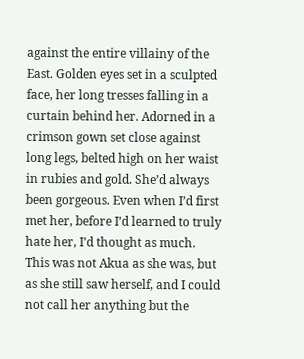against the entire villainy of the East. Golden eyes set in a sculpted face, her long tresses falling in a curtain behind her. Adorned in a crimson gown set close against long legs, belted high on her waist in rubies and gold. She’d always been gorgeous. Even when I’d first met her, before I’d learned to truly hate her, I’d thought as much. This was not Akua as she was, but as she still saw herself, and I could not call her anything but the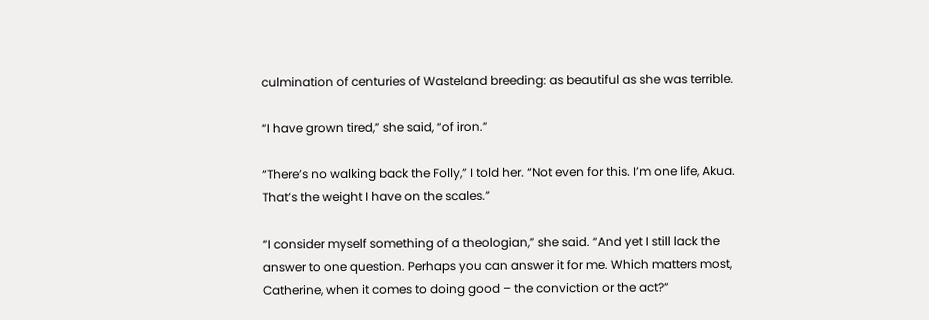culmination of centuries of Wasteland breeding: as beautiful as she was terrible.

“I have grown tired,” she said, “of iron.”

“There’s no walking back the Folly,” I told her. “Not even for this. I’m one life, Akua. That’s the weight I have on the scales.”

“I consider myself something of a theologian,” she said. “And yet I still lack the answer to one question. Perhaps you can answer it for me. Which matters most, Catherine, when it comes to doing good – the conviction or the act?”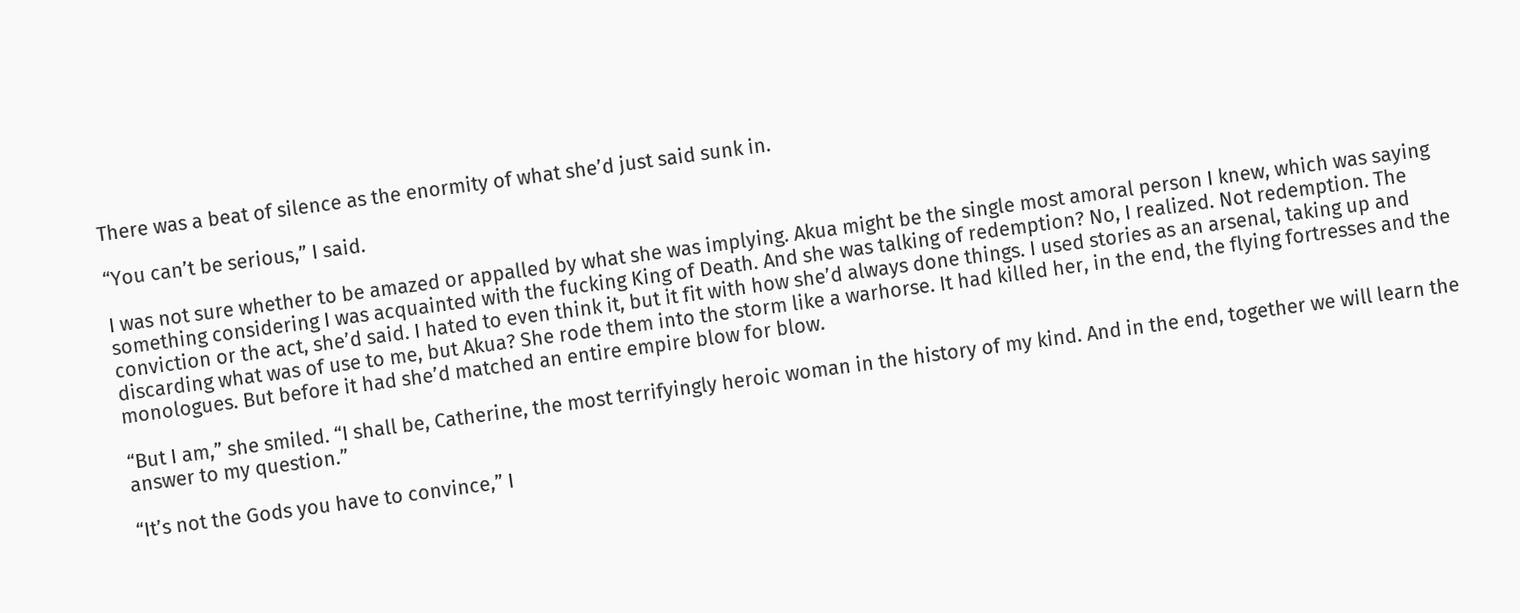There was a beat of silence as the enormity of what she’d just said sunk in.

“You can’t be serious,” I said.

I was not sure whether to be amazed or appalled by what she was implying. Akua might be the single most amoral person I knew, which was saying something considering I was acquainted with the fucking King of Death. And she was talking of redemption? No, I realized. Not redemption. The conviction or the act, she’d said. I hated to even think it, but it fit with how she’d always done things. I used stories as an arsenal, taking up and discarding what was of use to me, but Akua? She rode them into the storm like a warhorse. It had killed her, in the end, the flying fortresses and the monologues. But before it had she’d matched an entire empire blow for blow.

“But I am,” she smiled. “I shall be, Catherine, the most terrifyingly heroic woman in the history of my kind. And in the end, together we will learn the answer to my question.”

“It’s not the Gods you have to convince,” I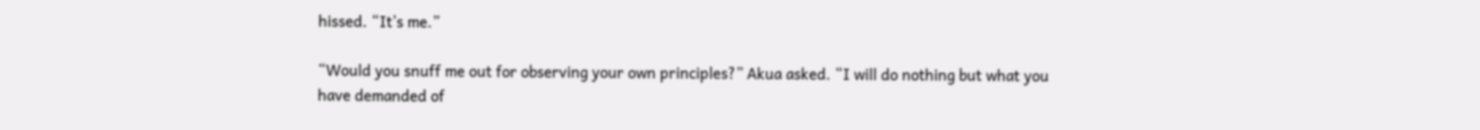hissed. “It’s me.”

“Would you snuff me out for observing your own principles?” Akua asked. “I will do nothing but what you have demanded of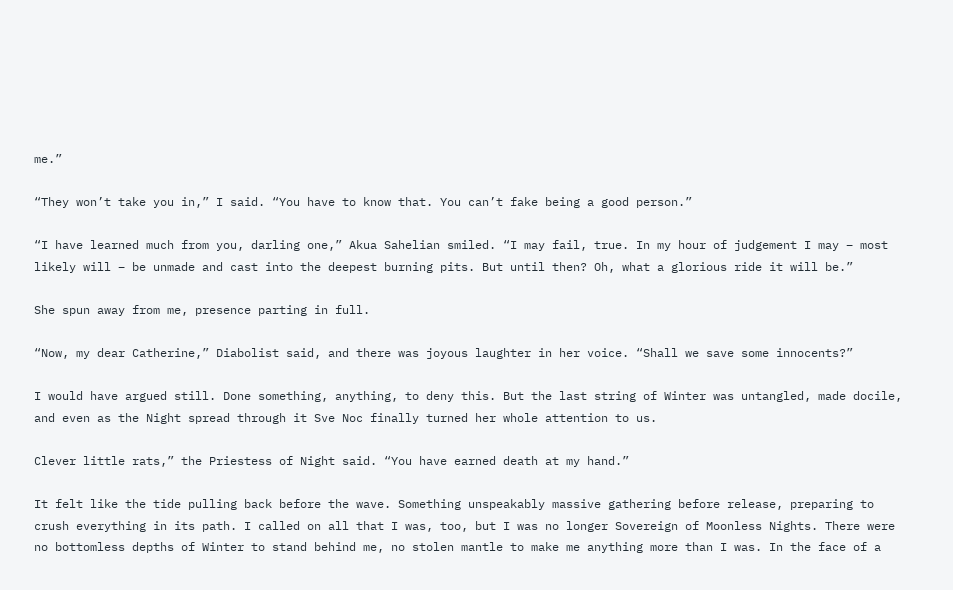me.”

“They won’t take you in,” I said. “You have to know that. You can’t fake being a good person.”

“I have learned much from you, darling one,” Akua Sahelian smiled. “I may fail, true. In my hour of judgement I may – most likely will – be unmade and cast into the deepest burning pits. But until then? Oh, what a glorious ride it will be.”

She spun away from me, presence parting in full.

“Now, my dear Catherine,” Diabolist said, and there was joyous laughter in her voice. “Shall we save some innocents?”

I would have argued still. Done something, anything, to deny this. But the last string of Winter was untangled, made docile, and even as the Night spread through it Sve Noc finally turned her whole attention to us.

Clever little rats,” the Priestess of Night said. “You have earned death at my hand.”

It felt like the tide pulling back before the wave. Something unspeakably massive gathering before release, preparing to crush everything in its path. I called on all that I was, too, but I was no longer Sovereign of Moonless Nights. There were no bottomless depths of Winter to stand behind me, no stolen mantle to make me anything more than I was. In the face of a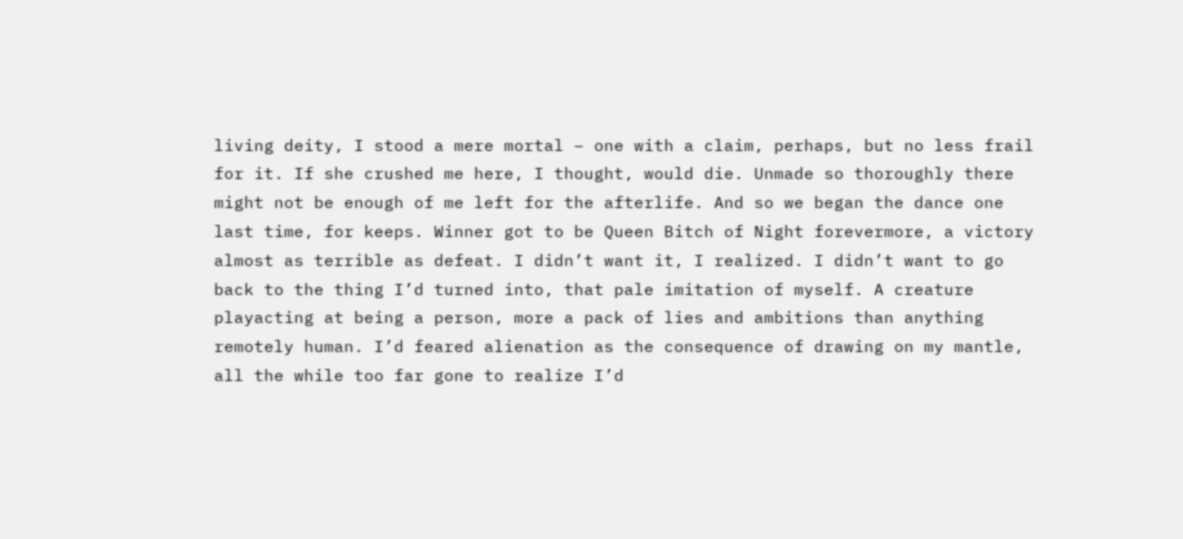living deity, I stood a mere mortal – one with a claim, perhaps, but no less frail for it. If she crushed me here, I thought, would die. Unmade so thoroughly there might not be enough of me left for the afterlife. And so we began the dance one last time, for keeps. Winner got to be Queen Bitch of Night forevermore, a victory almost as terrible as defeat. I didn’t want it, I realized. I didn’t want to go back to the thing I’d turned into, that pale imitation of myself. A creature playacting at being a person, more a pack of lies and ambitions than anything remotely human. I’d feared alienation as the consequence of drawing on my mantle, all the while too far gone to realize I’d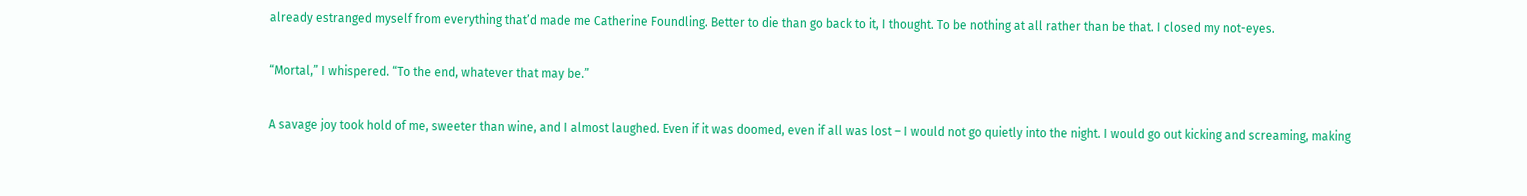already estranged myself from everything that’d made me Catherine Foundling. Better to die than go back to it, I thought. To be nothing at all rather than be that. I closed my not-eyes.

“Mortal,” I whispered. “To the end, whatever that may be.”

A savage joy took hold of me, sweeter than wine, and I almost laughed. Even if it was doomed, even if all was lost – I would not go quietly into the night. I would go out kicking and screaming, making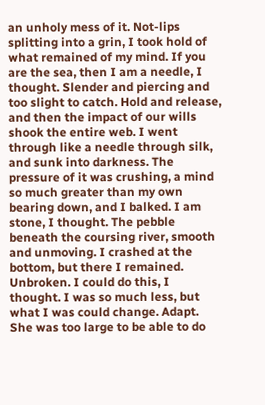an unholy mess of it. Not-lips splitting into a grin, I took hold of what remained of my mind. If you are the sea, then I am a needle, I thought. Slender and piercing and too slight to catch. Hold and release, and then the impact of our wills shook the entire web. I went through like a needle through silk, and sunk into darkness. The pressure of it was crushing, a mind so much greater than my own bearing down, and I balked. I am stone, I thought. The pebble beneath the coursing river, smooth and unmoving. I crashed at the bottom, but there I remained. Unbroken. I could do this, I thought. I was so much less, but what I was could change. Adapt. She was too large to be able to do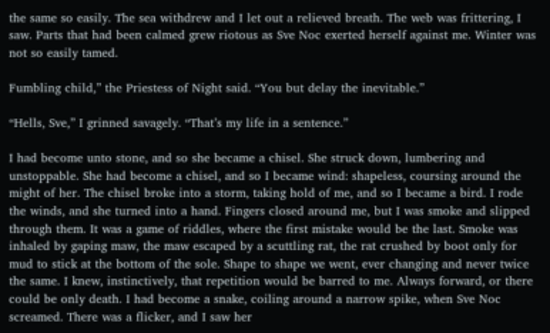the same so easily. The sea withdrew and I let out a relieved breath. The web was frittering, I saw. Parts that had been calmed grew riotous as Sve Noc exerted herself against me. Winter was not so easily tamed.

Fumbling child,” the Priestess of Night said. “You but delay the inevitable.”

“Hells, Sve,” I grinned savagely. “That’s my life in a sentence.”

I had become unto stone, and so she became a chisel. She struck down, lumbering and unstoppable. She had become a chisel, and so I became wind: shapeless, coursing around the might of her. The chisel broke into a storm, taking hold of me, and so I became a bird. I rode the winds, and she turned into a hand. Fingers closed around me, but I was smoke and slipped through them. It was a game of riddles, where the first mistake would be the last. Smoke was inhaled by gaping maw, the maw escaped by a scuttling rat, the rat crushed by boot only for mud to stick at the bottom of the sole. Shape to shape we went, ever changing and never twice the same. I knew, instinctively, that repetition would be barred to me. Always forward, or there could be only death. I had become a snake, coiling around a narrow spike, when Sve Noc screamed. There was a flicker, and I saw her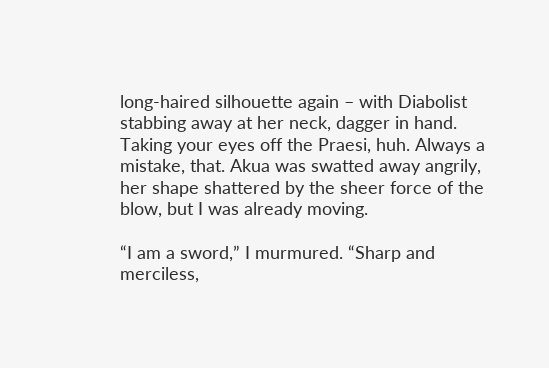long-haired silhouette again – with Diabolist stabbing away at her neck, dagger in hand. Taking your eyes off the Praesi, huh. Always a mistake, that. Akua was swatted away angrily, her shape shattered by the sheer force of the blow, but I was already moving.

“I am a sword,” I murmured. “Sharp and merciless,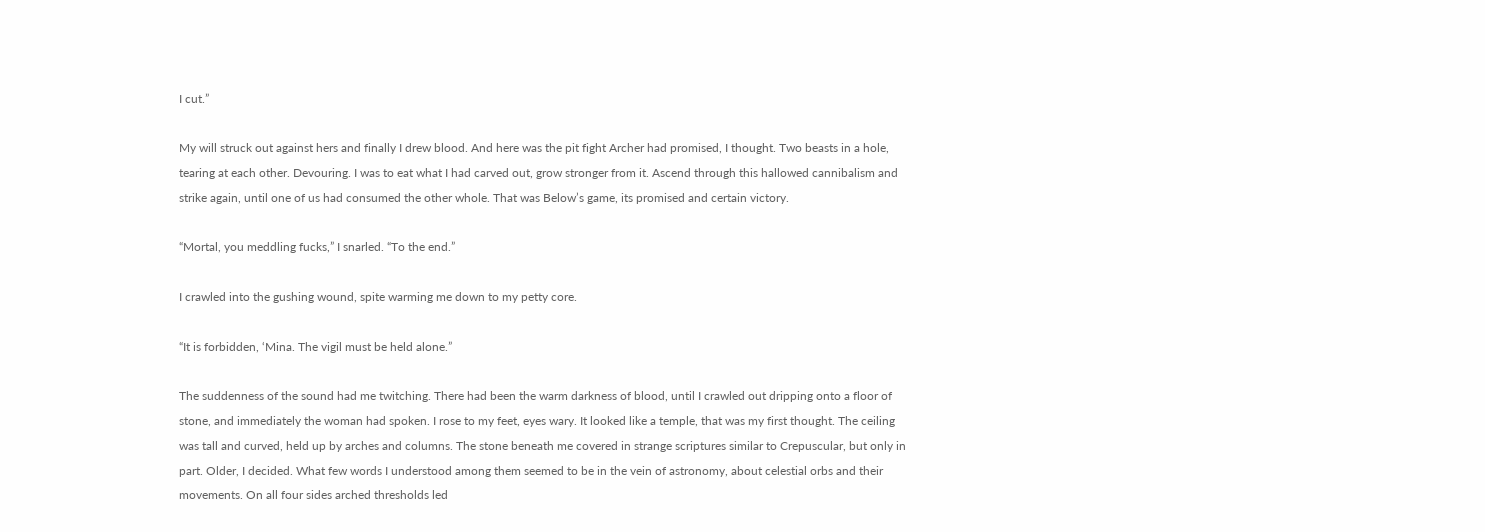I cut.”

My will struck out against hers and finally I drew blood. And here was the pit fight Archer had promised, I thought. Two beasts in a hole, tearing at each other. Devouring. I was to eat what I had carved out, grow stronger from it. Ascend through this hallowed cannibalism and strike again, until one of us had consumed the other whole. That was Below’s game, its promised and certain victory.

“Mortal, you meddling fucks,” I snarled. “To the end.”

I crawled into the gushing wound, spite warming me down to my petty core.

“It is forbidden, ‘Mina. The vigil must be held alone.”

The suddenness of the sound had me twitching. There had been the warm darkness of blood, until I crawled out dripping onto a floor of stone, and immediately the woman had spoken. I rose to my feet, eyes wary. It looked like a temple, that was my first thought. The ceiling was tall and curved, held up by arches and columns. The stone beneath me covered in strange scriptures similar to Crepuscular, but only in part. Older, I decided. What few words I understood among them seemed to be in the vein of astronomy, about celestial orbs and their movements. On all four sides arched thresholds led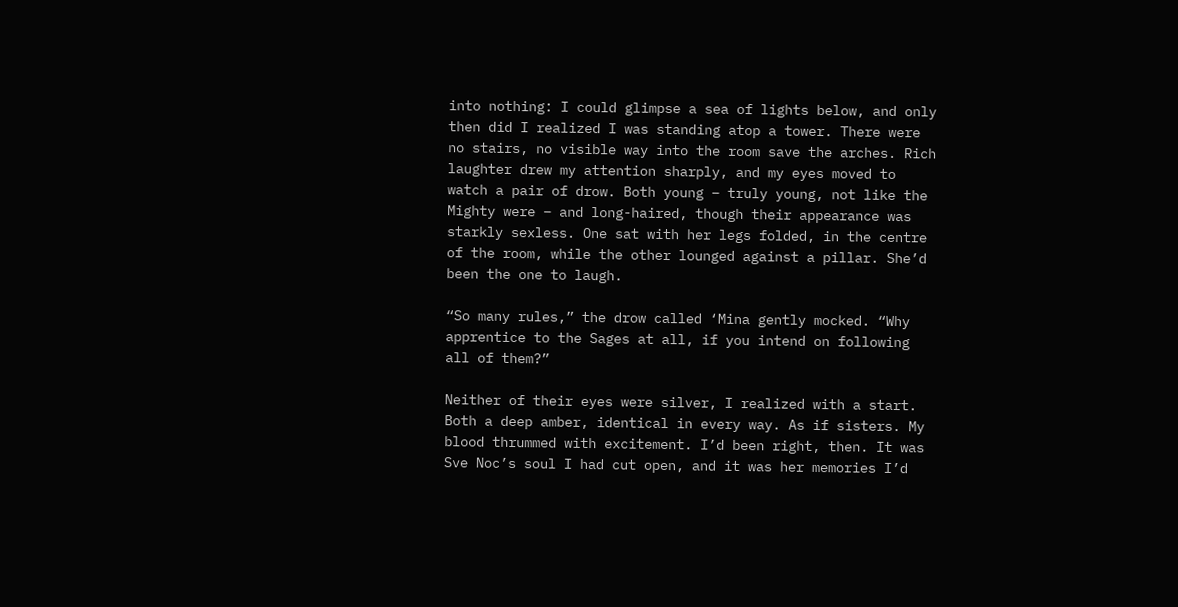into nothing: I could glimpse a sea of lights below, and only then did I realized I was standing atop a tower. There were no stairs, no visible way into the room save the arches. Rich laughter drew my attention sharply, and my eyes moved to watch a pair of drow. Both young – truly young, not like the Mighty were – and long-haired, though their appearance was starkly sexless. One sat with her legs folded, in the centre of the room, while the other lounged against a pillar. She’d been the one to laugh.

“So many rules,” the drow called ‘Mina gently mocked. “Why apprentice to the Sages at all, if you intend on following all of them?”

Neither of their eyes were silver, I realized with a start. Both a deep amber, identical in every way. As if sisters. My blood thrummed with excitement. I’d been right, then. It was Sve Noc’s soul I had cut open, and it was her memories I’d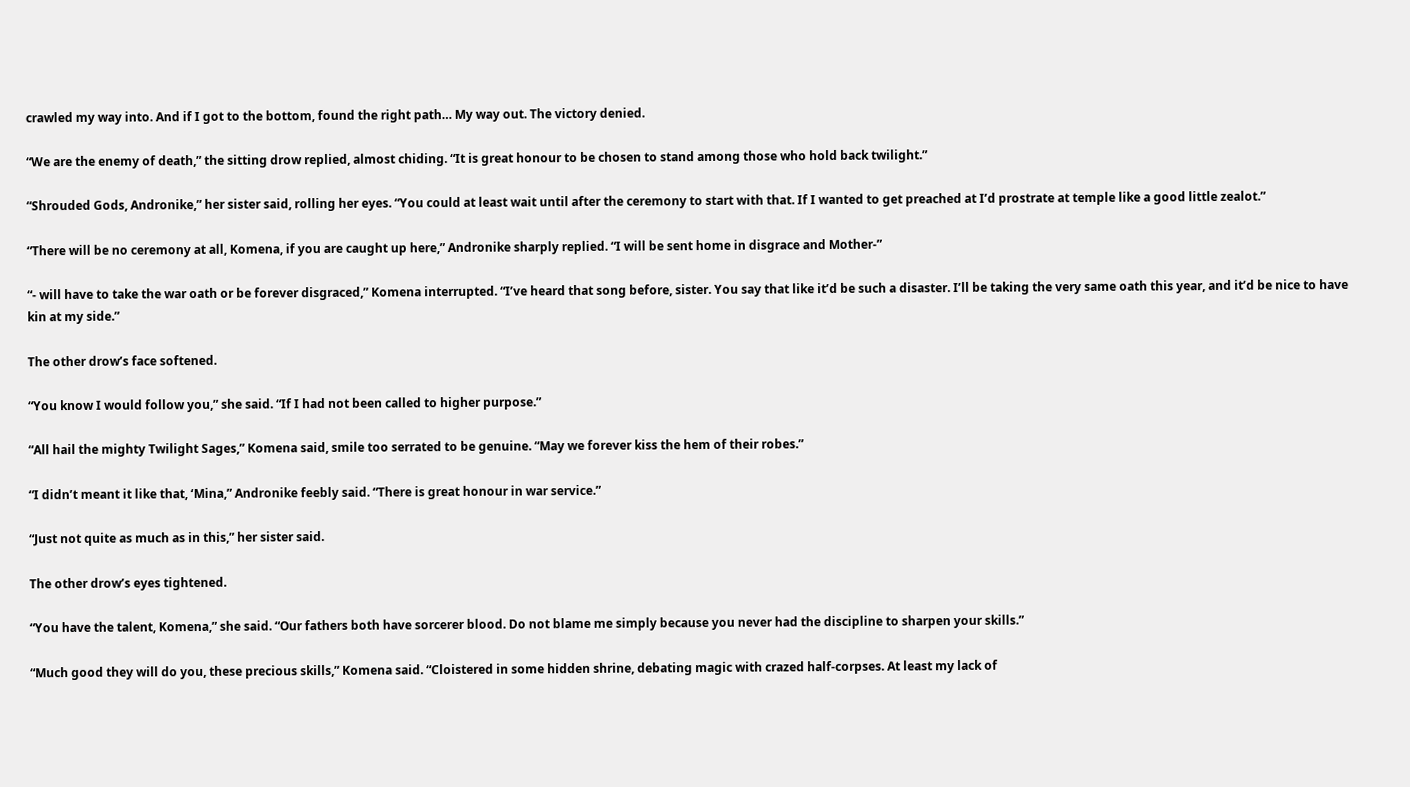crawled my way into. And if I got to the bottom, found the right path… My way out. The victory denied.

“We are the enemy of death,” the sitting drow replied, almost chiding. “It is great honour to be chosen to stand among those who hold back twilight.”

“Shrouded Gods, Andronike,” her sister said, rolling her eyes. “You could at least wait until after the ceremony to start with that. If I wanted to get preached at I’d prostrate at temple like a good little zealot.”

“There will be no ceremony at all, Komena, if you are caught up here,” Andronike sharply replied. “I will be sent home in disgrace and Mother-”

“- will have to take the war oath or be forever disgraced,” Komena interrupted. “I’ve heard that song before, sister. You say that like it’d be such a disaster. I’ll be taking the very same oath this year, and it’d be nice to have kin at my side.”

The other drow’s face softened.

“You know I would follow you,” she said. “If I had not been called to higher purpose.”

“All hail the mighty Twilight Sages,” Komena said, smile too serrated to be genuine. “May we forever kiss the hem of their robes.”

“I didn’t meant it like that, ‘Mina,” Andronike feebly said. “There is great honour in war service.”

“Just not quite as much as in this,” her sister said.

The other drow’s eyes tightened.

“You have the talent, Komena,” she said. “Our fathers both have sorcerer blood. Do not blame me simply because you never had the discipline to sharpen your skills.”

“Much good they will do you, these precious skills,” Komena said. “Cloistered in some hidden shrine, debating magic with crazed half-corpses. At least my lack of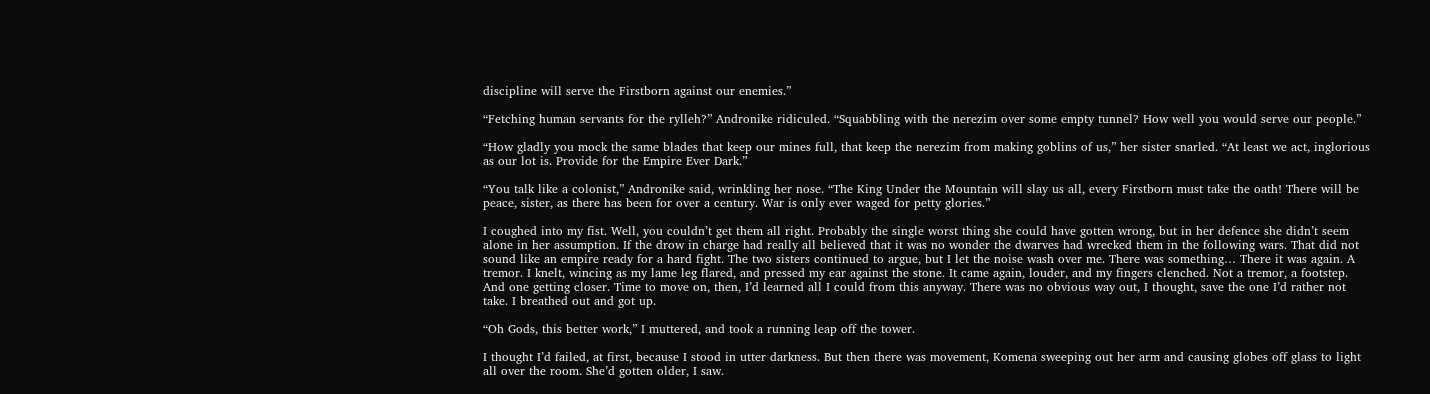discipline will serve the Firstborn against our enemies.”

“Fetching human servants for the rylleh?” Andronike ridiculed. “Squabbling with the nerezim over some empty tunnel? How well you would serve our people.”

“How gladly you mock the same blades that keep our mines full, that keep the nerezim from making goblins of us,” her sister snarled. “At least we act, inglorious as our lot is. Provide for the Empire Ever Dark.”

“You talk like a colonist,” Andronike said, wrinkling her nose. “The King Under the Mountain will slay us all, every Firstborn must take the oath! There will be peace, sister, as there has been for over a century. War is only ever waged for petty glories.”

I coughed into my fist. Well, you couldn’t get them all right. Probably the single worst thing she could have gotten wrong, but in her defence she didn’t seem alone in her assumption. If the drow in charge had really all believed that it was no wonder the dwarves had wrecked them in the following wars. That did not sound like an empire ready for a hard fight. The two sisters continued to argue, but I let the noise wash over me. There was something… There it was again. A tremor. I knelt, wincing as my lame leg flared, and pressed my ear against the stone. It came again, louder, and my fingers clenched. Not a tremor, a footstep. And one getting closer. Time to move on, then, I’d learned all I could from this anyway. There was no obvious way out, I thought, save the one I’d rather not take. I breathed out and got up.

“Oh Gods, this better work,” I muttered, and took a running leap off the tower.

I thought I’d failed, at first, because I stood in utter darkness. But then there was movement, Komena sweeping out her arm and causing globes off glass to light all over the room. She’d gotten older, I saw.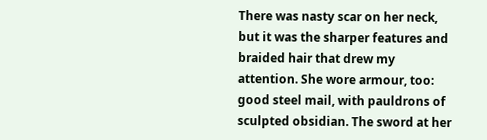There was nasty scar on her neck, but it was the sharper features and braided hair that drew my attention. She wore armour, too: good steel mail, with pauldrons of sculpted obsidian. The sword at her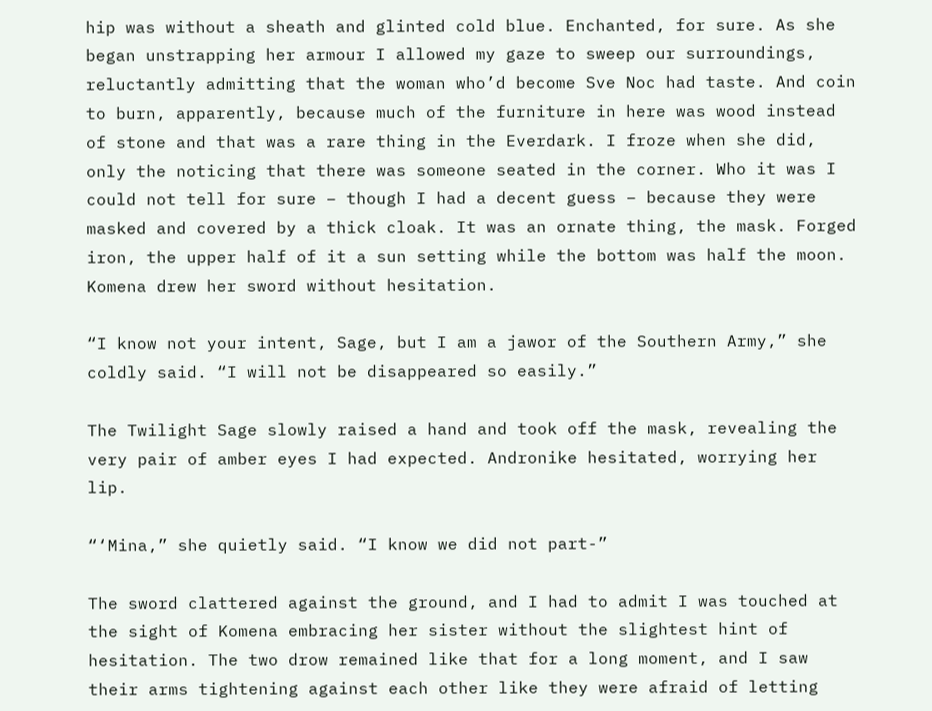hip was without a sheath and glinted cold blue. Enchanted, for sure. As she began unstrapping her armour I allowed my gaze to sweep our surroundings, reluctantly admitting that the woman who’d become Sve Noc had taste. And coin to burn, apparently, because much of the furniture in here was wood instead of stone and that was a rare thing in the Everdark. I froze when she did, only the noticing that there was someone seated in the corner. Who it was I could not tell for sure – though I had a decent guess – because they were masked and covered by a thick cloak. It was an ornate thing, the mask. Forged iron, the upper half of it a sun setting while the bottom was half the moon. Komena drew her sword without hesitation.

“I know not your intent, Sage, but I am a jawor of the Southern Army,” she coldly said. “I will not be disappeared so easily.”

The Twilight Sage slowly raised a hand and took off the mask, revealing the very pair of amber eyes I had expected. Andronike hesitated, worrying her lip.

“‘Mina,” she quietly said. “I know we did not part-”

The sword clattered against the ground, and I had to admit I was touched at the sight of Komena embracing her sister without the slightest hint of hesitation. The two drow remained like that for a long moment, and I saw their arms tightening against each other like they were afraid of letting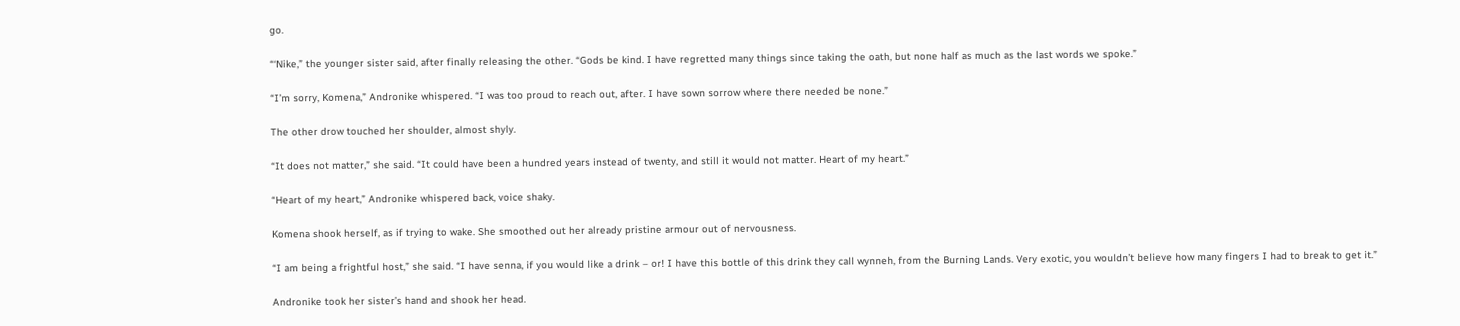go.

“‘Nike,” the younger sister said, after finally releasing the other. “Gods be kind. I have regretted many things since taking the oath, but none half as much as the last words we spoke.”

“I’m sorry, Komena,” Andronike whispered. “I was too proud to reach out, after. I have sown sorrow where there needed be none.”

The other drow touched her shoulder, almost shyly.

“It does not matter,” she said. “It could have been a hundred years instead of twenty, and still it would not matter. Heart of my heart.”

“Heart of my heart,” Andronike whispered back, voice shaky.

Komena shook herself, as if trying to wake. She smoothed out her already pristine armour out of nervousness.

“I am being a frightful host,” she said. “I have senna, if you would like a drink – or! I have this bottle of this drink they call wynneh, from the Burning Lands. Very exotic, you wouldn’t believe how many fingers I had to break to get it.”

Andronike took her sister’s hand and shook her head.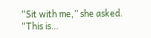“Sit with me,” she asked. “This is…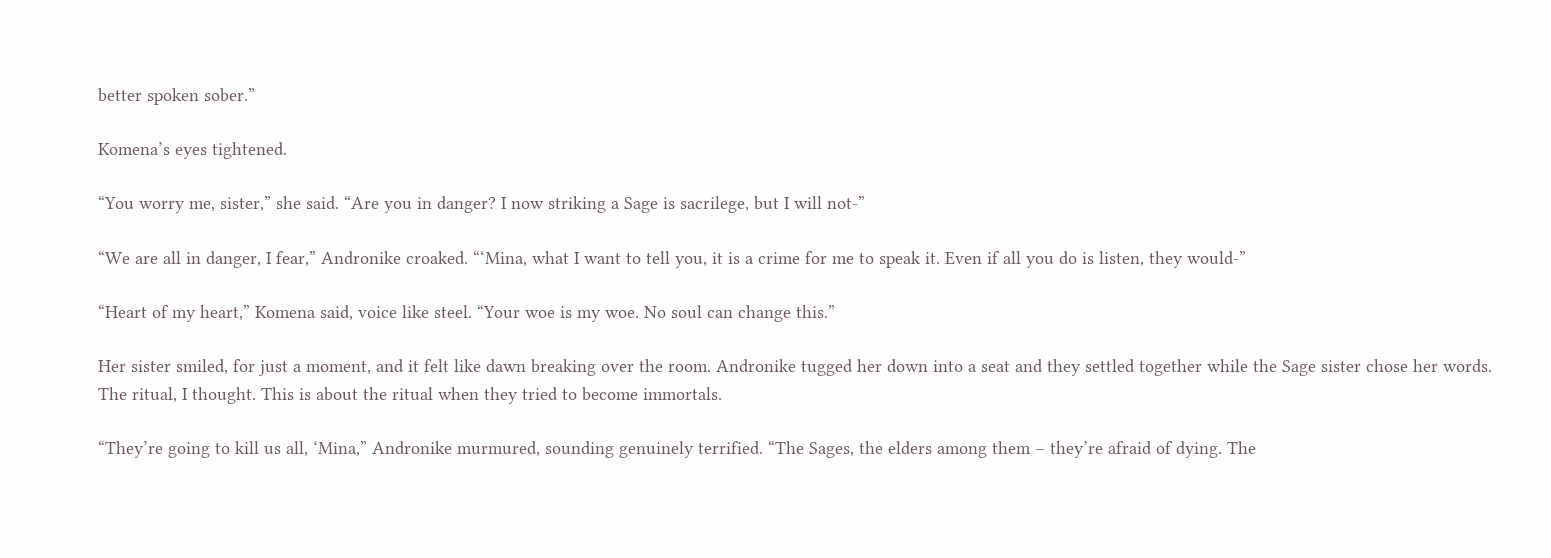better spoken sober.”

Komena’s eyes tightened.

“You worry me, sister,” she said. “Are you in danger? I now striking a Sage is sacrilege, but I will not-”

“We are all in danger, I fear,” Andronike croaked. “‘Mina, what I want to tell you, it is a crime for me to speak it. Even if all you do is listen, they would-”

“Heart of my heart,” Komena said, voice like steel. “Your woe is my woe. No soul can change this.”

Her sister smiled, for just a moment, and it felt like dawn breaking over the room. Andronike tugged her down into a seat and they settled together while the Sage sister chose her words. The ritual, I thought. This is about the ritual when they tried to become immortals.

“They’re going to kill us all, ‘Mina,” Andronike murmured, sounding genuinely terrified. “The Sages, the elders among them – they’re afraid of dying. The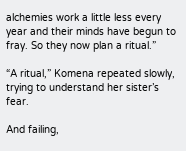alchemies work a little less every year and their minds have begun to fray. So they now plan a ritual.”

“A ritual,” Komena repeated slowly, trying to understand her sister’s fear.

And failing,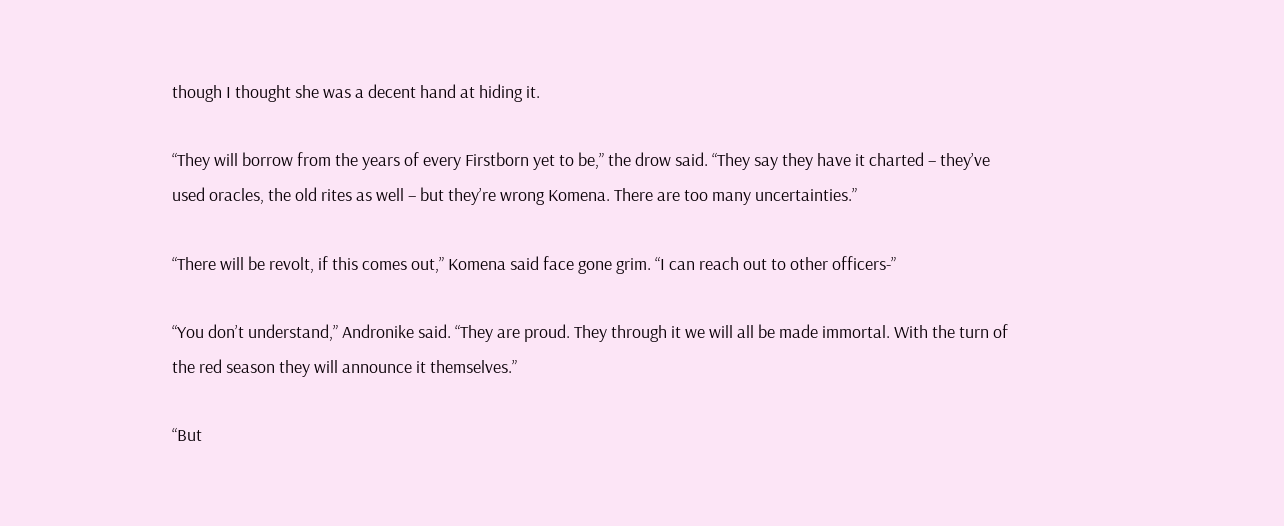though I thought she was a decent hand at hiding it.

“They will borrow from the years of every Firstborn yet to be,” the drow said. “They say they have it charted – they’ve used oracles, the old rites as well – but they’re wrong Komena. There are too many uncertainties.”

“There will be revolt, if this comes out,” Komena said face gone grim. “I can reach out to other officers-”

“You don’t understand,” Andronike said. “They are proud. They through it we will all be made immortal. With the turn of the red season they will announce it themselves.”

“But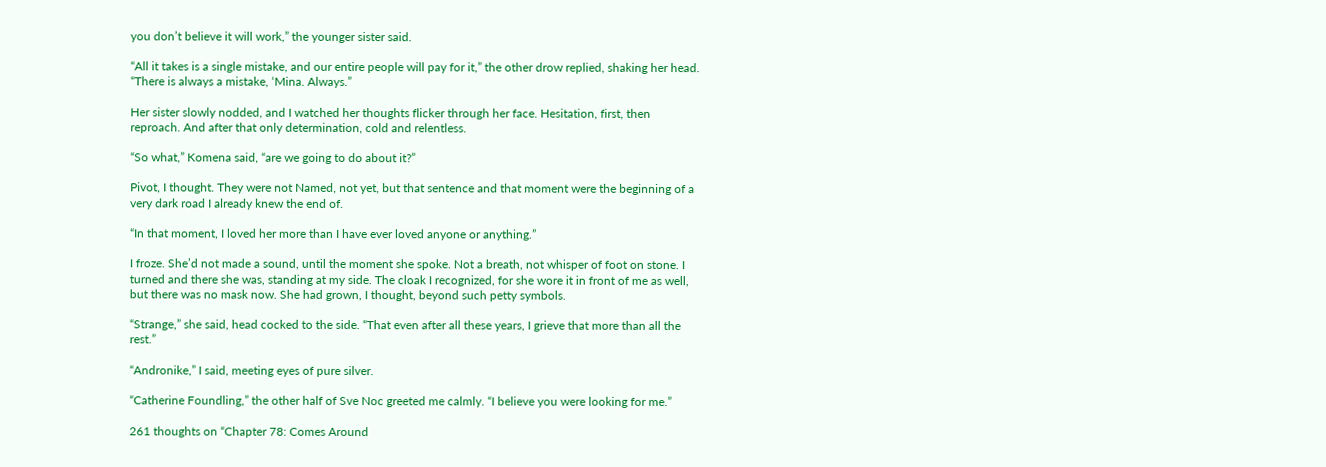you don’t believe it will work,” the younger sister said.

“All it takes is a single mistake, and our entire people will pay for it,” the other drow replied, shaking her head. “There is always a mistake, ‘Mina. Always.”

Her sister slowly nodded, and I watched her thoughts flicker through her face. Hesitation, first, then reproach. And after that only determination, cold and relentless.

“So what,” Komena said, “are we going to do about it?”

Pivot, I thought. They were not Named, not yet, but that sentence and that moment were the beginning of a very dark road I already knew the end of.

“In that moment, I loved her more than I have ever loved anyone or anything.”

I froze. She’d not made a sound, until the moment she spoke. Not a breath, not whisper of foot on stone. I turned and there she was, standing at my side. The cloak I recognized, for she wore it in front of me as well, but there was no mask now. She had grown, I thought, beyond such petty symbols.

“Strange,” she said, head cocked to the side. “That even after all these years, I grieve that more than all the rest.”

“Andronike,” I said, meeting eyes of pure silver.

“Catherine Foundling,” the other half of Sve Noc greeted me calmly. “I believe you were looking for me.”

261 thoughts on “Chapter 78: Comes Around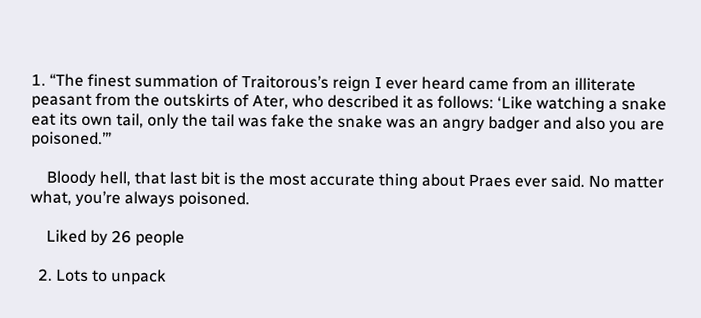1. “The finest summation of Traitorous’s reign I ever heard came from an illiterate peasant from the outskirts of Ater, who described it as follows: ‘Like watching a snake eat its own tail, only the tail was fake the snake was an angry badger and also you are poisoned.’”

    Bloody hell, that last bit is the most accurate thing about Praes ever said. No matter what, you’re always poisoned.

    Liked by 26 people

  2. Lots to unpack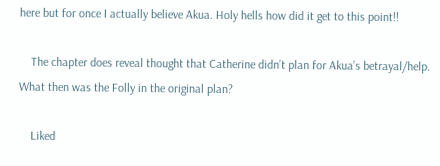here but for once I actually believe Akua. Holy hells how did it get to this point!!

    The chapter does reveal thought that Catherine didn’t plan for Akua’s betrayal/help. What then was the Folly in the original plan?

    Liked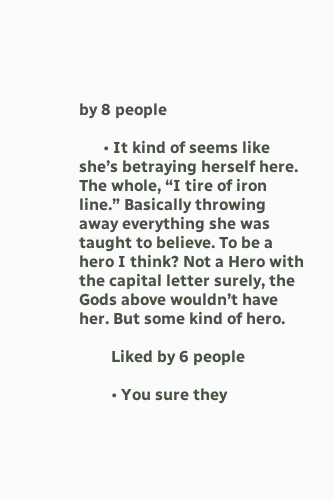by 8 people

      • It kind of seems like she’s betraying herself here. The whole, “I tire of iron line.” Basically throwing away everything she was taught to believe. To be a hero I think? Not a Hero with the capital letter surely, the Gods above wouldn’t have her. But some kind of hero.

        Liked by 6 people

        • You sure they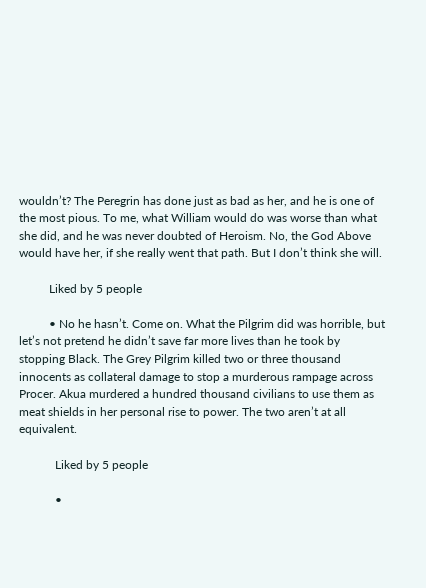wouldn’t? The Peregrin has done just as bad as her, and he is one of the most pious. To me, what William would do was worse than what she did, and he was never doubted of Heroism. No, the God Above would have her, if she really went that path. But I don’t think she will.

          Liked by 5 people

          • No he hasn’t. Come on. What the Pilgrim did was horrible, but let’s not pretend he didn’t save far more lives than he took by stopping Black. The Grey Pilgrim killed two or three thousand innocents as collateral damage to stop a murderous rampage across Procer. Akua murdered a hundred thousand civilians to use them as meat shields in her personal rise to power. The two aren’t at all equivalent.

            Liked by 5 people

            •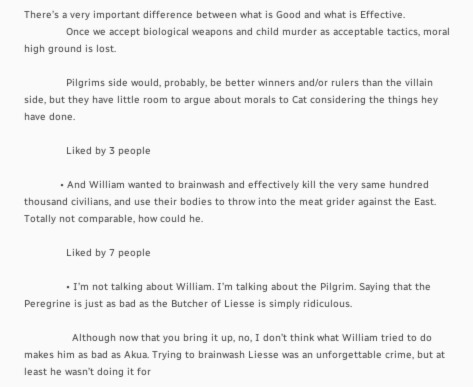There’s a very important difference between what is Good and what is Effective.
              Once we accept biological weapons and child murder as acceptable tactics, moral high ground is lost.

              Pilgrims side would, probably, be better winners and/or rulers than the villain side, but they have little room to argue about morals to Cat considering the things hey have done.

              Liked by 3 people

            • And William wanted to brainwash and effectively kill the very same hundred thousand civilians, and use their bodies to throw into the meat grider against the East. Totally not comparable, how could he.

              Liked by 7 people

              • I’m not talking about William. I’m talking about the Pilgrim. Saying that the Peregrine is just as bad as the Butcher of Liesse is simply ridiculous.

                Although now that you bring it up, no, I don’t think what William tried to do makes him as bad as Akua. Trying to brainwash Liesse was an unforgettable crime, but at least he wasn’t doing it for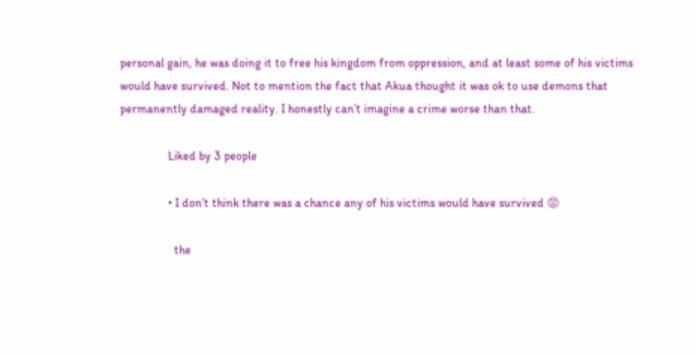personal gain, he was doing it to free his kingdom from oppression, and at least some of his victims would have survived. Not to mention the fact that Akua thought it was ok to use demons that permanently damaged reality. I honestly can’t imagine a crime worse than that.

                Liked by 3 people

                • I don’t think there was a chance any of his victims would have survived 😡

                  the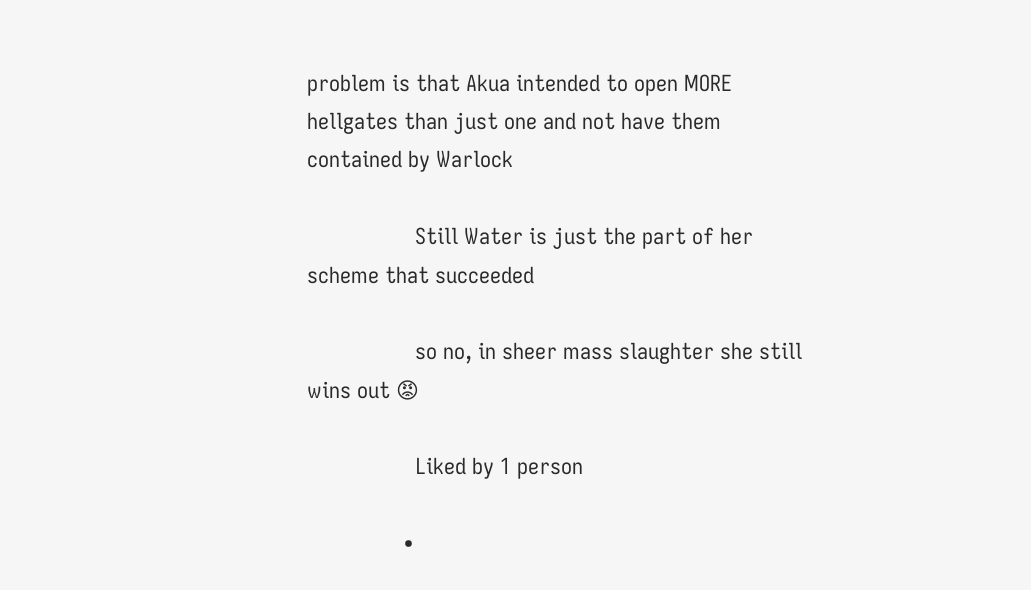problem is that Akua intended to open MORE hellgates than just one and not have them contained by Warlock

                  Still Water is just the part of her scheme that succeeded

                  so no, in sheer mass slaughter she still wins out 😡

                  Liked by 1 person

                •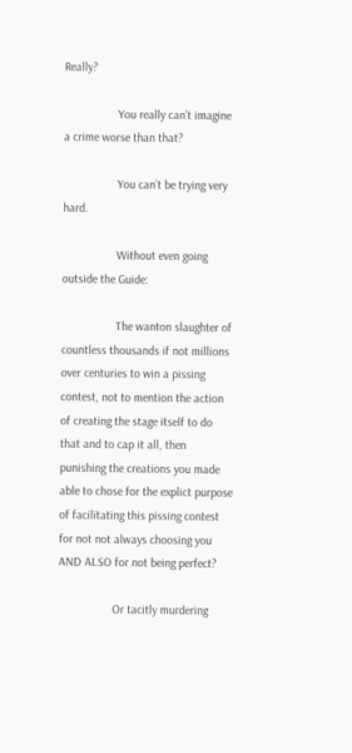Really?

                  You really can’t imagine a crime worse than that?

                  You can’t be trying very hard.

                  Without even going outside the Guide:

                  The wanton slaughter of countless thousands if not millions over centuries to win a pissing contest, not to mention the action of creating the stage itself to do that and to cap it all, then punishing the creations you made able to chose for the explict purpose of facilitating this pissing contest for not not always choosing you AND ALSO for not being perfect?

                  Or tacitly murdering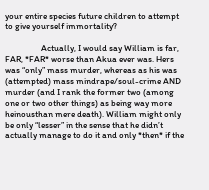your entire species future children to attempt to give yourself immortality?

                  Actually, I would say William is far, FAR, *FAR* worse than Akua ever was. Hers was “only” mass murder, whereas as his was (attempted) mass mindrape/soul-crime AND murder (and I rank the former two (among one or two other things) as being way more heinousthan mere death). William might only be only “lesser” in the sense that he didn’t actually manage to do it and only *then* if the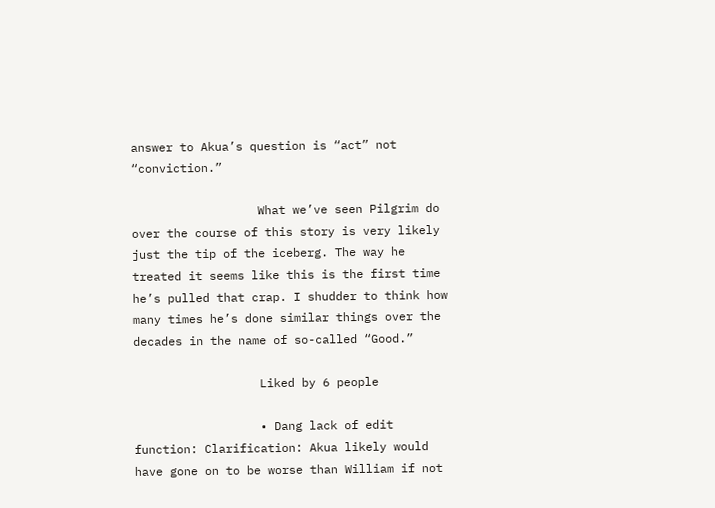answer to Akua’s question is “act” not “conviction.”

                  What we’ve seen Pilgrim do over the course of this story is very likely just the tip of the iceberg. The way he treated it seems like this is the first time he’s pulled that crap. I shudder to think how many times he’s done similar things over the decades in the name of so-called “Good.”

                  Liked by 6 people

                  • Dang lack of edit function: Clarification: Akua likely would have gone on to be worse than William if not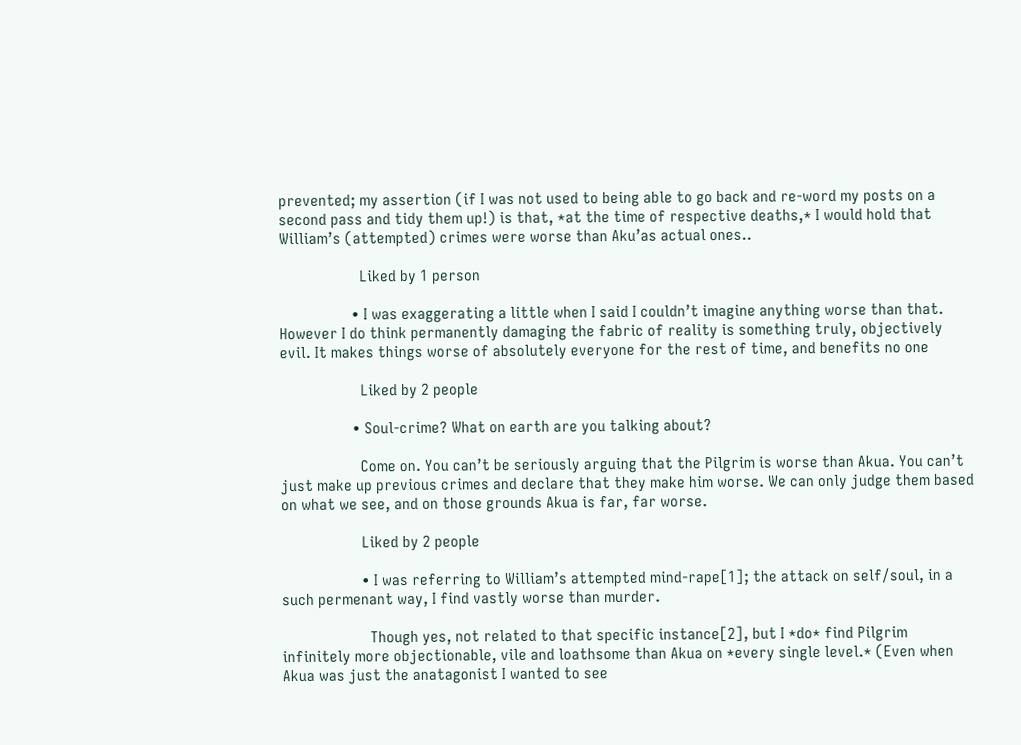prevented; my assertion (if I was not used to being able to go back and re-word my posts on a second pass and tidy them up!) is that, *at the time of respective deaths,* I would hold that William’s (attempted) crimes were worse than Aku’as actual ones..

                    Liked by 1 person

                  • I was exaggerating a little when I said I couldn’t imagine anything worse than that. However I do think permanently damaging the fabric of reality is something truly, objectively evil. It makes things worse of absolutely everyone for the rest of time, and benefits no one

                    Liked by 2 people

                  • Soul-crime? What on earth are you talking about?

                    Come on. You can’t be seriously arguing that the Pilgrim is worse than Akua. You can’t just make up previous crimes and declare that they make him worse. We can only judge them based on what we see, and on those grounds Akua is far, far worse.

                    Liked by 2 people

                    • I was referring to William’s attempted mind-rape[1]; the attack on self/soul, in a such permenant way, I find vastly worse than murder.

                      Though yes, not related to that specific instance[2], but I *do* find Pilgrim infinitely more objectionable, vile and loathsome than Akua on *every single level.* (Even when Akua was just the anatagonist I wanted to see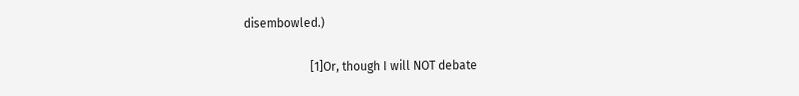disembowled.)

                      [1]Or, though I will NOT debate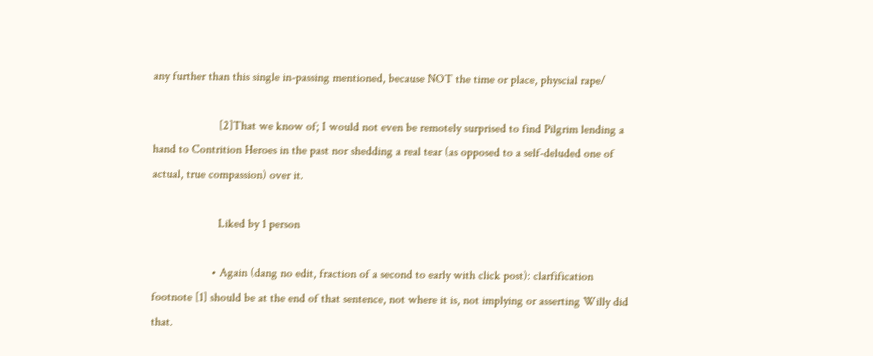any further than this single in-passing mentioned, because NOT the time or place, physcial rape/

                      [2]That we know of; I would not even be remotely surprised to find Pilgrim lending a hand to Contrition Heroes in the past nor shedding a real tear (as opposed to a self-deluded one of actual, true compassion) over it.

                      Liked by 1 person

                    • Again (dang no edit, fraction of a second to early with click post): clarfification footnote [1] should be at the end of that sentence, not where it is, not implying or asserting Willy did that.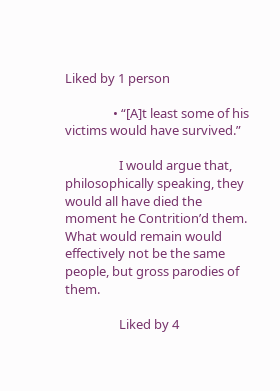Liked by 1 person

                • “[A]t least some of his victims would have survived.”

                  I would argue that, philosophically speaking, they would all have died the moment he Contrition’d them. What would remain would effectively not be the same people, but gross parodies of them.

                  Liked by 4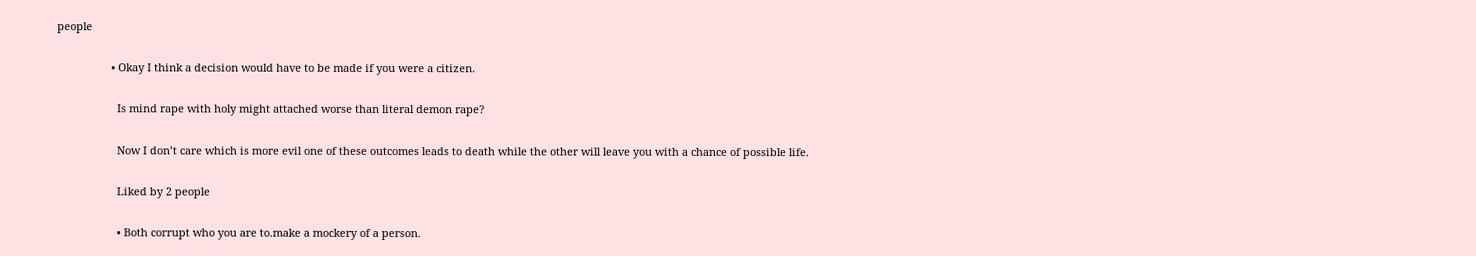people

                  • Okay I think a decision would have to be made if you were a citizen.

                    Is mind rape with holy might attached worse than literal demon rape?

                    Now I don’t care which is more evil one of these outcomes leads to death while the other will leave you with a chance of possible life.

                    Liked by 2 people

                    • Both corrupt who you are to.make a mockery of a person.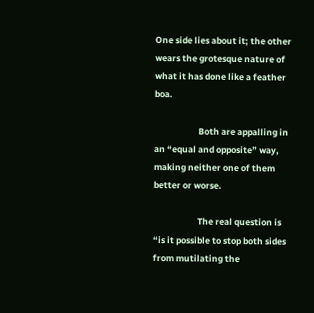One side lies about it; the other wears the grotesque nature of what it has done like a feather boa.

                      Both are appalling in an “equal and opposite” way, making neither one of them better or worse.

                      The real question is “is it possible to stop both sides from mutilating the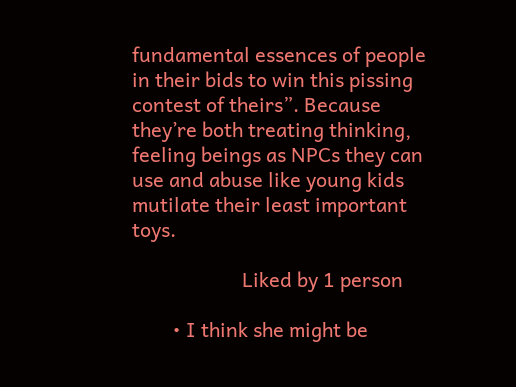fundamental essences of people in their bids to win this pissing contest of theirs”. Because they’re both treating thinking, feeling beings as NPCs they can use and abuse like young kids mutilate their least important toys.

                      Liked by 1 person

        • I think she might be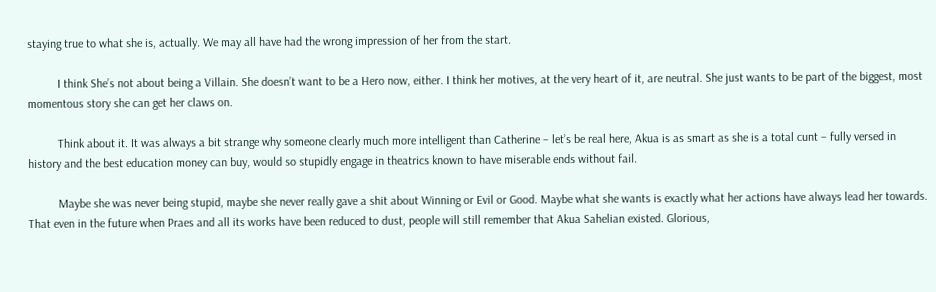staying true to what she is, actually. We may all have had the wrong impression of her from the start.

          I think She’s not about being a Villain. She doesn’t want to be a Hero now, either. I think her motives, at the very heart of it, are neutral. She just wants to be part of the biggest, most momentous story she can get her claws on.

          Think about it. It was always a bit strange why someone clearly much more intelligent than Catherine – let’s be real here, Akua is as smart as she is a total cunt – fully versed in history and the best education money can buy, would so stupidly engage in theatrics known to have miserable ends without fail.

          Maybe she was never being stupid, maybe she never really gave a shit about Winning or Evil or Good. Maybe what she wants is exactly what her actions have always lead her towards. That even in the future when Praes and all its works have been reduced to dust, people will still remember that Akua Sahelian existed. Glorious,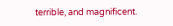terrible, and magnificent.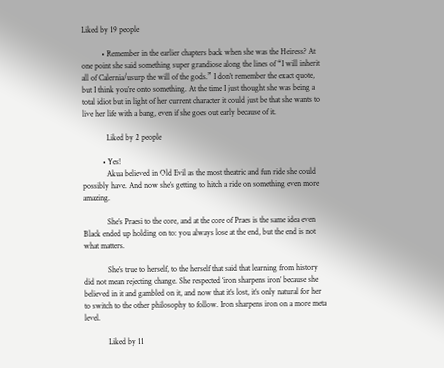Liked by 19 people

          • Remember in the earlier chapters back when she was the Heiress? At one point she said something super grandiose along the lines of “I will inherit all of Calernia/usurp the will of the gods.” I don’t remember the exact quote, but I think you’re onto something. At the time I just thought she was being a total idiot but in light of her current character it could just be that she wants to live her life with a bang, even if she goes out early because of it.

            Liked by 2 people

          • Yes!
            Akua believed in Old Evil as the most theatric and fun ride she could possibly have. And now she’s getting to hitch a ride on something even more amazing.

            She’s Praesi to the core, and at the core of Praes is the same idea even Black ended up holding on to: you always lose at the end, but the end is not what matters.

            She’s true to herself, to the herself that said that learning from history did not mean rejecting change. She respected ‘iron sharpens iron’ because she believed in it and gambled on it, and now that it’s lost, it’s only natural for her to switch to the other philosophy to follow. Iron sharpens iron on a more meta level.

            Liked by 11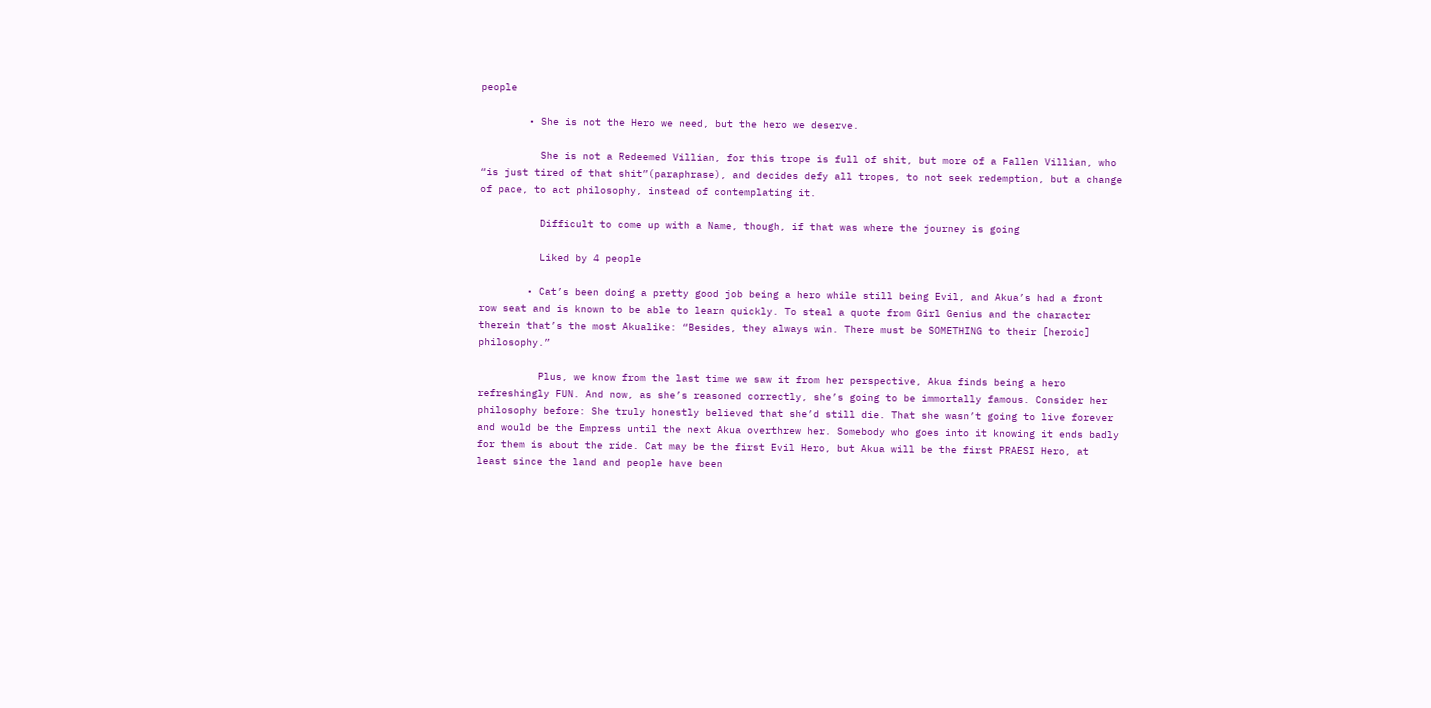people

        • She is not the Hero we need, but the hero we deserve.

          She is not a Redeemed Villian, for this trope is full of shit, but more of a Fallen Villian, who “is just tired of that shit”(paraphrase), and decides defy all tropes, to not seek redemption, but a change of pace, to act philosophy, instead of contemplating it.

          Difficult to come up with a Name, though, if that was where the journey is going

          Liked by 4 people

        • Cat’s been doing a pretty good job being a hero while still being Evil, and Akua’s had a front row seat and is known to be able to learn quickly. To steal a quote from Girl Genius and the character therein that’s the most Akualike: “Besides, they always win. There must be SOMETHING to their [heroic] philosophy.”

          Plus, we know from the last time we saw it from her perspective, Akua finds being a hero refreshingly FUN. And now, as she’s reasoned correctly, she’s going to be immortally famous. Consider her philosophy before: She truly honestly believed that she’d still die. That she wasn’t going to live forever and would be the Empress until the next Akua overthrew her. Somebody who goes into it knowing it ends badly for them is about the ride. Cat may be the first Evil Hero, but Akua will be the first PRAESI Hero, at least since the land and people have been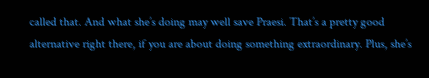called that. And what she’s doing may well save Praesi. That’s a pretty good alternative right there, if you are about doing something extraordinary. Plus, she’s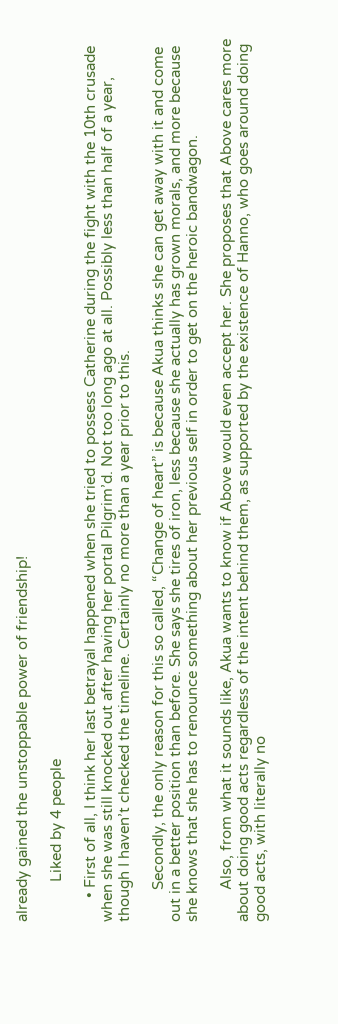already gained the unstoppable power of friendship!

          Liked by 4 people

      • First of all, I think her last betrayal happened when she tried to possess Catherine during the fight with the 10th crusade when she was still knocked out after having her portal Pilgrim’d. Not too long ago at all. Possibly less than half of a year, though I haven’t checked the timeline. Certainly no more than a year prior to this.

        Secondly, the only reason for this so called, “Change of heart” is because Akua thinks she can get away with it and come out in a better position than before. She says she tires of iron, less because she actually has grown morals, and more because she knows that she has to renounce something about her previous self in order to get on the heroic bandwagon.

        Also, from what it sounds like, Akua wants to know if Above would even accept her. She proposes that Above cares more about doing good acts regardless of the intent behind them, as supported by the existence of Hanno, who goes around doing good acts, with literally no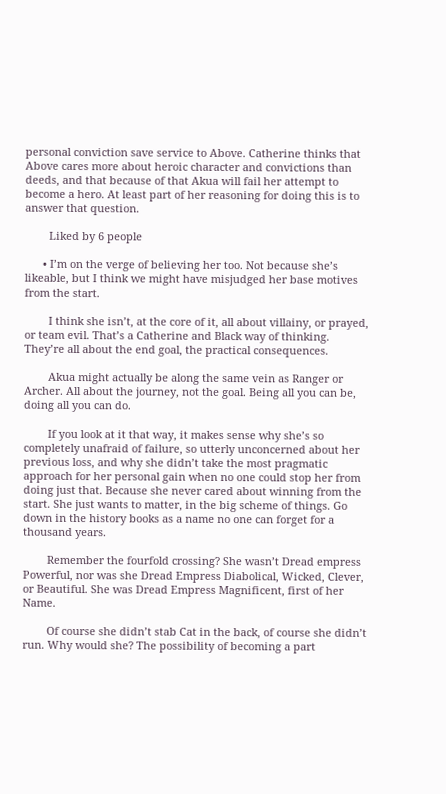personal conviction save service to Above. Catherine thinks that Above cares more about heroic character and convictions than deeds, and that because of that Akua will fail her attempt to become a hero. At least part of her reasoning for doing this is to answer that question.

        Liked by 6 people

      • I’m on the verge of believing her too. Not because she’s likeable, but I think we might have misjudged her base motives from the start.

        I think she isn’t, at the core of it, all about villainy, or prayed, or team evil. That’s a Catherine and Black way of thinking. They’re all about the end goal, the practical consequences.

        Akua might actually be along the same vein as Ranger or Archer. All about the journey, not the goal. Being all you can be, doing all you can do.

        If you look at it that way, it makes sense why she’s so completely unafraid of failure, so utterly unconcerned about her previous loss, and why she didn’t take the most pragmatic approach for her personal gain when no one could stop her from doing just that. Because she never cared about winning from the start. She just wants to matter, in the big scheme of things. Go down in the history books as a name no one can forget for a thousand years.

        Remember the fourfold crossing? She wasn’t Dread empress Powerful, nor was she Dread Empress Diabolical, Wicked, Clever, or Beautiful. She was Dread Empress Magnificent, first of her Name.

        Of course she didn’t stab Cat in the back, of course she didn’t run. Why would she? The possibility of becoming a part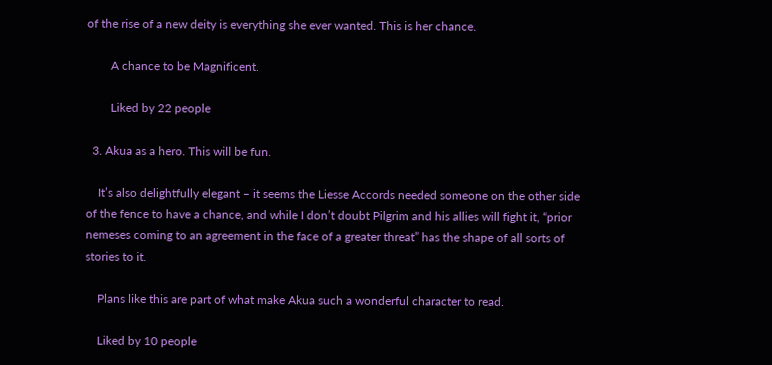of the rise of a new deity is everything she ever wanted. This is her chance.

        A chance to be Magnificent.

        Liked by 22 people

  3. Akua as a hero. This will be fun.

    It’s also delightfully elegant – it seems the Liesse Accords needed someone on the other side of the fence to have a chance, and while I don’t doubt Pilgrim and his allies will fight it, “prior nemeses coming to an agreement in the face of a greater threat” has the shape of all sorts of stories to it.

    Plans like this are part of what make Akua such a wonderful character to read.

    Liked by 10 people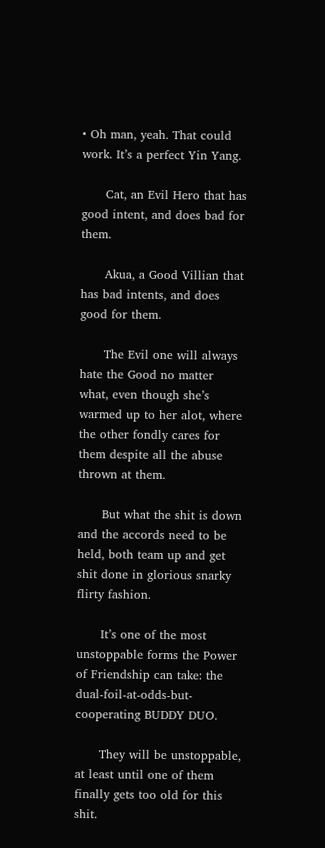• Oh man, yeah. That could work. It’s a perfect Yin Yang.

      Cat, an Evil Hero that has good intent, and does bad for them.

      Akua, a Good Villian that has bad intents, and does good for them.

      The Evil one will always hate the Good no matter what, even though she’s warmed up to her alot, where the other fondly cares for them despite all the abuse thrown at them.

      But what the shit is down and the accords need to be held, both team up and get shit done in glorious snarky flirty fashion.

      It’s one of the most unstoppable forms the Power of Friendship can take: the dual-foil-at-odds-but-cooperating BUDDY DUO.

      They will be unstoppable, at least until one of them finally gets too old for this shit.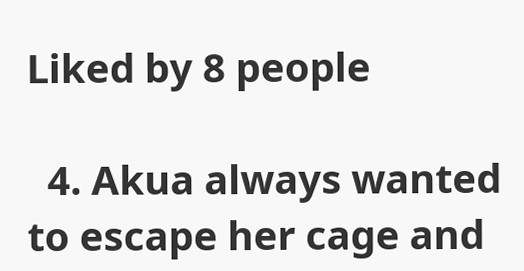Liked by 8 people

  4. Akua always wanted to escape her cage and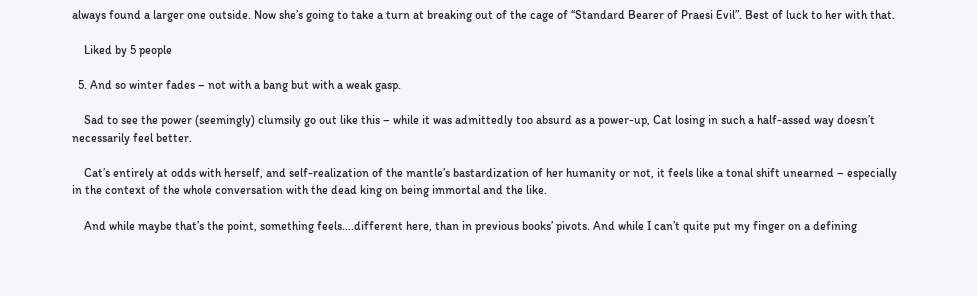always found a larger one outside. Now she’s going to take a turn at breaking out of the cage of “Standard Bearer of Praesi Evil”. Best of luck to her with that.

    Liked by 5 people

  5. And so winter fades – not with a bang but with a weak gasp.

    Sad to see the power (seemingly) clumsily go out like this – while it was admittedly too absurd as a power-up, Cat losing in such a half-assed way doesn’t necessarily feel better.

    Cat’s entirely at odds with herself, and self-realization of the mantle’s bastardization of her humanity or not, it feels like a tonal shift unearned – especially in the context of the whole conversation with the dead king on being immortal and the like.

    And while maybe that’s the point, something feels….different here, than in previous books’ pivots. And while I can’t quite put my finger on a defining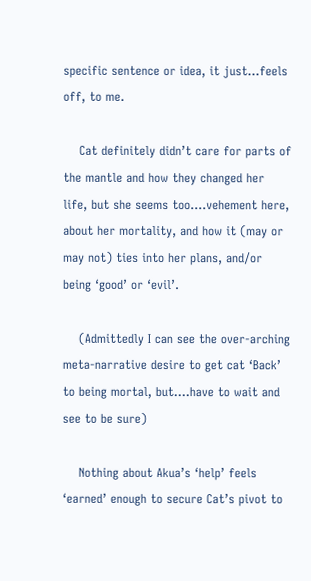specific sentence or idea, it just…feels off, to me.

    Cat definitely didn’t care for parts of the mantle and how they changed her life, but she seems too….vehement here, about her mortality, and how it (may or may not) ties into her plans, and/or being ‘good’ or ‘evil’.

    (Admittedly I can see the over-arching meta-narrative desire to get cat ‘Back’ to being mortal, but….have to wait and see to be sure)

    Nothing about Akua’s ‘help’ feels ‘earned’ enough to secure Cat’s pivot to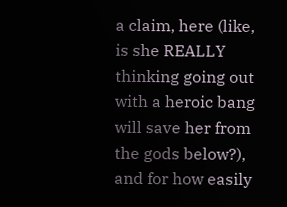a claim, here (like, is she REALLY thinking going out with a heroic bang will save her from the gods below?), and for how easily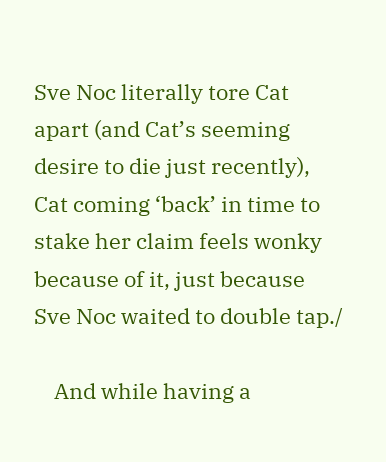Sve Noc literally tore Cat apart (and Cat’s seeming desire to die just recently), Cat coming ‘back’ in time to stake her claim feels wonky because of it, just because Sve Noc waited to double tap./

    And while having a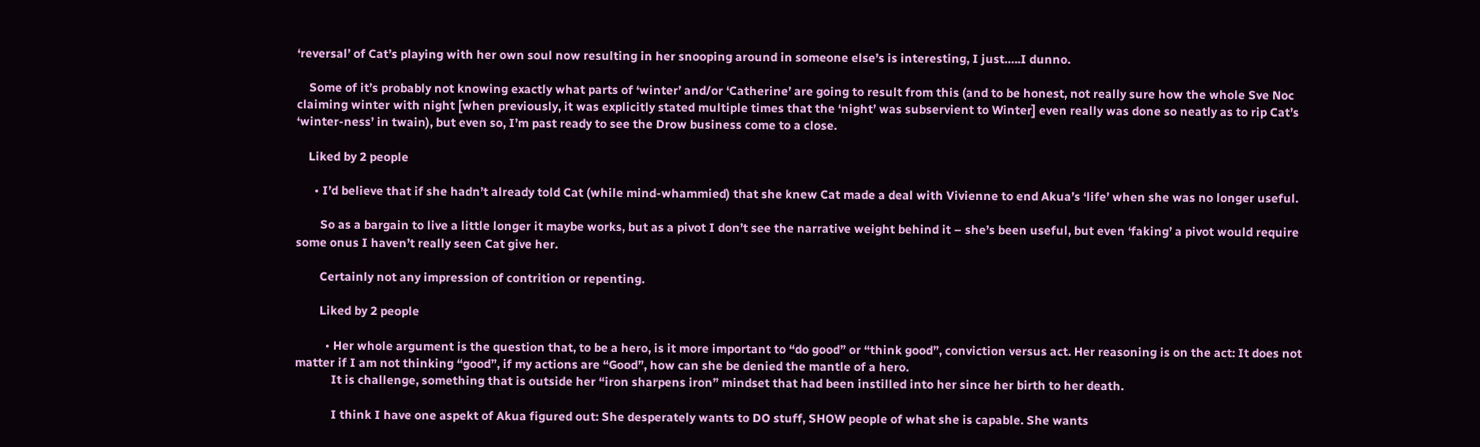‘reversal’ of Cat’s playing with her own soul now resulting in her snooping around in someone else’s is interesting, I just…..I dunno.

    Some of it’s probably not knowing exactly what parts of ‘winter’ and/or ‘Catherine’ are going to result from this (and to be honest, not really sure how the whole Sve Noc claiming winter with night [when previously, it was explicitly stated multiple times that the ‘night’ was subservient to Winter] even really was done so neatly as to rip Cat’s ‘winter-ness’ in twain), but even so, I’m past ready to see the Drow business come to a close.

    Liked by 2 people

      • I’d believe that if she hadn’t already told Cat (while mind-whammied) that she knew Cat made a deal with Vivienne to end Akua’s ‘life’ when she was no longer useful.

        So as a bargain to live a little longer it maybe works, but as a pivot I don’t see the narrative weight behind it – she’s been useful, but even ‘faking’ a pivot would require some onus I haven’t really seen Cat give her.

        Certainly not any impression of contrition or repenting.

        Liked by 2 people

          • Her whole argument is the question that, to be a hero, is it more important to “do good” or “think good”, conviction versus act. Her reasoning is on the act: It does not matter if I am not thinking “good”, if my actions are “Good”, how can she be denied the mantle of a hero.
            It is challenge, something that is outside her “iron sharpens iron” mindset that had been instilled into her since her birth to her death.

            I think I have one aspekt of Akua figured out: She desperately wants to DO stuff, SHOW people of what she is capable. She wants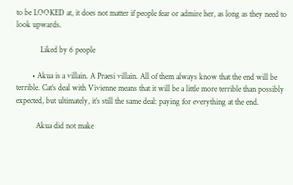to be LOOKED at, it does not matter if people fear or admire her, as long as they need to look upwards.

            Liked by 6 people

        • Akua is a villain. A Praesi villain. All of them always know that the end will be terrible. Cat’s deal with Vivienne means that it will be a little more terrible than possibly expected, but ultimately, it’s still the same deal: paying for everything at the end.

          Akua did not make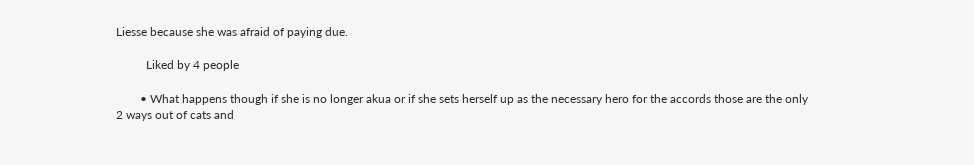Liesse because she was afraid of paying due.

          Liked by 4 people

        • What happens though if she is no longer akua or if she sets herself up as the necessary hero for the accords those are the only 2 ways out of cats and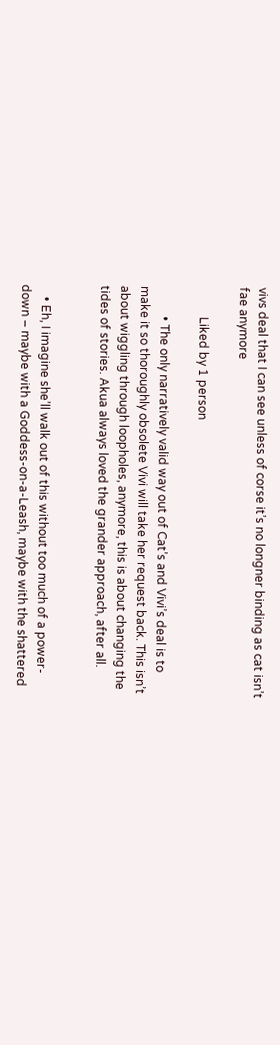vivs deal that I can see unless of corse it’s no longner binding as cat isn’t fae anymore

          Liked by 1 person

          • The only narratively valid way out of Cat’s and Vivi’s deal is to make it so thoroughly obsolete Vivi will take her request back. This isn’t about wiggling through loopholes, anymore, this is about changing the tides of stories. Akua always loved the grander approach, after all.


    • Eh, I imagine she’ll walk out of this without too much of a power-down – maybe with a Goddess-on-a-Leash, maybe with the shattered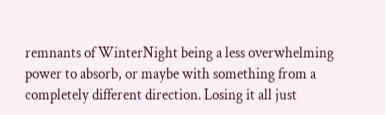remnants of WinterNight being a less overwhelming power to absorb, or maybe with something from a completely different direction. Losing it all just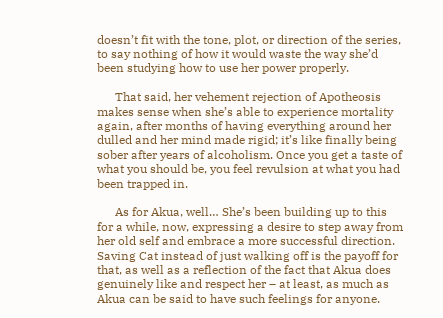doesn’t fit with the tone, plot, or direction of the series, to say nothing of how it would waste the way she’d been studying how to use her power properly.

      That said, her vehement rejection of Apotheosis makes sense when she’s able to experience mortality again, after months of having everything around her dulled and her mind made rigid; it’s like finally being sober after years of alcoholism. Once you get a taste of what you should be, you feel revulsion at what you had been trapped in.

      As for Akua, well… She’s been building up to this for a while, now, expressing a desire to step away from her old self and embrace a more successful direction. Saving Cat instead of just walking off is the payoff for that, as well as a reflection of the fact that Akua does genuinely like and respect her – at least, as much as Akua can be said to have such feelings for anyone.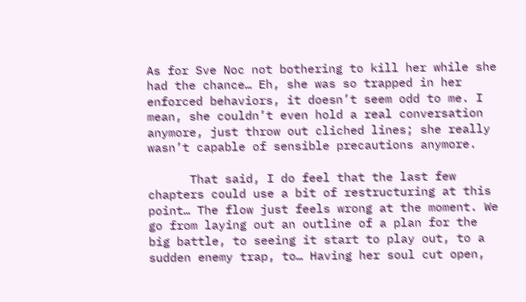As for Sve Noc not bothering to kill her while she had the chance… Eh, she was so trapped in her enforced behaviors, it doesn’t seem odd to me. I mean, she couldn’t even hold a real conversation anymore, just throw out cliched lines; she really wasn’t capable of sensible precautions anymore.

      That said, I do feel that the last few chapters could use a bit of restructuring at this point… The flow just feels wrong at the moment. We go from laying out an outline of a plan for the big battle, to seeing it start to play out, to a sudden enemy trap, to… Having her soul cut open,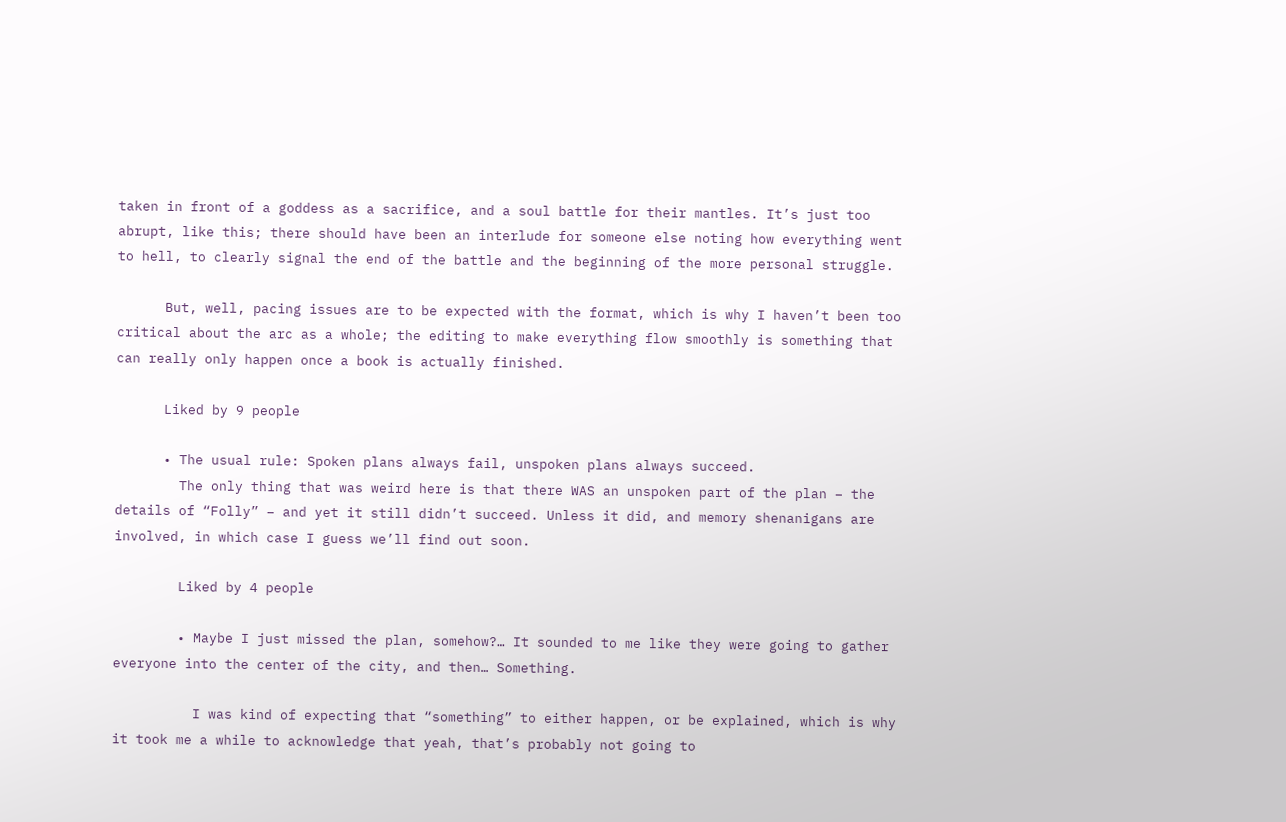taken in front of a goddess as a sacrifice, and a soul battle for their mantles. It’s just too abrupt, like this; there should have been an interlude for someone else noting how everything went to hell, to clearly signal the end of the battle and the beginning of the more personal struggle.

      But, well, pacing issues are to be expected with the format, which is why I haven’t been too critical about the arc as a whole; the editing to make everything flow smoothly is something that can really only happen once a book is actually finished.

      Liked by 9 people

      • The usual rule: Spoken plans always fail, unspoken plans always succeed.
        The only thing that was weird here is that there WAS an unspoken part of the plan – the details of “Folly” – and yet it still didn’t succeed. Unless it did, and memory shenanigans are involved, in which case I guess we’ll find out soon.

        Liked by 4 people

        • Maybe I just missed the plan, somehow?… It sounded to me like they were going to gather everyone into the center of the city, and then… Something.

          I was kind of expecting that “something” to either happen, or be explained, which is why it took me a while to acknowledge that yeah, that’s probably not going to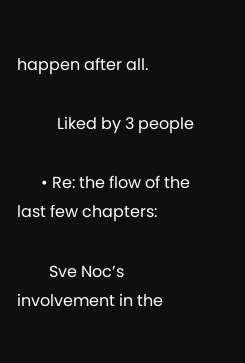happen after all.

          Liked by 3 people

      • Re: the flow of the last few chapters:

        Sve Noc’s involvement in the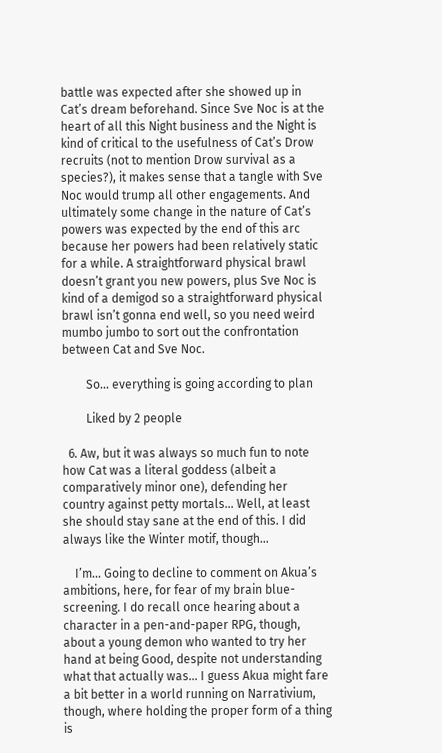battle was expected after she showed up in Cat’s dream beforehand. Since Sve Noc is at the heart of all this Night business and the Night is kind of critical to the usefulness of Cat’s Drow recruits (not to mention Drow survival as a species?), it makes sense that a tangle with Sve Noc would trump all other engagements. And ultimately some change in the nature of Cat’s powers was expected by the end of this arc because her powers had been relatively static for a while. A straightforward physical brawl doesn’t grant you new powers, plus Sve Noc is kind of a demigod so a straightforward physical brawl isn’t gonna end well, so you need weird mumbo jumbo to sort out the confrontation between Cat and Sve Noc.

        So… everything is going according to plan

        Liked by 2 people

  6. Aw, but it was always so much fun to note how Cat was a literal goddess (albeit a comparatively minor one), defending her country against petty mortals… Well, at least she should stay sane at the end of this. I did always like the Winter motif, though…

    I’m… Going to decline to comment on Akua’s ambitions, here, for fear of my brain blue-screening. I do recall once hearing about a character in a pen-and-paper RPG, though, about a young demon who wanted to try her hand at being Good, despite not understanding what that actually was… I guess Akua might fare a bit better in a world running on Narrativium, though, where holding the proper form of a thing is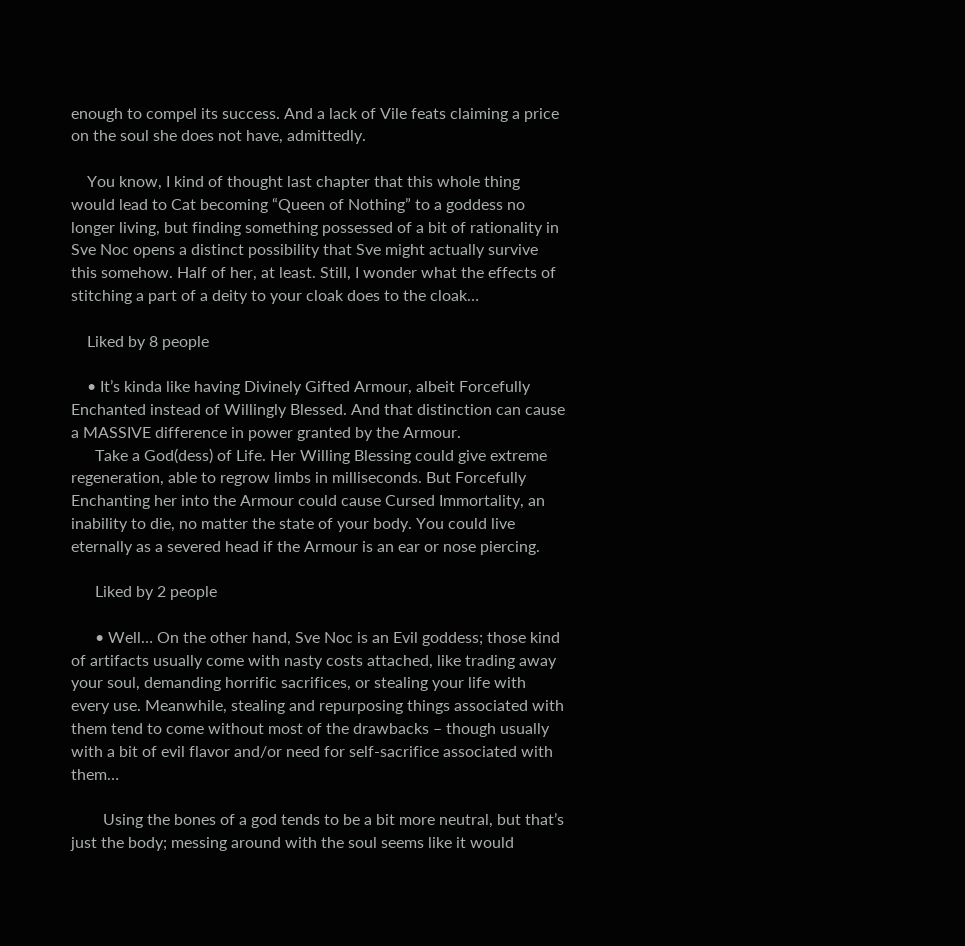enough to compel its success. And a lack of Vile feats claiming a price on the soul she does not have, admittedly.

    You know, I kind of thought last chapter that this whole thing would lead to Cat becoming “Queen of Nothing” to a goddess no longer living, but finding something possessed of a bit of rationality in Sve Noc opens a distinct possibility that Sve might actually survive this somehow. Half of her, at least. Still, I wonder what the effects of stitching a part of a deity to your cloak does to the cloak…

    Liked by 8 people

    • It’s kinda like having Divinely Gifted Armour, albeit Forcefully Enchanted instead of Willingly Blessed. And that distinction can cause a MASSIVE difference in power granted by the Armour.
      Take a God(dess) of Life. Her Willing Blessing could give extreme regeneration, able to regrow limbs in milliseconds. But Forcefully Enchanting her into the Armour could cause Cursed Immortality, an inability to die, no matter the state of your body. You could live eternally as a severed head if the Armour is an ear or nose piercing.

      Liked by 2 people

      • Well… On the other hand, Sve Noc is an Evil goddess; those kind of artifacts usually come with nasty costs attached, like trading away your soul, demanding horrific sacrifices, or stealing your life with every use. Meanwhile, stealing and repurposing things associated with them tend to come without most of the drawbacks – though usually with a bit of evil flavor and/or need for self-sacrifice associated with them…

        Using the bones of a god tends to be a bit more neutral, but that’s just the body; messing around with the soul seems like it would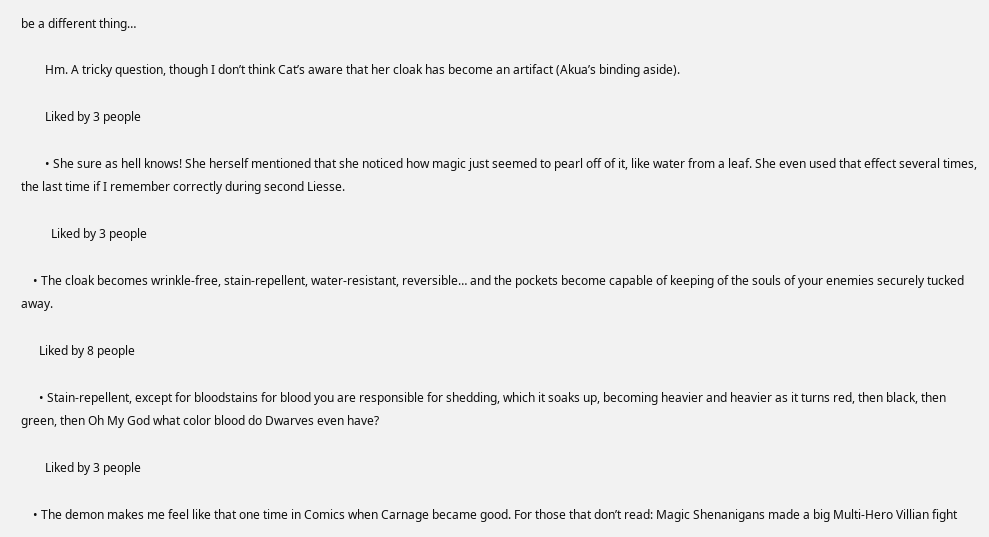be a different thing…

        Hm. A tricky question, though I don’t think Cat’s aware that her cloak has become an artifact (Akua’s binding aside).

        Liked by 3 people

        • She sure as hell knows! She herself mentioned that she noticed how magic just seemed to pearl off of it, like water from a leaf. She even used that effect several times, the last time if I remember correctly during second Liesse.

          Liked by 3 people

    • The cloak becomes wrinkle-free, stain-repellent, water-resistant, reversible… and the pockets become capable of keeping of the souls of your enemies securely tucked away.

      Liked by 8 people

      • Stain-repellent, except for bloodstains for blood you are responsible for shedding, which it soaks up, becoming heavier and heavier as it turns red, then black, then green, then Oh My God what color blood do Dwarves even have?

        Liked by 3 people

    • The demon makes me feel like that one time in Comics when Carnage became good. For those that don’t read: Magic Shenanigans made a big Multi-Hero Villian fight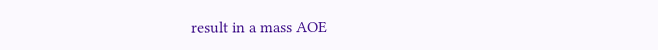result in a mass AOE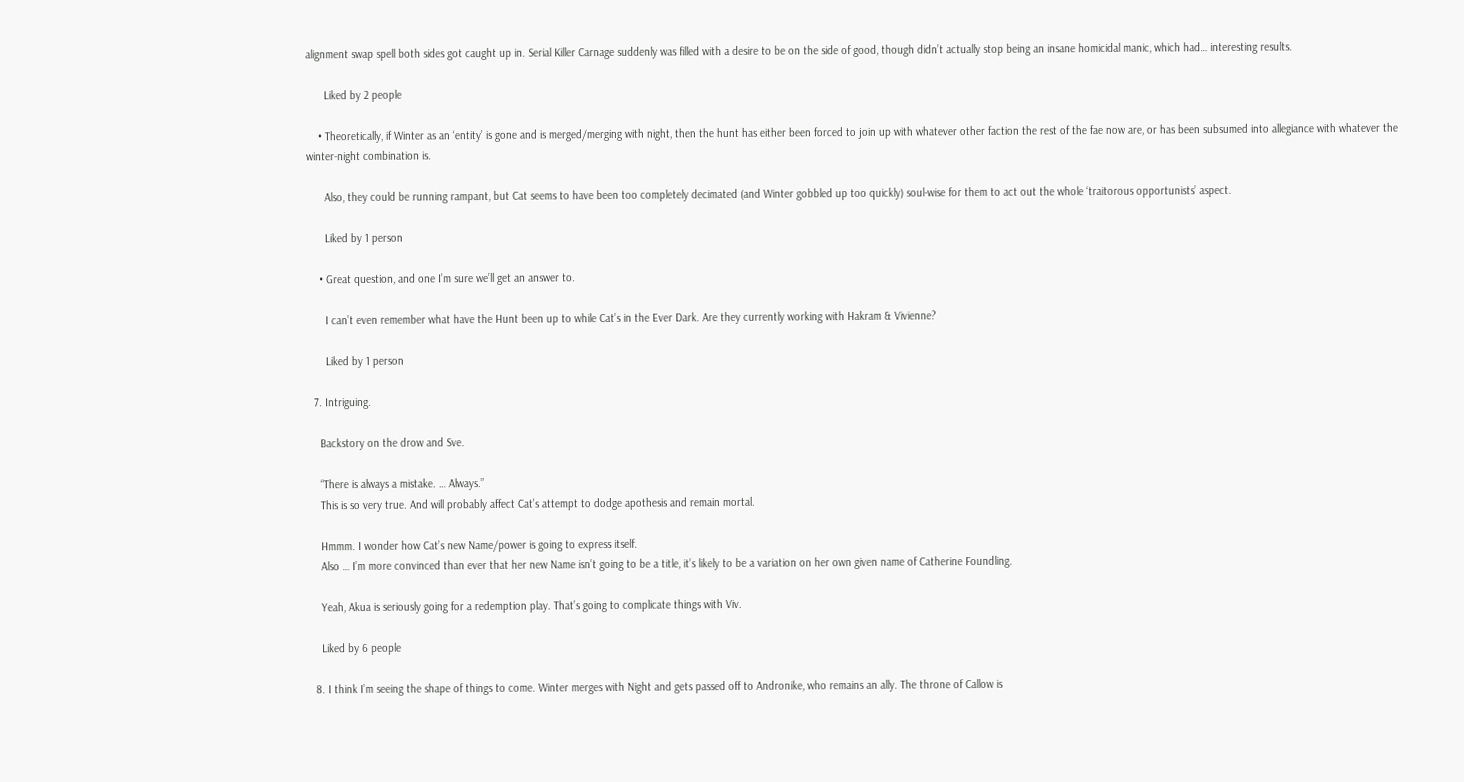alignment swap spell both sides got caught up in. Serial Killer Carnage suddenly was filled with a desire to be on the side of good, though didn’t actually stop being an insane homicidal manic, which had… interesting results.

      Liked by 2 people

    • Theoretically, if Winter as an ‘entity’ is gone and is merged/merging with night, then the hunt has either been forced to join up with whatever other faction the rest of the fae now are, or has been subsumed into allegiance with whatever the winter-night combination is.

      Also, they could be running rampant, but Cat seems to have been too completely decimated (and Winter gobbled up too quickly) soul-wise for them to act out the whole ‘traitorous opportunists’ aspect.

      Liked by 1 person

    • Great question, and one I’m sure we’ll get an answer to.

      I can’t even remember what have the Hunt been up to while Cat’s in the Ever Dark. Are they currently working with Hakram & Vivienne?

      Liked by 1 person

  7. Intriguing.

    Backstory on the drow and Sve.

    “There is always a mistake. … Always.”
    This is so very true. And will probably affect Cat’s attempt to dodge apothesis and remain mortal.

    Hmmm. I wonder how Cat’s new Name/power is going to express itself.
    Also … I’m more convinced than ever that her new Name isn’t going to be a title, it’s likely to be a variation on her own given name of Catherine Foundling.

    Yeah, Akua is seriously going for a redemption play. That’s going to complicate things with Viv.

    Liked by 6 people

  8. I think I’m seeing the shape of things to come. Winter merges with Night and gets passed off to Andronike, who remains an ally. The throne of Callow is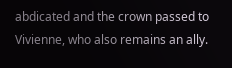abdicated and the crown passed to Vivienne, who also remains an ally.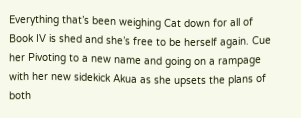Everything that’s been weighing Cat down for all of Book IV is shed and she’s free to be herself again. Cue her Pivoting to a new name and going on a rampage with her new sidekick Akua as she upsets the plans of both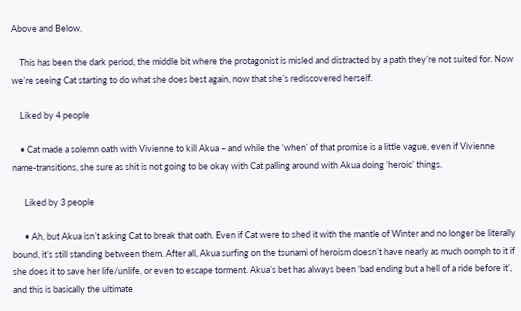Above and Below.

    This has been the dark period, the middle bit where the protagonist is misled and distracted by a path they’re not suited for. Now we’re seeing Cat starting to do what she does best again, now that she’s rediscovered herself.

    Liked by 4 people

    • Cat made a solemn oath with Vivienne to kill Akua – and while the ‘when’ of that promise is a little vague, even if Vivienne name-transitions, she sure as shit is not going to be okay with Cat palling around with Akua doing ‘heroic’ things.

      Liked by 3 people

      • Ah, but Akua isn’t asking Cat to break that oath. Even if Cat were to shed it with the mantle of Winter and no longer be literally bound, it’s still standing between them. After all, Akua surfing on the tsunami of heroism doesn’t have nearly as much oomph to it if she does it to save her life/unlife, or even to escape torment. Akua’s bet has always been ‘bad ending but a hell of a ride before it’, and this is basically the ultimate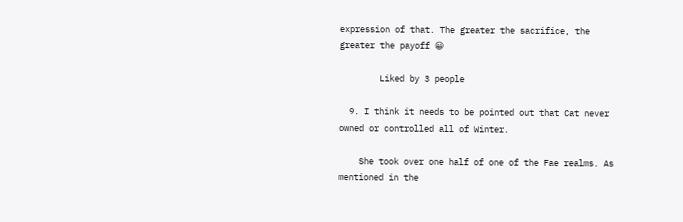expression of that. The greater the sacrifice, the greater the payoff 😀

        Liked by 3 people

  9. I think it needs to be pointed out that Cat never owned or controlled all of Winter.

    She took over one half of one of the Fae realms. As mentioned in the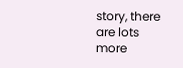story, there are lots more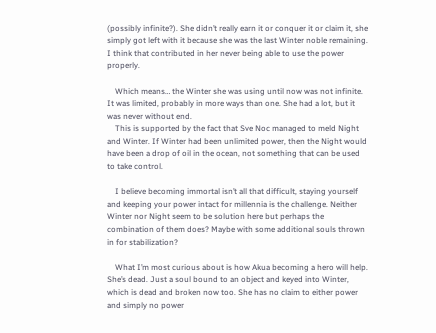(possibly infinite?). She didn’t really earn it or conquer it or claim it, she simply got left with it because she was the last Winter noble remaining. I think that contributed in her never being able to use the power properly.

    Which means… the Winter she was using until now was not infinite. It was limited, probably in more ways than one. She had a lot, but it was never without end.
    This is supported by the fact that Sve Noc managed to meld Night and Winter. If Winter had been unlimited power, then the Night would have been a drop of oil in the ocean, not something that can be used to take control.

    I believe becoming immortal isn’t all that difficult, staying yourself and keeping your power intact for millennia is the challenge. Neither Winter nor Night seem to be solution here but perhaps the combination of them does? Maybe with some additional souls thrown in for stabilization?

    What I’m most curious about is how Akua becoming a hero will help. She’s dead. Just a soul bound to an object and keyed into Winter, which is dead and broken now too. She has no claim to either power and simply no power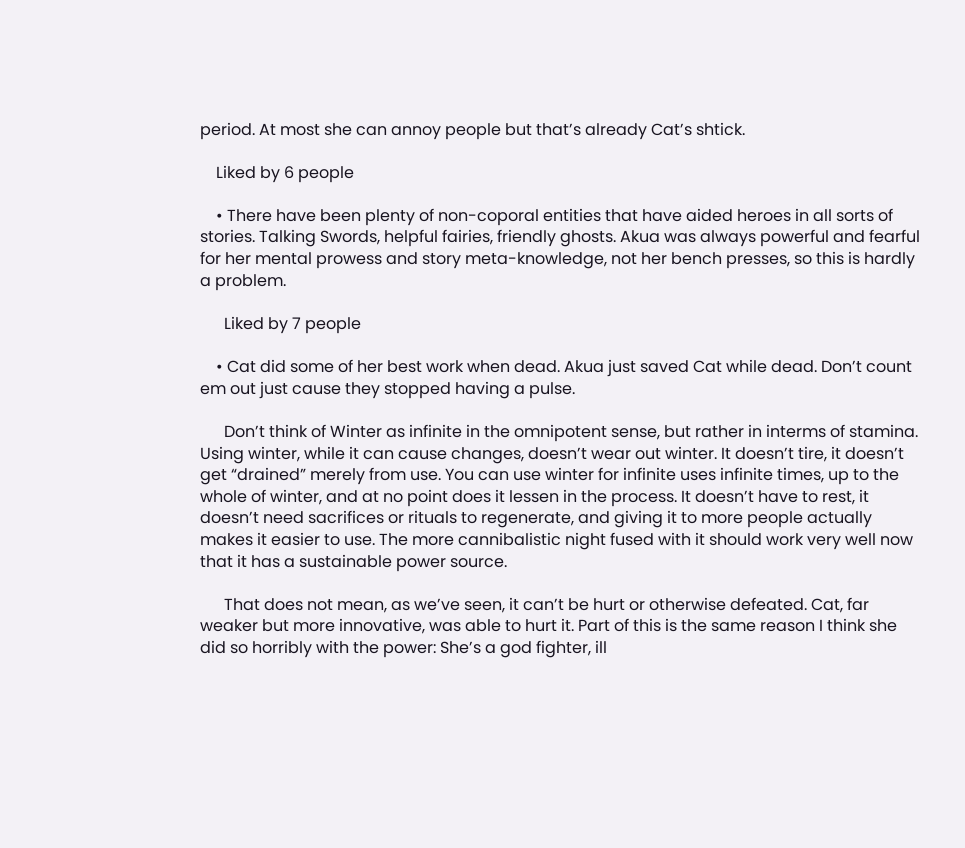period. At most she can annoy people but that’s already Cat’s shtick.

    Liked by 6 people

    • There have been plenty of non-coporal entities that have aided heroes in all sorts of stories. Talking Swords, helpful fairies, friendly ghosts. Akua was always powerful and fearful for her mental prowess and story meta-knowledge, not her bench presses, so this is hardly a problem.

      Liked by 7 people

    • Cat did some of her best work when dead. Akua just saved Cat while dead. Don’t count em out just cause they stopped having a pulse.

      Don’t think of Winter as infinite in the omnipotent sense, but rather in interms of stamina. Using winter, while it can cause changes, doesn’t wear out winter. It doesn’t tire, it doesn’t get “drained” merely from use. You can use winter for infinite uses infinite times, up to the whole of winter, and at no point does it lessen in the process. It doesn’t have to rest, it doesn’t need sacrifices or rituals to regenerate, and giving it to more people actually makes it easier to use. The more cannibalistic night fused with it should work very well now that it has a sustainable power source.

      That does not mean, as we’ve seen, it can’t be hurt or otherwise defeated. Cat, far weaker but more innovative, was able to hurt it. Part of this is the same reason I think she did so horribly with the power: She’s a god fighter, ill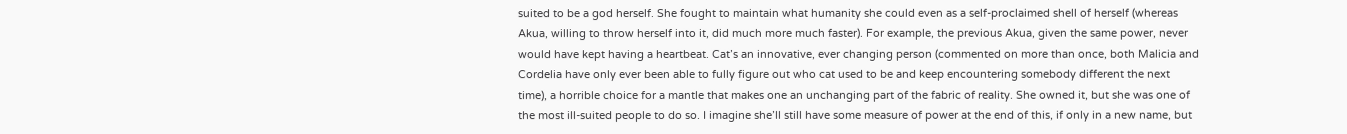suited to be a god herself. She fought to maintain what humanity she could even as a self-proclaimed shell of herself (whereas Akua, willing to throw herself into it, did much more much faster). For example, the previous Akua, given the same power, never would have kept having a heartbeat. Cat’s an innovative, ever changing person (commented on more than once, both Malicia and Cordelia have only ever been able to fully figure out who cat used to be and keep encountering somebody different the next time), a horrible choice for a mantle that makes one an unchanging part of the fabric of reality. She owned it, but she was one of the most ill-suited people to do so. I imagine she’ll still have some measure of power at the end of this, if only in a new name, but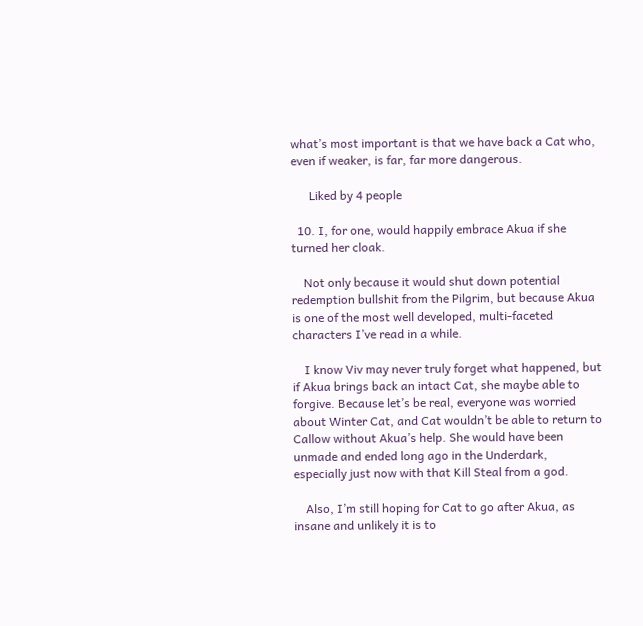what’s most important is that we have back a Cat who, even if weaker, is far, far more dangerous.

      Liked by 4 people

  10. I, for one, would happily embrace Akua if she turned her cloak.

    Not only because it would shut down potential redemption bullshit from the Pilgrim, but because Akua is one of the most well developed, multi-faceted characters I’ve read in a while.

    I know Viv may never truly forget what happened, but if Akua brings back an intact Cat, she maybe able to forgive. Because let’s be real, everyone was worried about Winter Cat, and Cat wouldn’t be able to return to Callow without Akua’s help. She would have been unmade and ended long ago in the Underdark, especially just now with that Kill Steal from a god.

    Also, I’m still hoping for Cat to go after Akua, as insane and unlikely it is to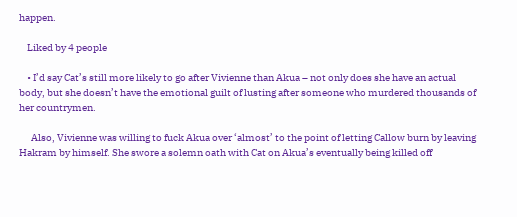happen.

    Liked by 4 people

    • I’d say Cat’s still more likely to go after Vivienne than Akua – not only does she have an actual body, but she doesn’t have the emotional guilt of lusting after someone who murdered thousands of her countrymen.

      Also, Vivienne was willing to fuck Akua over ‘almost’ to the point of letting Callow burn by leaving Hakram by himself. She swore a solemn oath with Cat on Akua’s eventually being killed off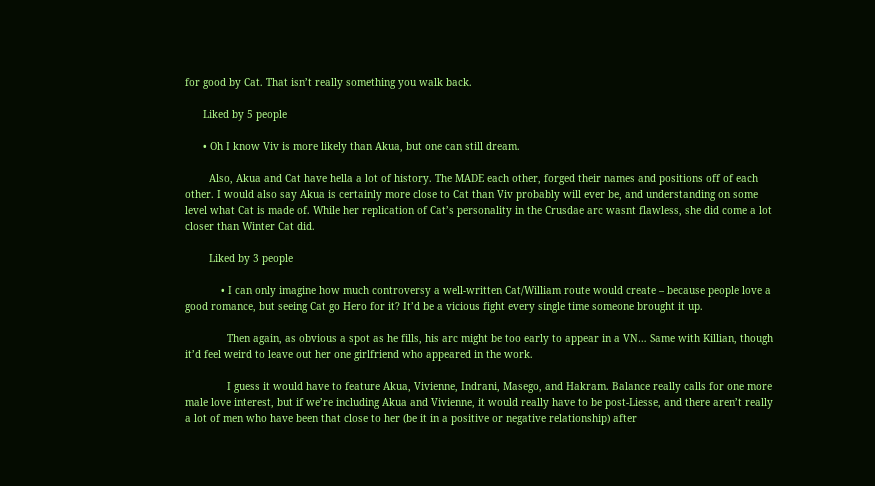for good by Cat. That isn’t really something you walk back.

      Liked by 5 people

      • Oh I know Viv is more likely than Akua, but one can still dream.

        Also, Akua and Cat have hella a lot of history. The MADE each other, forged their names and positions off of each other. I would also say Akua is certainly more close to Cat than Viv probably will ever be, and understanding on some level what Cat is made of. While her replication of Cat’s personality in the Crusdae arc wasnt flawless, she did come a lot closer than Winter Cat did.

        Liked by 3 people

            • I can only imagine how much controversy a well-written Cat/William route would create – because people love a good romance, but seeing Cat go Hero for it? It’d be a vicious fight every single time someone brought it up.

              Then again, as obvious a spot as he fills, his arc might be too early to appear in a VN… Same with Killian, though it’d feel weird to leave out her one girlfriend who appeared in the work.

              I guess it would have to feature Akua, Vivienne, Indrani, Masego, and Hakram. Balance really calls for one more male love interest, but if we’re including Akua and Vivienne, it would really have to be post-Liesse, and there aren’t really a lot of men who have been that close to her (be it in a positive or negative relationship) after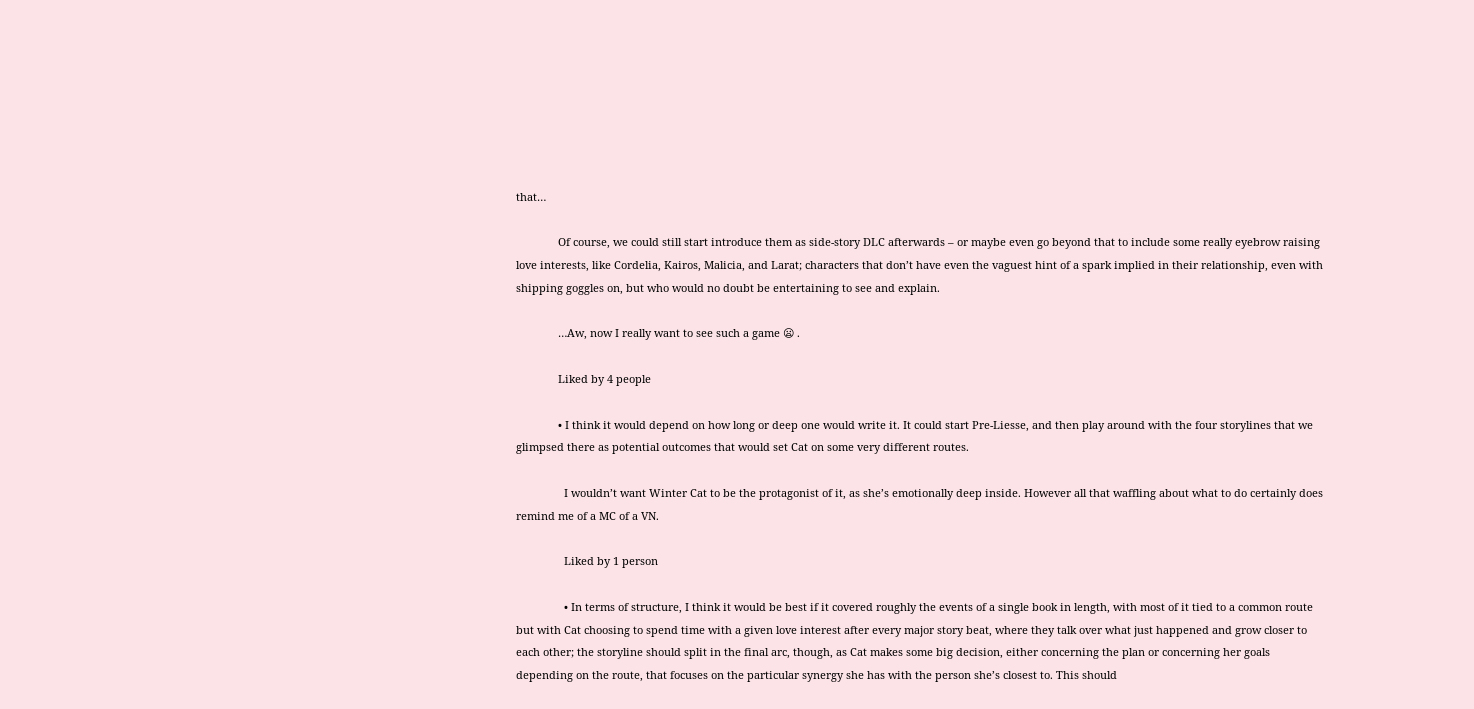that…

              Of course, we could still start introduce them as side-story DLC afterwards – or maybe even go beyond that to include some really eyebrow raising love interests, like Cordelia, Kairos, Malicia, and Larat; characters that don’t have even the vaguest hint of a spark implied in their relationship, even with shipping goggles on, but who would no doubt be entertaining to see and explain.

              …Aw, now I really want to see such a game 😦 .

              Liked by 4 people

              • I think it would depend on how long or deep one would write it. It could start Pre-Liesse, and then play around with the four storylines that we glimpsed there as potential outcomes that would set Cat on some very different routes.

                I wouldn’t want Winter Cat to be the protagonist of it, as she’s emotionally deep inside. However all that waffling about what to do certainly does remind me of a MC of a VN.

                Liked by 1 person

                • In terms of structure, I think it would be best if it covered roughly the events of a single book in length, with most of it tied to a common route but with Cat choosing to spend time with a given love interest after every major story beat, where they talk over what just happened and grow closer to each other; the storyline should split in the final arc, though, as Cat makes some big decision, either concerning the plan or concerning her goals depending on the route, that focuses on the particular synergy she has with the person she’s closest to. This should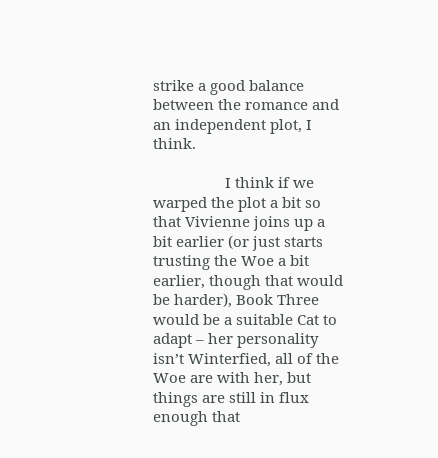strike a good balance between the romance and an independent plot, I think.

                  I think if we warped the plot a bit so that Vivienne joins up a bit earlier (or just starts trusting the Woe a bit earlier, though that would be harder), Book Three would be a suitable Cat to adapt – her personality isn’t Winterfied, all of the Woe are with her, but things are still in flux enough that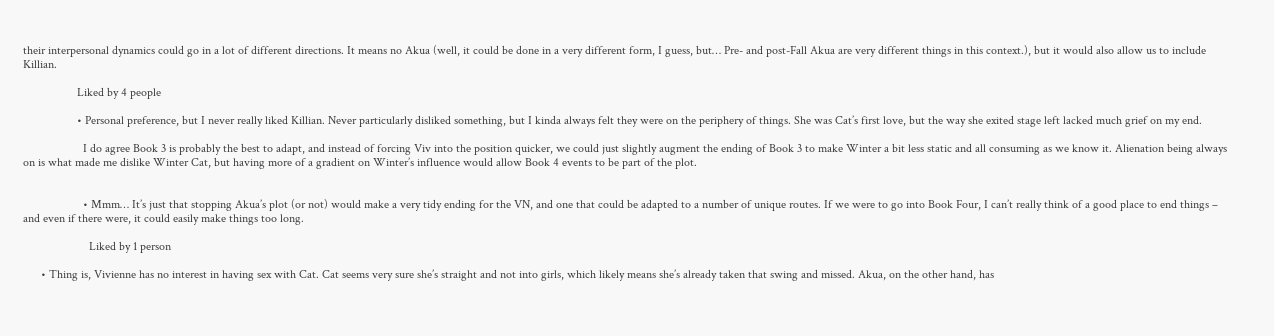their interpersonal dynamics could go in a lot of different directions. It means no Akua (well, it could be done in a very different form, I guess, but… Pre- and post-Fall Akua are very different things in this context.), but it would also allow us to include Killian.

                  Liked by 4 people

                  • Personal preference, but I never really liked Killian. Never particularly disliked something, but I kinda always felt they were on the periphery of things. She was Cat’s first love, but the way she exited stage left lacked much grief on my end.

                    I do agree Book 3 is probably the best to adapt, and instead of forcing Viv into the position quicker, we could just slightly augment the ending of Book 3 to make Winter a bit less static and all consuming as we know it. Alienation being always on is what made me dislike Winter Cat, but having more of a gradient on Winter’s influence would allow Book 4 events to be part of the plot.


                    • Mmm… It’s just that stopping Akua’s plot (or not) would make a very tidy ending for the VN, and one that could be adapted to a number of unique routes. If we were to go into Book Four, I can’t really think of a good place to end things – and even if there were, it could easily make things too long.

                      Liked by 1 person

      • Thing is, Vivienne has no interest in having sex with Cat. Cat seems very sure she’s straight and not into girls, which likely means she’s already taken that swing and missed. Akua, on the other hand, has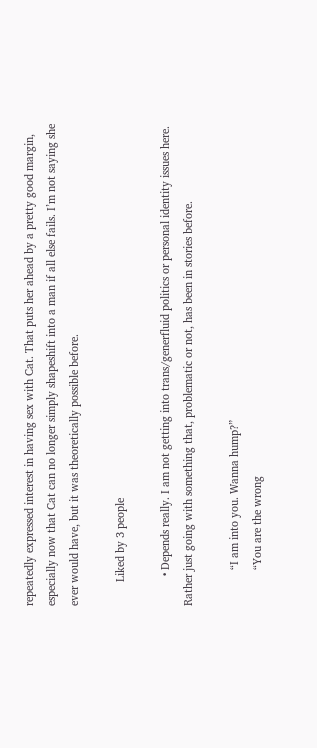repeatedly expressed interest in having sex with Cat. That puts her ahead by a pretty good margin, especially now that Cat can no longer simply shapeshift into a man if all else fails. I’m not saying she ever would have, but it was theoretically possible before.

        Liked by 3 people

          • Depends really. I am not getting into trans/generfluid politics or personal identity issues here. Rather just going with something that, problematic or not, has been in stories before.

            “I am into you. Wanna hump?”
            “You are the wrong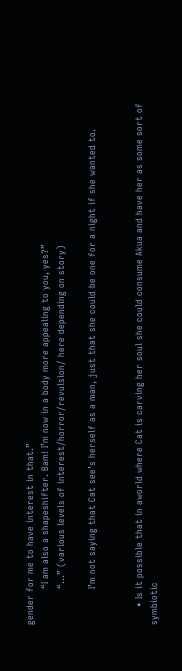gender for me to have interest in that.”
            “I am also a shapeshifter. Bam! I’m now in a body more appealing to you, yes?”
            “…” (various levels of interest/horror/revulsion/ here depending on story)

            I’m not saying that Cat see’s herself as a man, just that she could be one for a night if she wanted to.


      • Is it possible that in aworld where Cat is carving her soul she could consume Akua and have her as some sort of symbiotic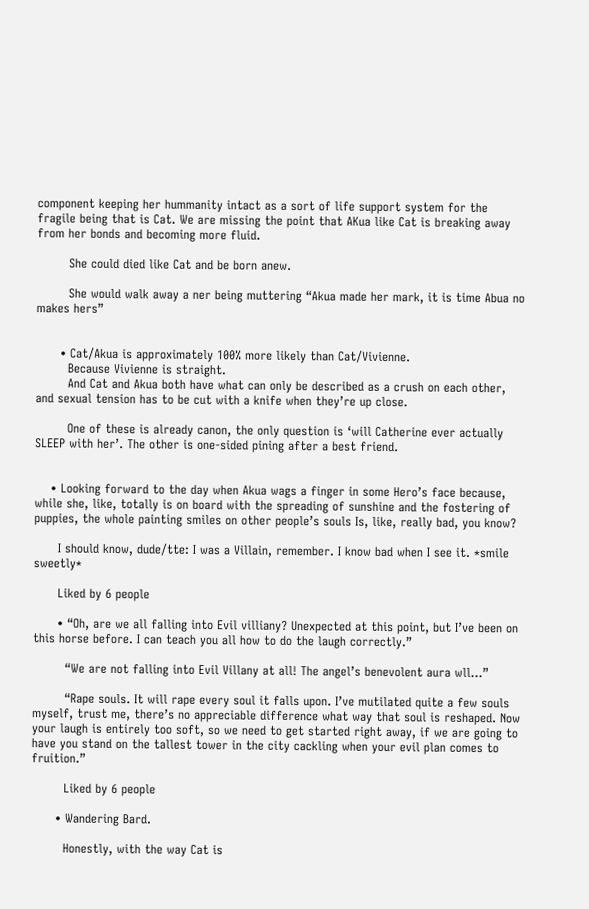component keeping her hummanity intact as a sort of life support system for the fragile being that is Cat. We are missing the point that AKua like Cat is breaking away from her bonds and becoming more fluid.

        She could died like Cat and be born anew.

        She would walk away a ner being muttering “Akua made her mark, it is time Abua no makes hers”


      • Cat/Akua is approximately 100% more likely than Cat/Vivienne.
        Because Vivienne is straight.
        And Cat and Akua both have what can only be described as a crush on each other, and sexual tension has to be cut with a knife when they’re up close.

        One of these is already canon, the only question is ‘will Catherine ever actually SLEEP with her’. The other is one-sided pining after a best friend.


    • Looking forward to the day when Akua wags a finger in some Hero’s face because, while she, like, totally is on board with the spreading of sunshine and the fostering of puppies, the whole painting smiles on other people’s souls Is, like, really bad, you know?

      I should know, dude/tte: I was a Villain, remember. I know bad when I see it. *smile sweetly*

      Liked by 6 people

      • “Oh, are we all falling into Evil villiany? Unexpected at this point, but I’ve been on this horse before. I can teach you all how to do the laugh correctly.”

        “We are not falling into Evil Villany at all! The angel’s benevolent aura wll…”

        “Rape souls. It will rape every soul it falls upon. I’ve mutilated quite a few souls myself, trust me, there’s no appreciable difference what way that soul is reshaped. Now your laugh is entirely too soft, so we need to get started right away, if we are going to have you stand on the tallest tower in the city cackling when your evil plan comes to fruition.”

        Liked by 6 people

      • Wandering Bard.

        Honestly, with the way Cat is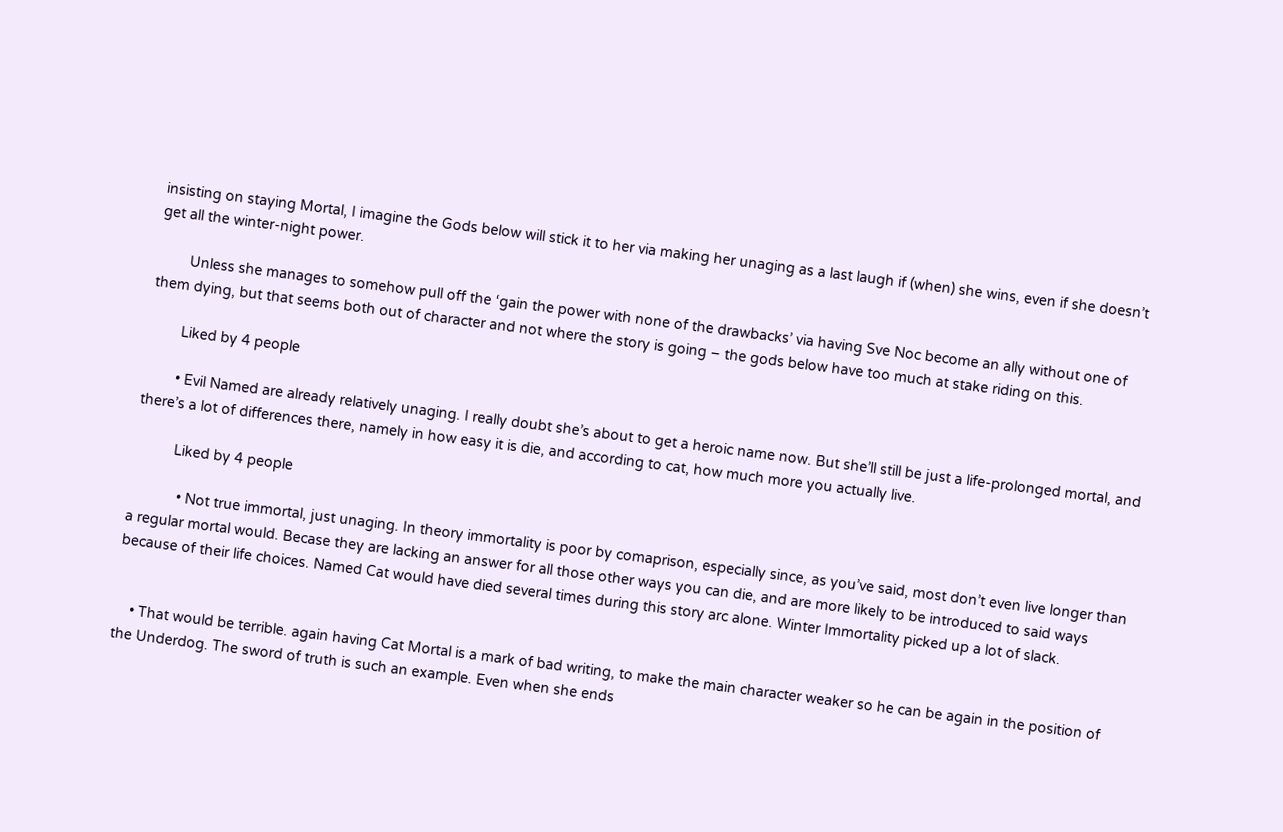insisting on staying Mortal, I imagine the Gods below will stick it to her via making her unaging as a last laugh if (when) she wins, even if she doesn’t get all the winter-night power.

        Unless she manages to somehow pull off the ‘gain the power with none of the drawbacks’ via having Sve Noc become an ally without one of them dying, but that seems both out of character and not where the story is going – the gods below have too much at stake riding on this.

        Liked by 4 people

        • Evil Named are already relatively unaging. I really doubt she’s about to get a heroic name now. But she’ll still be just a life-prolonged mortal, and there’s a lot of differences there, namely in how easy it is die, and according to cat, how much more you actually live.

          Liked by 4 people

            • Not true immortal, just unaging. In theory immortality is poor by comaprison, especially since, as you’ve said, most don’t even live longer than a regular mortal would. Becase they are lacking an answer for all those other ways you can die, and are more likely to be introduced to said ways because of their life choices. Named Cat would have died several times during this story arc alone. Winter Immortality picked up a lot of slack.


    • That would be terrible. again having Cat Mortal is a mark of bad writing, to make the main character weaker so he can be again in the position of the Underdog. The sword of truth is such an example. Even when she ends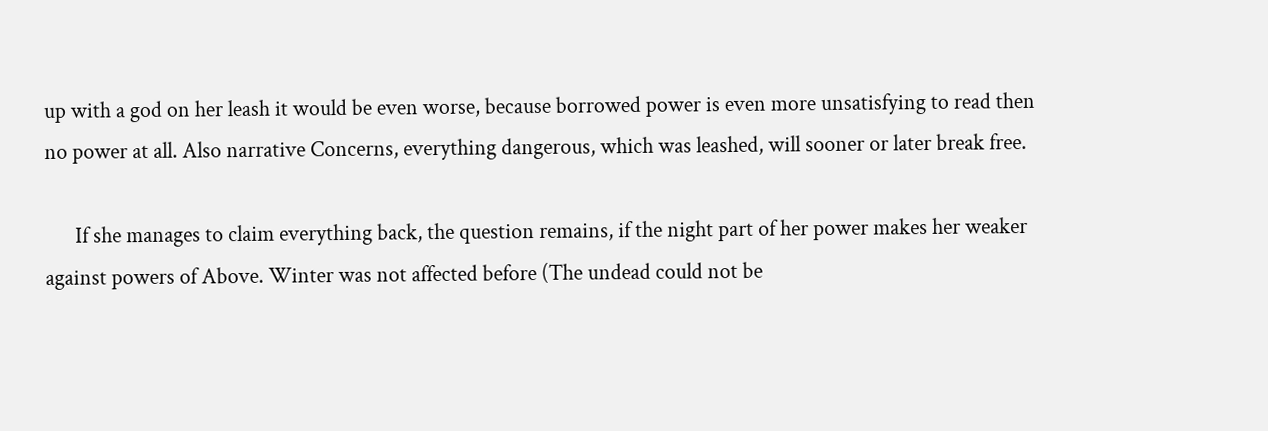up with a god on her leash it would be even worse, because borrowed power is even more unsatisfying to read then no power at all. Also narrative Concerns, everything dangerous, which was leashed, will sooner or later break free.

      If she manages to claim everything back, the question remains, if the night part of her power makes her weaker against powers of Above. Winter was not affected before (The undead could not be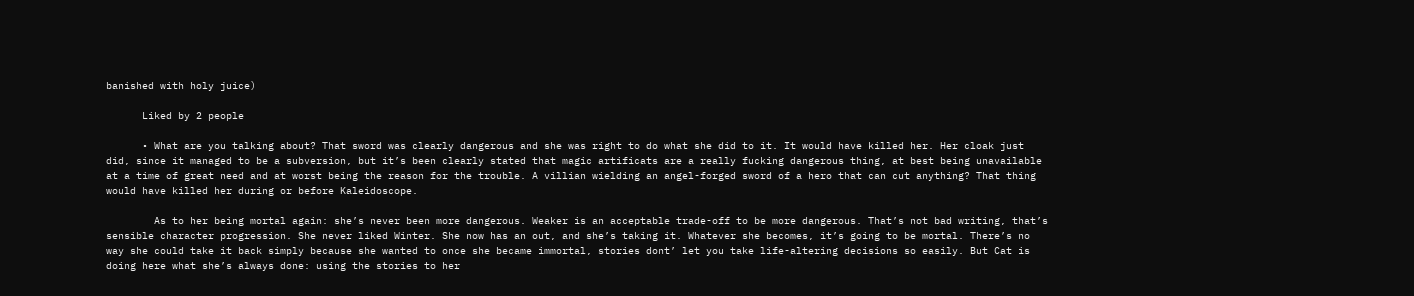banished with holy juice)

      Liked by 2 people

      • What are you talking about? That sword was clearly dangerous and she was right to do what she did to it. It would have killed her. Her cloak just did, since it managed to be a subversion, but it’s been clearly stated that magic artificats are a really fucking dangerous thing, at best being unavailable at a time of great need and at worst being the reason for the trouble. A villian wielding an angel-forged sword of a hero that can cut anything? That thing would have killed her during or before Kaleidoscope.

        As to her being mortal again: she’s never been more dangerous. Weaker is an acceptable trade-off to be more dangerous. That’s not bad writing, that’s sensible character progression. She never liked Winter. She now has an out, and she’s taking it. Whatever she becomes, it’s going to be mortal. There’s no way she could take it back simply because she wanted to once she became immortal, stories dont’ let you take life-altering decisions so easily. But Cat is doing here what she’s always done: using the stories to her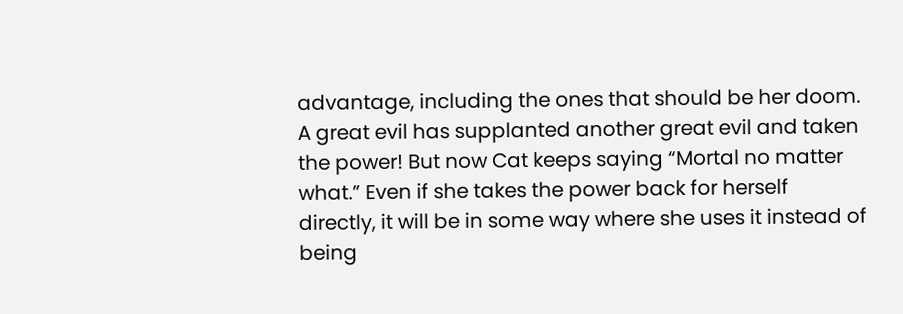advantage, including the ones that should be her doom. A great evil has supplanted another great evil and taken the power! But now Cat keeps saying “Mortal no matter what.” Even if she takes the power back for herself directly, it will be in some way where she uses it instead of being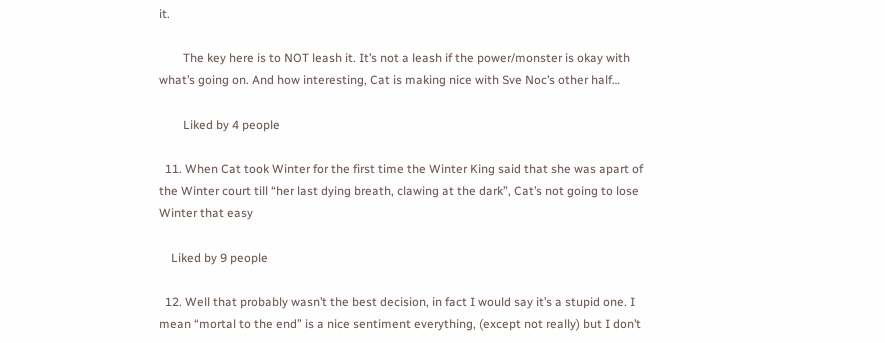it.

        The key here is to NOT leash it. It’s not a leash if the power/monster is okay with what’s going on. And how interesting, Cat is making nice with Sve Noc’s other half…

        Liked by 4 people

  11. When Cat took Winter for the first time the Winter King said that she was apart of the Winter court till “her last dying breath, clawing at the dark”, Cat’s not going to lose Winter that easy

    Liked by 9 people

  12. Well that probably wasn’t the best decision, in fact I would say it’s a stupid one. I mean “mortal to the end” is a nice sentiment everything, (except not really) but I don’t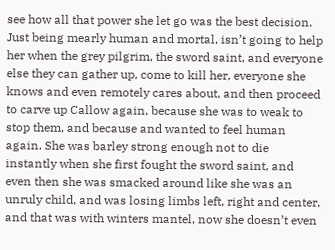see how all that power she let go was the best decision. Just being mearly human and mortal, isn’t going to help her when the grey pilgrim, the sword saint, and everyone else they can gather up, come to kill her, everyone she knows and even remotely cares about, and then proceed to carve up Callow again, because she was to weak to stop them, and because and wanted to feel human again. She was barley strong enough not to die instantly when she first fought the sword saint, and even then she was smacked around like she was an unruly child, and was losing limbs left, right and center, and that was with winters mantel, now she doesn’t even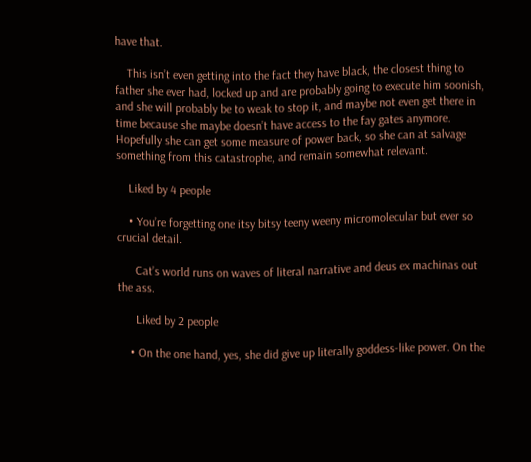have that.

    This isn’t even getting into the fact they have black, the closest thing to father she ever had, locked up and are probably going to execute him soonish, and she will probably be to weak to stop it, and maybe not even get there in time because she maybe doesn’t have access to the fay gates anymore. Hopefully she can get some measure of power back, so she can at salvage something from this catastrophe, and remain somewhat relevant.

    Liked by 4 people

    • You’re forgetting one itsy bitsy teeny weeny micromolecular but ever so crucial detail.

      Cat’s world runs on waves of literal narrative and deus ex machinas out the ass.

      Liked by 2 people

    • On the one hand, yes, she did give up literally goddess-like power. On the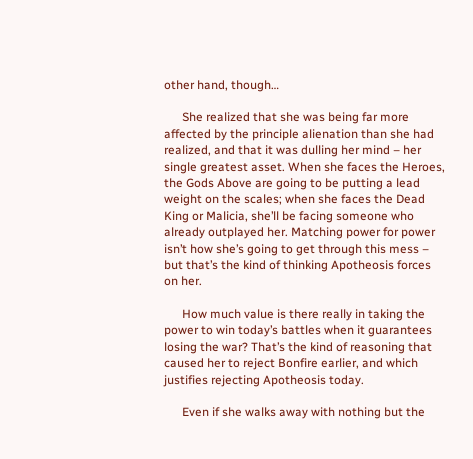other hand, though…

      She realized that she was being far more affected by the principle alienation than she had realized, and that it was dulling her mind – her single greatest asset. When she faces the Heroes, the Gods Above are going to be putting a lead weight on the scales; when she faces the Dead King or Malicia, she’ll be facing someone who already outplayed her. Matching power for power isn’t how she’s going to get through this mess – but that’s the kind of thinking Apotheosis forces on her.

      How much value is there really in taking the power to win today’s battles when it guarantees losing the war? That’s the kind of reasoning that caused her to reject Bonfire earlier, and which justifies rejecting Apotheosis today.

      Even if she walks away with nothing but the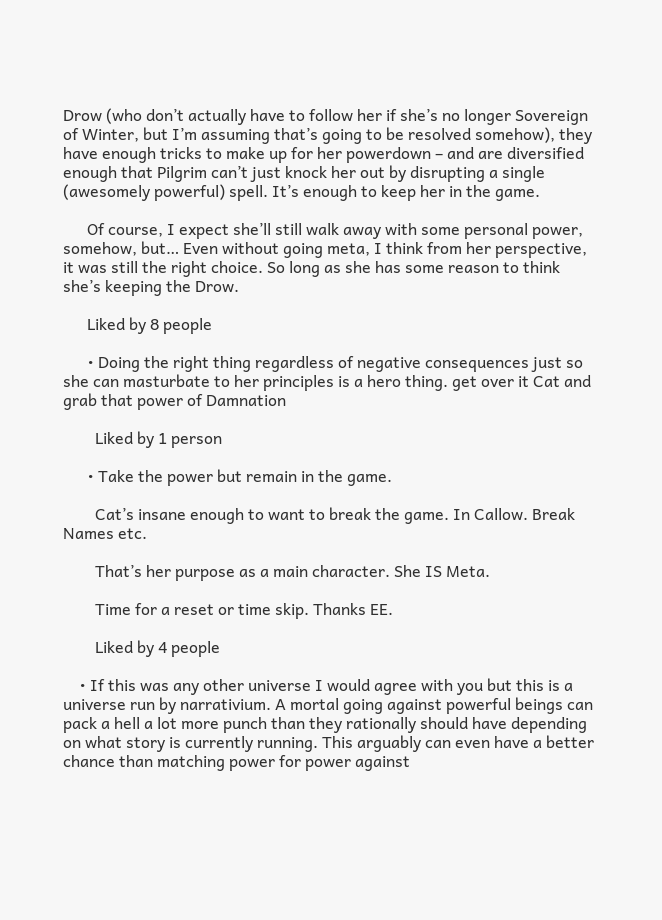Drow (who don’t actually have to follow her if she’s no longer Sovereign of Winter, but I’m assuming that’s going to be resolved somehow), they have enough tricks to make up for her powerdown – and are diversified enough that Pilgrim can’t just knock her out by disrupting a single (awesomely powerful) spell. It’s enough to keep her in the game.

      Of course, I expect she’ll still walk away with some personal power, somehow, but… Even without going meta, I think from her perspective, it was still the right choice. So long as she has some reason to think she’s keeping the Drow.

      Liked by 8 people

      • Doing the right thing regardless of negative consequences just so she can masturbate to her principles is a hero thing. get over it Cat and grab that power of Damnation

        Liked by 1 person

      • Take the power but remain in the game.

        Cat’s insane enough to want to break the game. In Callow. Break Names etc.

        That’s her purpose as a main character. She IS Meta.

        Time for a reset or time skip. Thanks EE.

        Liked by 4 people

    • If this was any other universe I would agree with you but this is a universe run by narrativium. A mortal going against powerful beings can pack a hell a lot more punch than they rationally should have depending on what story is currently running. This arguably can even have a better chance than matching power for power against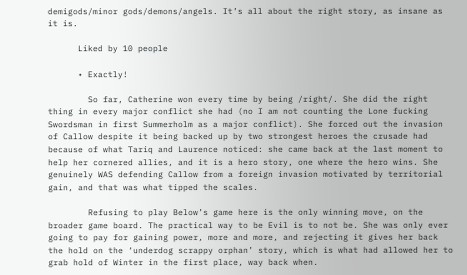demigods/minor gods/demons/angels. It’s all about the right story, as insane as it is.

      Liked by 10 people

      • Exactly!

        So far, Catherine won every time by being /right/. She did the right thing in every major conflict she had (no I am not counting the Lone fucking Swordsman in first Summerholm as a major conflict). She forced out the invasion of Callow despite it being backed up by two strongest heroes the crusade had because of what Tariq and Laurence noticed: she came back at the last moment to help her cornered allies, and it is a hero story, one where the hero wins. She genuinely WAS defending Callow from a foreign invasion motivated by territorial gain, and that was what tipped the scales.

        Refusing to play Below’s game here is the only winning move, on the broader game board. The practical way to be Evil is to not be. She was only ever going to pay for gaining power, more and more, and rejecting it gives her back the hold on the ‘underdog scrappy orphan’ story, which is what had allowed her to grab hold of Winter in the first place, way back when.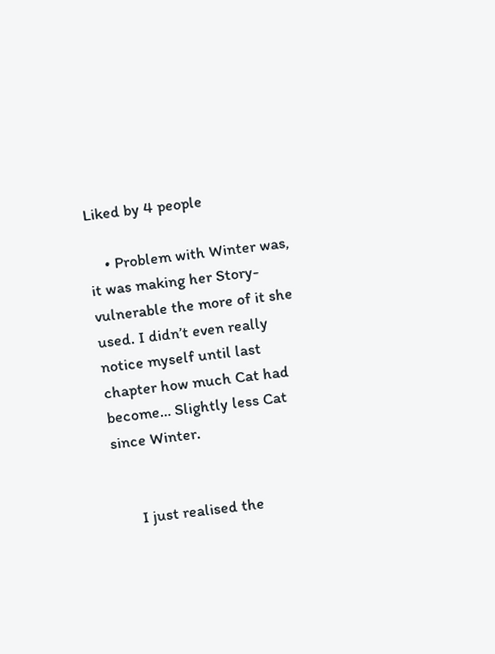Liked by 4 people

    • Problem with Winter was, it was making her Story-vulnerable the more of it she used. I didn’t even really notice myself until last chapter how much Cat had become… Slightly less Cat since Winter.


      I just realised the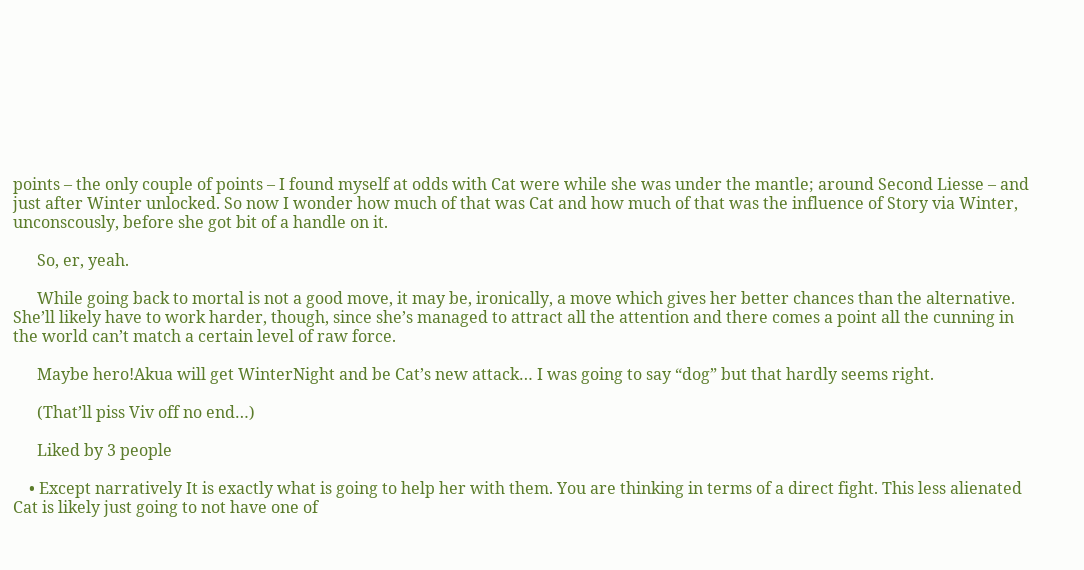points – the only couple of points – I found myself at odds with Cat were while she was under the mantle; around Second Liesse – and just after Winter unlocked. So now I wonder how much of that was Cat and how much of that was the influence of Story via Winter, unconscously, before she got bit of a handle on it.

      So, er, yeah.

      While going back to mortal is not a good move, it may be, ironically, a move which gives her better chances than the alternative. She’ll likely have to work harder, though, since she’s managed to attract all the attention and there comes a point all the cunning in the world can’t match a certain level of raw force.

      Maybe hero!Akua will get WinterNight and be Cat’s new attack… I was going to say “dog” but that hardly seems right.

      (That’ll piss Viv off no end…)

      Liked by 3 people

    • Except narratively It is exactly what is going to help her with them. You are thinking in terms of a direct fight. This less alienated Cat is likely just going to not have one of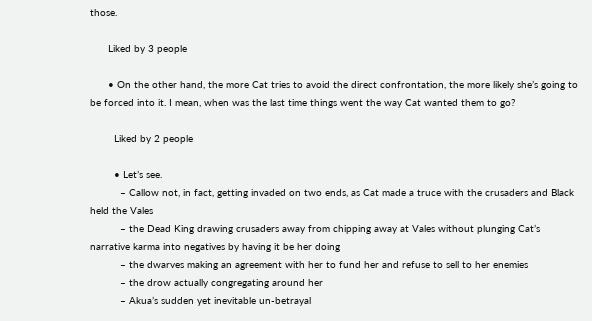those.

      Liked by 3 people

      • On the other hand, the more Cat tries to avoid the direct confrontation, the more likely she’s going to be forced into it. I mean, when was the last time things went the way Cat wanted them to go?

        Liked by 2 people

        • Let’s see.
          – Callow not, in fact, getting invaded on two ends, as Cat made a truce with the crusaders and Black held the Vales
          – the Dead King drawing crusaders away from chipping away at Vales without plunging Cat’s narrative karma into negatives by having it be her doing
          – the dwarves making an agreement with her to fund her and refuse to sell to her enemies
          – the drow actually congregating around her
          – Akua’s sudden yet inevitable un-betrayal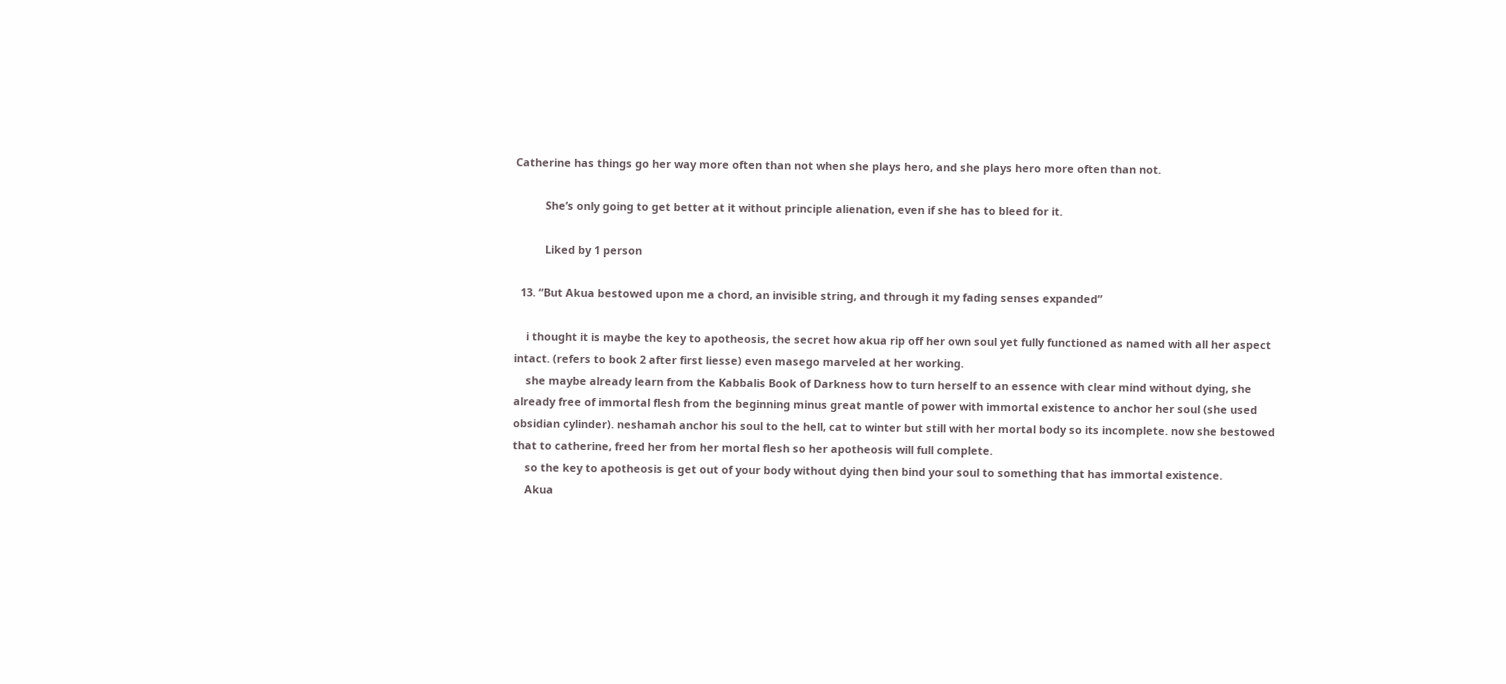Catherine has things go her way more often than not when she plays hero, and she plays hero more often than not.

          She’s only going to get better at it without principle alienation, even if she has to bleed for it.

          Liked by 1 person

  13. “But Akua bestowed upon me a chord, an invisible string, and through it my fading senses expanded”

    i thought it is maybe the key to apotheosis, the secret how akua rip off her own soul yet fully functioned as named with all her aspect intact. (refers to book 2 after first liesse) even masego marveled at her working.
    she maybe already learn from the Kabbalis Book of Darkness how to turn herself to an essence with clear mind without dying, she already free of immortal flesh from the beginning minus great mantle of power with immortal existence to anchor her soul (she used obsidian cylinder). neshamah anchor his soul to the hell, cat to winter but still with her mortal body so its incomplete. now she bestowed that to catherine, freed her from her mortal flesh so her apotheosis will full complete.
    so the key to apotheosis is get out of your body without dying then bind your soul to something that has immortal existence.
    Akua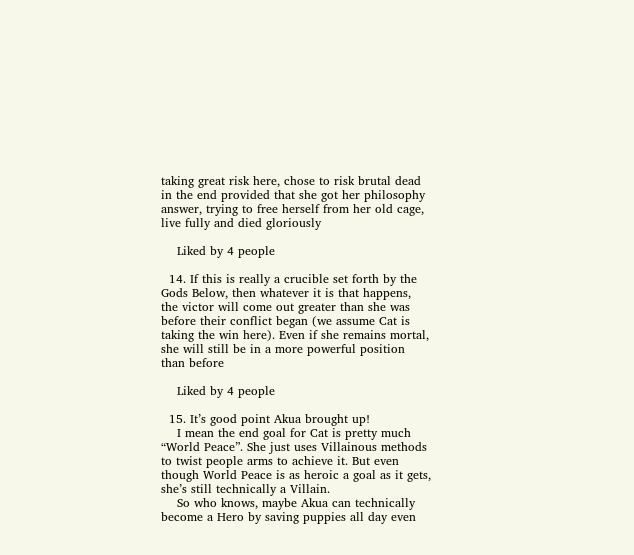taking great risk here, chose to risk brutal dead in the end provided that she got her philosophy answer, trying to free herself from her old cage, live fully and died gloriously

    Liked by 4 people

  14. If this is really a crucible set forth by the Gods Below, then whatever it is that happens, the victor will come out greater than she was before their conflict began (we assume Cat is taking the win here). Even if she remains mortal, she will still be in a more powerful position than before

    Liked by 4 people

  15. It’s good point Akua brought up!
    I mean the end goal for Cat is pretty much “World Peace”. She just uses Villainous methods to twist people arms to achieve it. But even though World Peace is as heroic a goal as it gets, she’s still technically a Villain.
    So who knows, maybe Akua can technically become a Hero by saving puppies all day even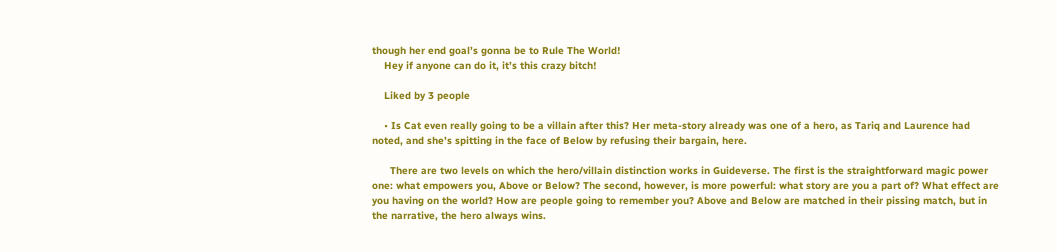though her end goal’s gonna be to Rule The World!
    Hey if anyone can do it, it’s this crazy bitch!

    Liked by 3 people

    • Is Cat even really going to be a villain after this? Her meta-story already was one of a hero, as Tariq and Laurence had noted, and she’s spitting in the face of Below by refusing their bargain, here.

      There are two levels on which the hero/villain distinction works in Guideverse. The first is the straightforward magic power one: what empowers you, Above or Below? The second, however, is more powerful: what story are you a part of? What effect are you having on the world? How are people going to remember you? Above and Below are matched in their pissing match, but in the narrative, the hero always wins.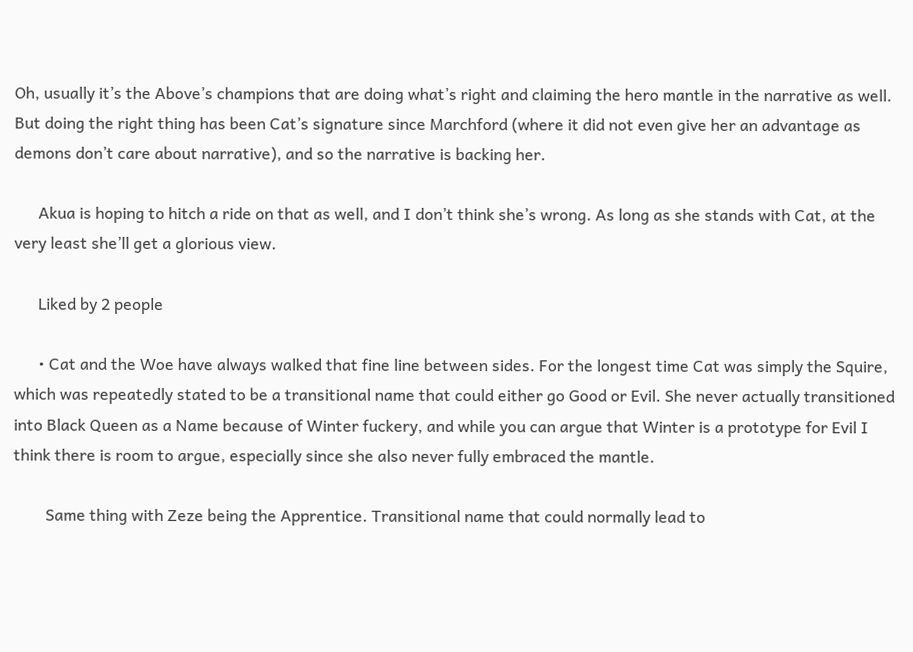Oh, usually it’s the Above’s champions that are doing what’s right and claiming the hero mantle in the narrative as well. But doing the right thing has been Cat’s signature since Marchford (where it did not even give her an advantage as demons don’t care about narrative), and so the narrative is backing her.

      Akua is hoping to hitch a ride on that as well, and I don’t think she’s wrong. As long as she stands with Cat, at the very least she’ll get a glorious view.

      Liked by 2 people

      • Cat and the Woe have always walked that fine line between sides. For the longest time Cat was simply the Squire, which was repeatedly stated to be a transitional name that could either go Good or Evil. She never actually transitioned into Black Queen as a Name because of Winter fuckery, and while you can argue that Winter is a prototype for Evil I think there is room to argue, especially since she also never fully embraced the mantle.

        Same thing with Zeze being the Apprentice. Transitional name that could normally lead to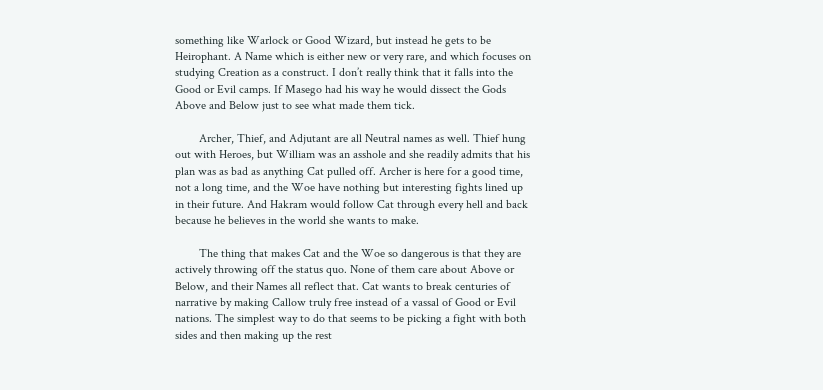something like Warlock or Good Wizard, but instead he gets to be Heirophant. A Name which is either new or very rare, and which focuses on studying Creation as a construct. I don’t really think that it falls into the Good or Evil camps. If Masego had his way he would dissect the Gods Above and Below just to see what made them tick.

        Archer, Thief, and Adjutant are all Neutral names as well. Thief hung out with Heroes, but William was an asshole and she readily admits that his plan was as bad as anything Cat pulled off. Archer is here for a good time, not a long time, and the Woe have nothing but interesting fights lined up in their future. And Hakram would follow Cat through every hell and back because he believes in the world she wants to make.

        The thing that makes Cat and the Woe so dangerous is that they are actively throwing off the status quo. None of them care about Above or Below, and their Names all reflect that. Cat wants to break centuries of narrative by making Callow truly free instead of a vassal of Good or Evil nations. The simplest way to do that seems to be picking a fight with both sides and then making up the rest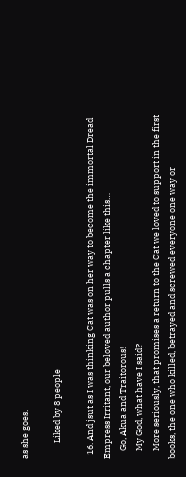as she goes.

        Liked by 8 people

  16. And jsut as I was thinking Cat was on her way to become the immortal Dread Empress Irritant, our beloved author pulls a chapter like this…
    Go, Akua and Traitorous!
    My God, what have I said?
    More seriously, that promises a return to the Cat we loved to support in the first books, the one who killed, betrayed and screwed everyone one way or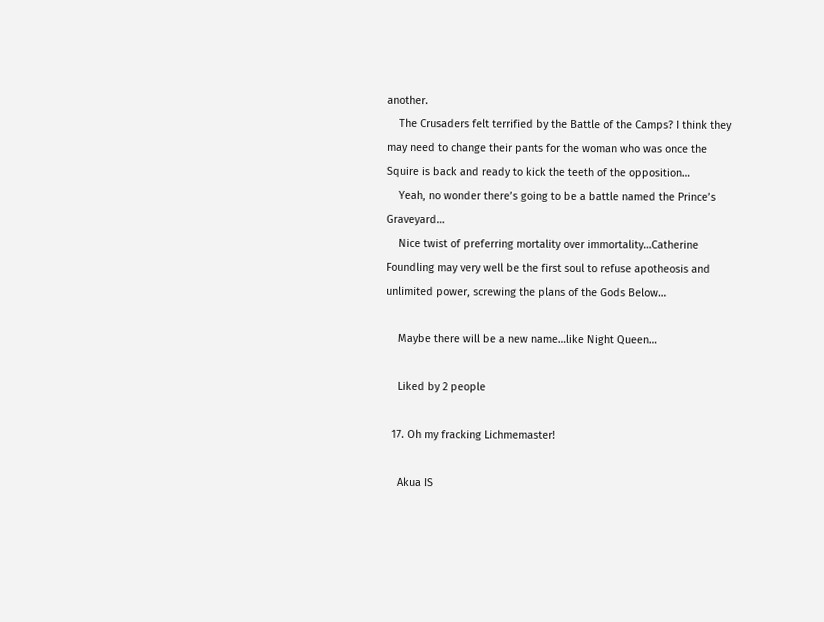another.
    The Crusaders felt terrified by the Battle of the Camps? I think they may need to change their pants for the woman who was once the Squire is back and ready to kick the teeth of the opposition…
    Yeah, no wonder there’s going to be a battle named the Prince’s Graveyard…
    Nice twist of preferring mortality over immortality…Catherine Foundling may very well be the first soul to refuse apotheosis and unlimited power, screwing the plans of the Gods Below…

    Maybe there will be a new name…like Night Queen…

    Liked by 2 people

  17. Oh my fracking Lichmemaster!

    Akua IS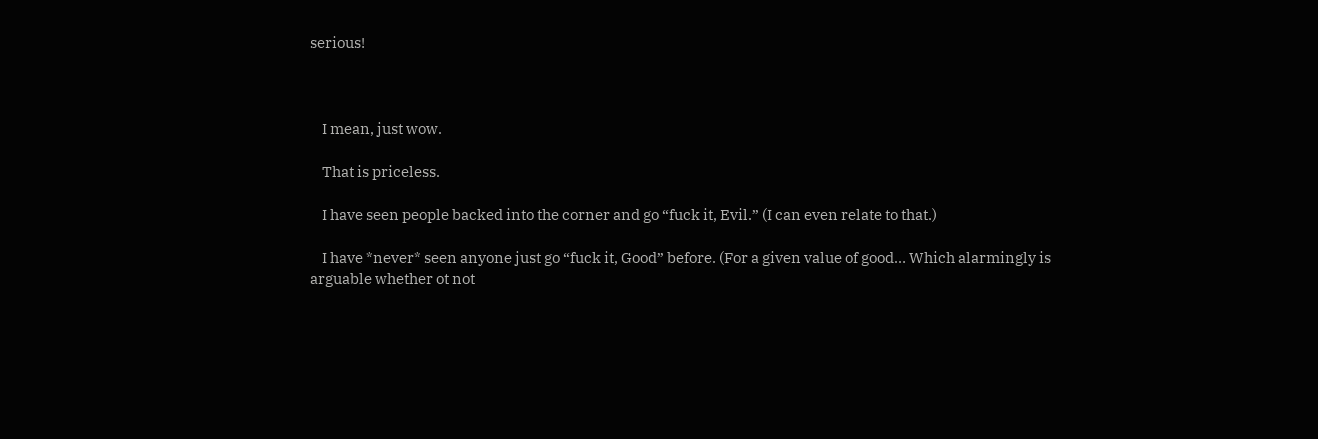serious!



    I mean, just wow.

    That is priceless.

    I have seen people backed into the corner and go “fuck it, Evil.” (I can even relate to that.)

    I have *never* seen anyone just go “fuck it, Good” before. (For a given value of good… Which alarmingly is arguable whether ot not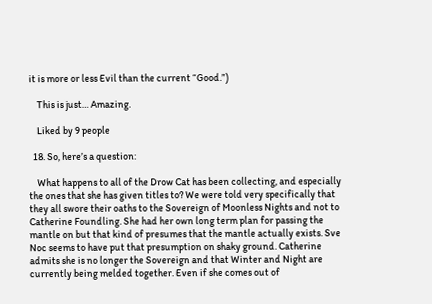it is more or less Evil than the current “Good.”)

    This is just… Amazing.

    Liked by 9 people

  18. So, here’s a question:

    What happens to all of the Drow Cat has been collecting, and especially the ones that she has given titles to? We were told very specifically that they all swore their oaths to the Sovereign of Moonless Nights and not to Catherine Foundling. She had her own long term plan for passing the mantle on but that kind of presumes that the mantle actually exists. Sve Noc seems to have put that presumption on shaky ground. Catherine admits she is no longer the Sovereign and that Winter and Night are currently being melded together. Even if she comes out of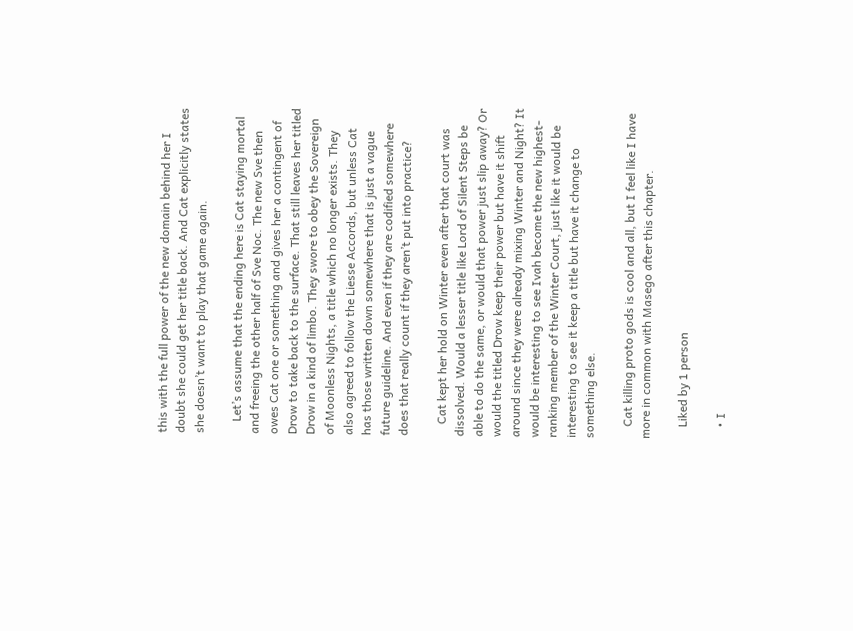this with the full power of the new domain behind her I doubt she could get her title back. And Cat explicitly states she doesn’t want to play that game again.

    Let’s assume that the ending here is Cat staying mortal and freeing the other half of Sve Noc. The new Sve then owes Cat one or something and gives her a contingent of Drow to take back to the surface. That still leaves her titled Drow in a kind of limbo. They swore to obey the Sovereign of Moonless Nights, a title which no longer exists. They also agreed to follow the Liesse Accords, but unless Cat has those written down somewhere that is just a vague future guideline. And even if they are codified somewhere does that really count if they aren’t put into practice?

    Cat kept her hold on Winter even after that court was dissolved. Would a lesser title like Lord of Silent Steps be able to do the same, or would that power just slip away? Or would the titled Drow keep their power but have it shift around since they were already mixing Winter and Night? It would be interesting to see Ivah become the new highest-ranking member of the Winter Court, just like it would be interesting to see it keep a title but have it change to something else.

    Cat killing proto gods is cool and all, but I feel like I have more in common with Masego after this chapter.

    Liked by 1 person

    • I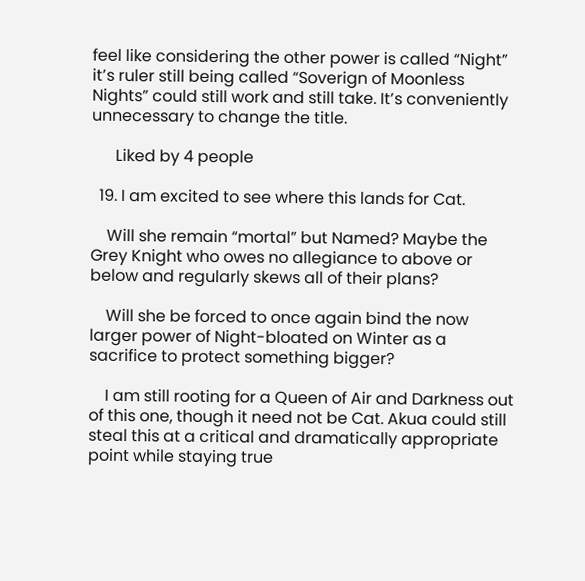feel like considering the other power is called “Night” it’s ruler still being called “Soverign of Moonless Nights” could still work and still take. It’s conveniently unnecessary to change the title.

      Liked by 4 people

  19. I am excited to see where this lands for Cat.

    Will she remain “mortal” but Named? Maybe the Grey Knight who owes no allegiance to above or below and regularly skews all of their plans?

    Will she be forced to once again bind the now larger power of Night-bloated on Winter as a sacrifice to protect something bigger?

    I am still rooting for a Queen of Air and Darkness out of this one, though it need not be Cat. Akua could still steal this at a critical and dramatically appropriate point while staying true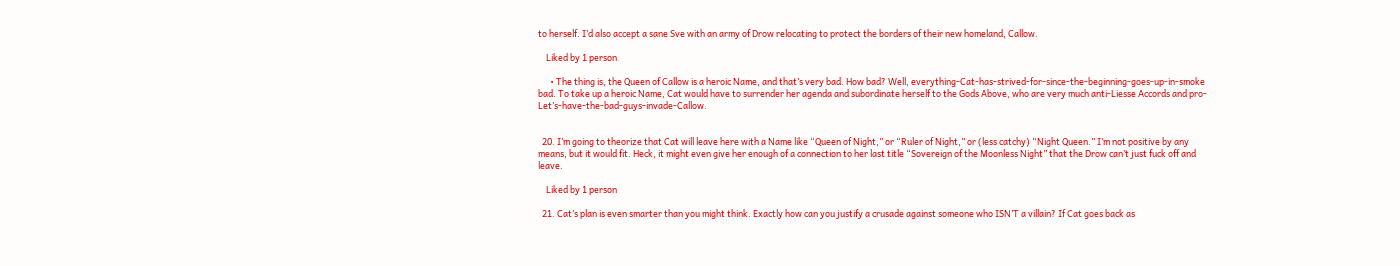to herself. I’d also accept a sane Sve with an army of Drow relocating to protect the borders of their new homeland, Callow.

    Liked by 1 person

      • The thing is, the Queen of Callow is a heroic Name, and that’s very bad. How bad? Well, everything-Cat-has-strived-for-since-the-beginning-goes-up-in-smoke bad. To take up a heroic Name, Cat would have to surrender her agenda and subordinate herself to the Gods Above, who are very much anti-Liesse Accords and pro-Let’s-have-the-bad-guys-invade-Callow.


  20. I’m going to theorize that Cat will leave here with a Name like “Queen of Night,” or “Ruler of Night,” or (less catchy) “Night Queen.” I’m not positive by any means, but it would fit. Heck, it might even give her enough of a connection to her last title “Sovereign of the Moonless Night” that the Drow can’t just fuck off and leave.

    Liked by 1 person

  21. Cat’s plan is even smarter than you might think. Exactly how can you justify a crusade against someone who ISN’T a villain? If Cat goes back as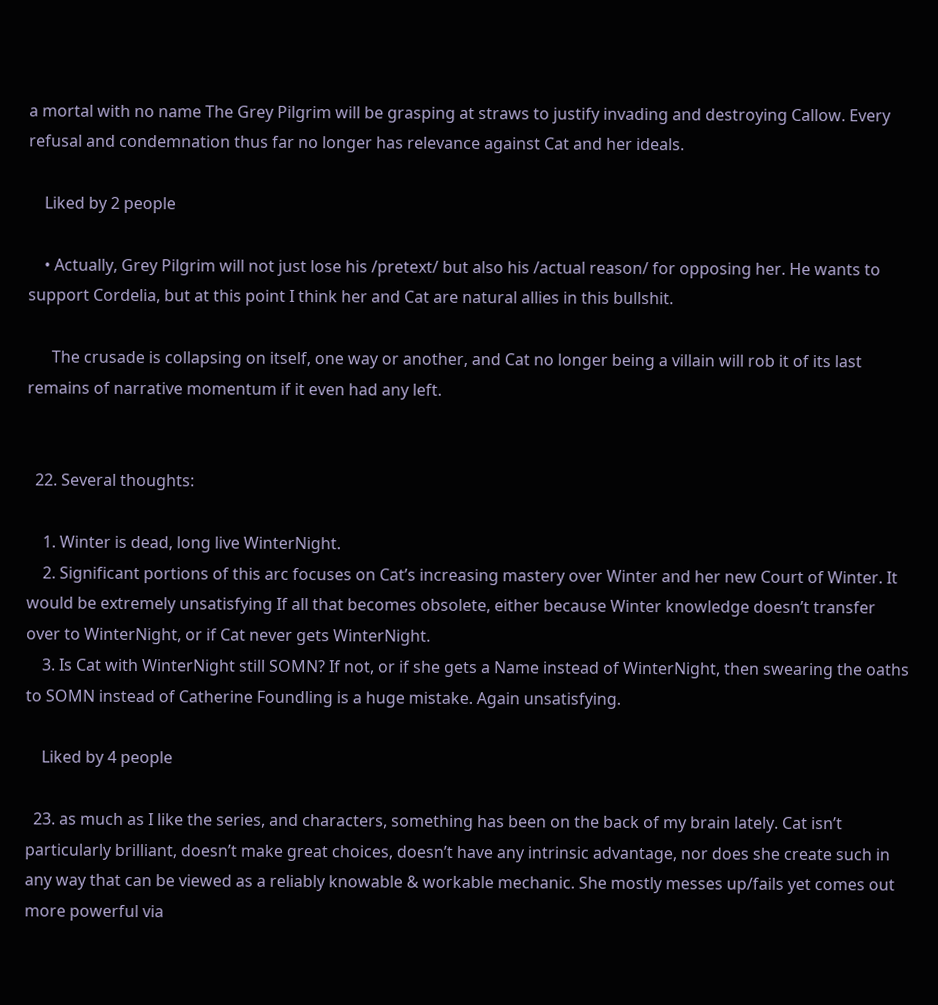a mortal with no name The Grey Pilgrim will be grasping at straws to justify invading and destroying Callow. Every refusal and condemnation thus far no longer has relevance against Cat and her ideals.

    Liked by 2 people

    • Actually, Grey Pilgrim will not just lose his /pretext/ but also his /actual reason/ for opposing her. He wants to support Cordelia, but at this point I think her and Cat are natural allies in this bullshit.

      The crusade is collapsing on itself, one way or another, and Cat no longer being a villain will rob it of its last remains of narrative momentum if it even had any left.


  22. Several thoughts:

    1. Winter is dead, long live WinterNight.
    2. Significant portions of this arc focuses on Cat’s increasing mastery over Winter and her new Court of Winter. It would be extremely unsatisfying If all that becomes obsolete, either because Winter knowledge doesn’t transfer over to WinterNight, or if Cat never gets WinterNight.
    3. Is Cat with WinterNight still SOMN? If not, or if she gets a Name instead of WinterNight, then swearing the oaths to SOMN instead of Catherine Foundling is a huge mistake. Again unsatisfying.

    Liked by 4 people

  23. as much as I like the series, and characters, something has been on the back of my brain lately. Cat isn’t particularly brilliant, doesn’t make great choices, doesn’t have any intrinsic advantage, nor does she create such in any way that can be viewed as a reliably knowable & workable mechanic. She mostly messes up/fails yet comes out more powerful via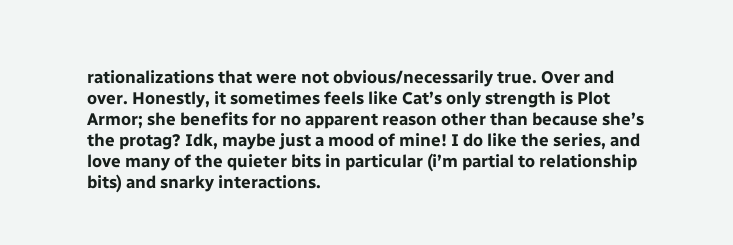rationalizations that were not obvious/necessarily true. Over and over. Honestly, it sometimes feels like Cat’s only strength is Plot Armor; she benefits for no apparent reason other than because she’s the protag? Idk, maybe just a mood of mine! I do like the series, and love many of the quieter bits in particular (i’m partial to relationship bits) and snarky interactions.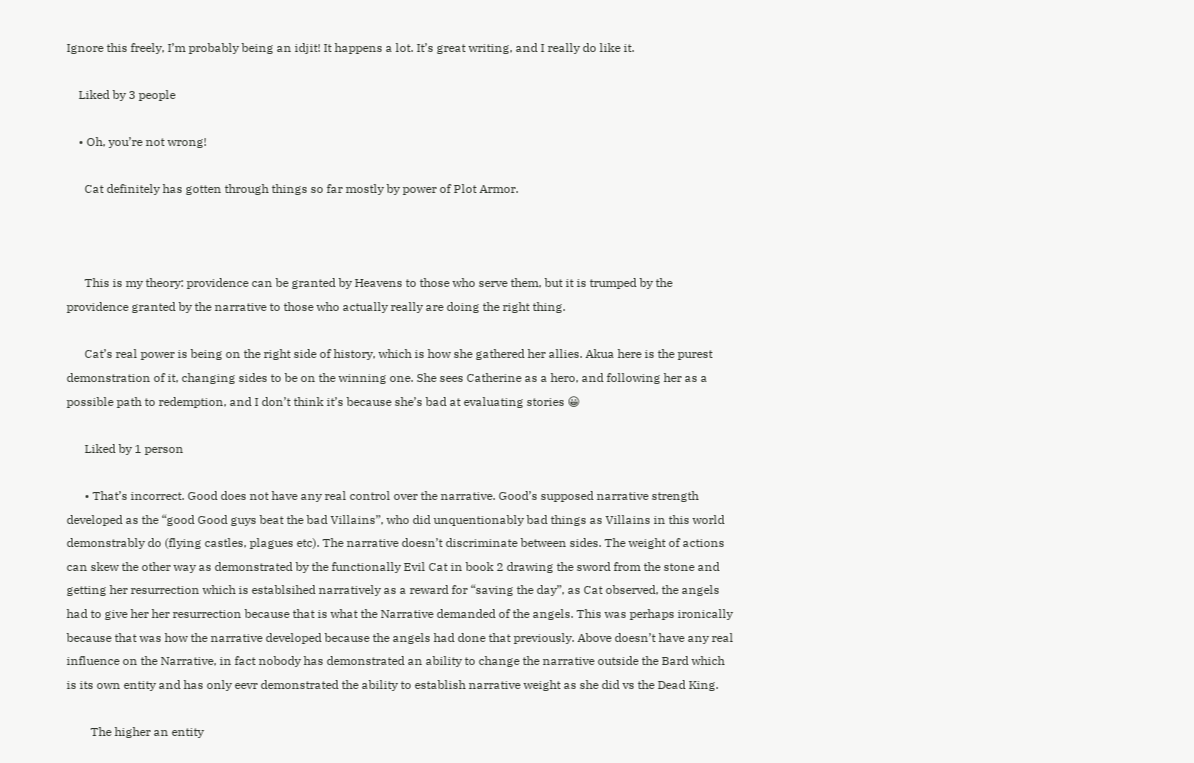Ignore this freely, I’m probably being an idjit! It happens a lot. It’s great writing, and I really do like it.

    Liked by 3 people

    • Oh, you’re not wrong!

      Cat definitely has gotten through things so far mostly by power of Plot Armor.



      This is my theory: providence can be granted by Heavens to those who serve them, but it is trumped by the providence granted by the narrative to those who actually really are doing the right thing.

      Cat’s real power is being on the right side of history, which is how she gathered her allies. Akua here is the purest demonstration of it, changing sides to be on the winning one. She sees Catherine as a hero, and following her as a possible path to redemption, and I don’t think it’s because she’s bad at evaluating stories 😀

      Liked by 1 person

      • That’s incorrect. Good does not have any real control over the narrative. Good’s supposed narrative strength developed as the “good Good guys beat the bad Villains”, who did unquentionably bad things as Villains in this world demonstrably do (flying castles, plagues etc). The narrative doesn’t discriminate between sides. The weight of actions can skew the other way as demonstrated by the functionally Evil Cat in book 2 drawing the sword from the stone and getting her resurrection which is establsihed narratively as a reward for “saving the day”, as Cat observed, the angels had to give her her resurrection because that is what the Narrative demanded of the angels. This was perhaps ironically because that was how the narrative developed because the angels had done that previously. Above doesn’t have any real influence on the Narrative, in fact nobody has demonstrated an ability to change the narrative outside the Bard which is its own entity and has only eevr demonstrated the ability to establish narrative weight as she did vs the Dead King.

        The higher an entity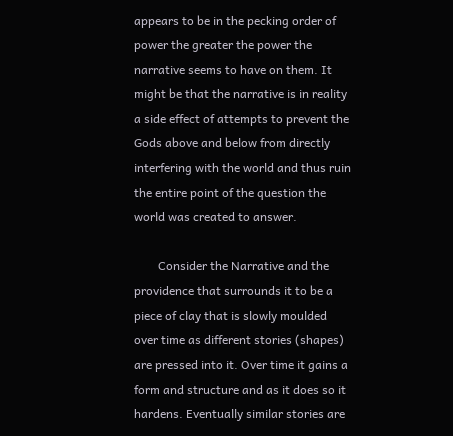appears to be in the pecking order of power the greater the power the narrative seems to have on them. It might be that the narrative is in reality a side effect of attempts to prevent the Gods above and below from directly interfering with the world and thus ruin the entire point of the question the world was created to answer.

        Consider the Narrative and the providence that surrounds it to be a piece of clay that is slowly moulded over time as different stories (shapes) are pressed into it. Over time it gains a form and structure and as it does so it hardens. Eventually similar stories are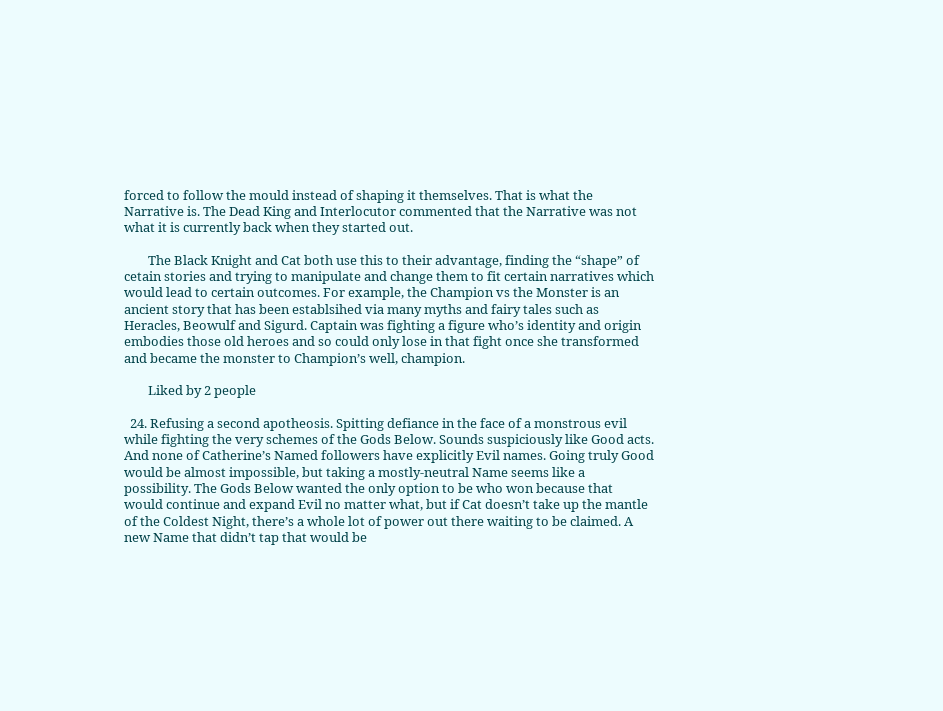forced to follow the mould instead of shaping it themselves. That is what the Narrative is. The Dead King and Interlocutor commented that the Narrative was not what it is currently back when they started out.

        The Black Knight and Cat both use this to their advantage, finding the “shape” of cetain stories and trying to manipulate and change them to fit certain narratives which would lead to certain outcomes. For example, the Champion vs the Monster is an ancient story that has been establsihed via many myths and fairy tales such as Heracles, Beowulf and Sigurd. Captain was fighting a figure who’s identity and origin embodies those old heroes and so could only lose in that fight once she transformed and became the monster to Champion’s well, champion.

        Liked by 2 people

  24. Refusing a second apotheosis. Spitting defiance in the face of a monstrous evil while fighting the very schemes of the Gods Below. Sounds suspiciously like Good acts. And none of Catherine’s Named followers have explicitly Evil names. Going truly Good would be almost impossible, but taking a mostly-neutral Name seems like a possibility. The Gods Below wanted the only option to be who won because that would continue and expand Evil no matter what, but if Cat doesn’t take up the mantle of the Coldest Night, there’s a whole lot of power out there waiting to be claimed. A new Name that didn’t tap that would be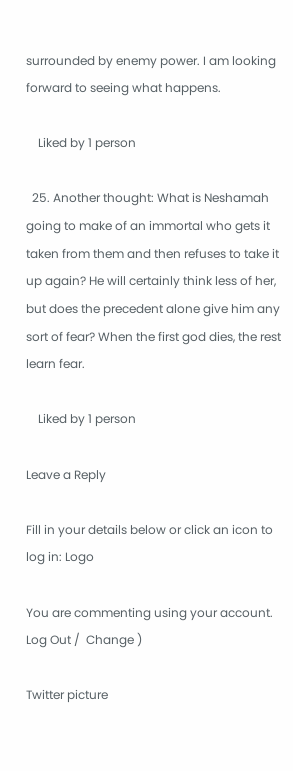surrounded by enemy power. I am looking forward to seeing what happens.

    Liked by 1 person

  25. Another thought: What is Neshamah going to make of an immortal who gets it taken from them and then refuses to take it up again? He will certainly think less of her, but does the precedent alone give him any sort of fear? When the first god dies, the rest learn fear.

    Liked by 1 person

Leave a Reply

Fill in your details below or click an icon to log in: Logo

You are commenting using your account. Log Out /  Change )

Twitter picture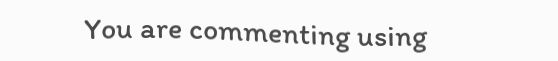You are commenting using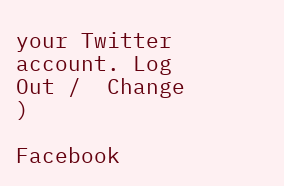your Twitter account. Log Out /  Change )

Facebook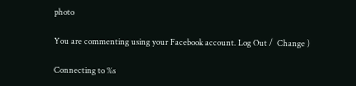photo

You are commenting using your Facebook account. Log Out /  Change )

Connecting to %s